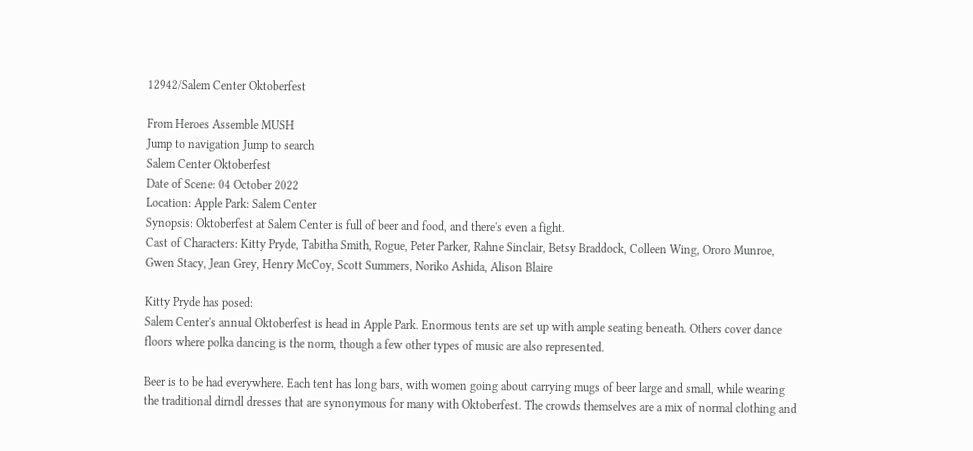12942/Salem Center Oktoberfest

From Heroes Assemble MUSH
Jump to navigation Jump to search
Salem Center Oktoberfest
Date of Scene: 04 October 2022
Location: Apple Park: Salem Center
Synopsis: Oktoberfest at Salem Center is full of beer and food, and there's even a fight.
Cast of Characters: Kitty Pryde, Tabitha Smith, Rogue, Peter Parker, Rahne Sinclair, Betsy Braddock, Colleen Wing, Ororo Munroe, Gwen Stacy, Jean Grey, Henry McCoy, Scott Summers, Noriko Ashida, Alison Blaire

Kitty Pryde has posed:
Salem Center's annual Oktoberfest is head in Apple Park. Enormous tents are set up with ample seating beneath. Others cover dance floors where polka dancing is the norm, though a few other types of music are also represented.

Beer is to be had everywhere. Each tent has long bars, with women going about carrying mugs of beer large and small, while wearing the traditional dirndl dresses that are synonymous for many with Oktoberfest. The crowds themselves are a mix of normal clothing and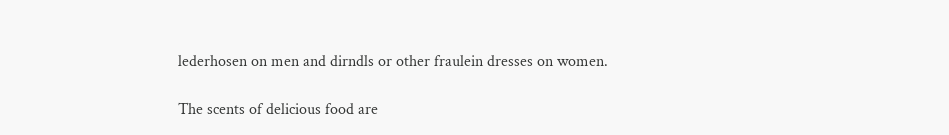lederhosen on men and dirndls or other fraulein dresses on women.

The scents of delicious food are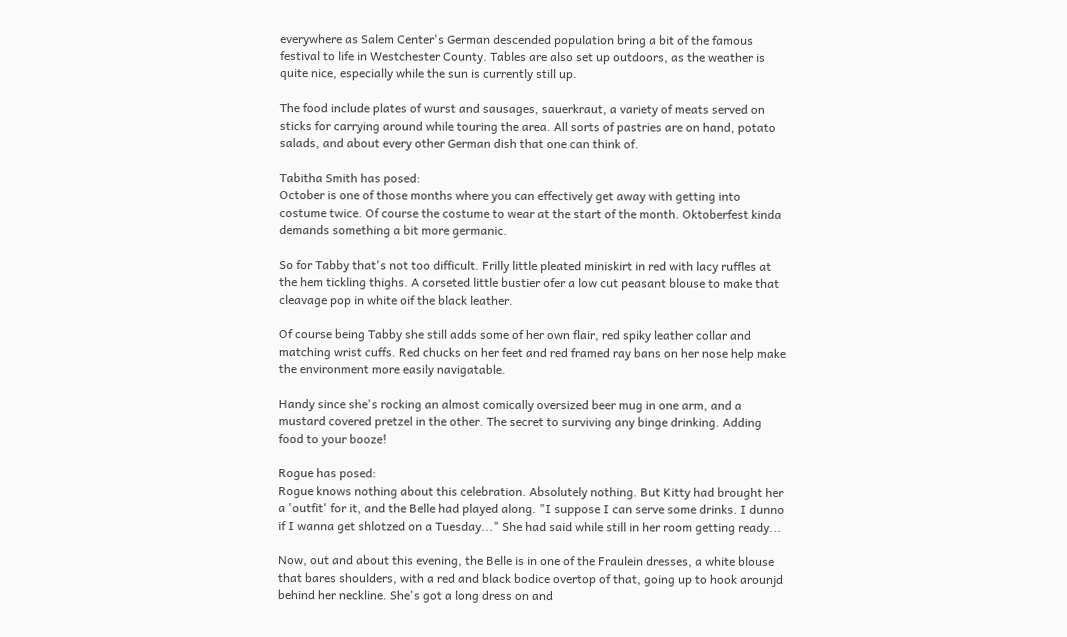everywhere as Salem Center's German descended population bring a bit of the famous festival to life in Westchester County. Tables are also set up outdoors, as the weather is quite nice, especially while the sun is currently still up.

The food include plates of wurst and sausages, sauerkraut, a variety of meats served on sticks for carrying around while touring the area. All sorts of pastries are on hand, potato salads, and about every other German dish that one can think of.

Tabitha Smith has posed:
October is one of those months where you can effectively get away with getting into costume twice. Of course the costume to wear at the start of the month. Oktoberfest kinda demands something a bit more germanic.

So for Tabby that's not too difficult. Frilly little pleated miniskirt in red with lacy ruffles at the hem tickling thighs. A corseted little bustier ofer a low cut peasant blouse to make that cleavage pop in white oif the black leather.

Of course being Tabby she still adds some of her own flair, red spiky leather collar and matching wrist cuffs. Red chucks on her feet and red framed ray bans on her nose help make the environment more easily navigatable.

Handy since she's rocking an almost comically oversized beer mug in one arm, and a mustard covered pretzel in the other. The secret to surviving any binge drinking. Adding food to your booze!

Rogue has posed:
Rogue knows nothing about this celebration. Absolutely nothing. But Kitty had brought her a 'outfit' for it, and the Belle had played along. "I suppose I can serve some drinks. I dunno if I wanna get shlotzed on a Tuesday..." She had said while still in her room getting ready...

Now, out and about this evening, the Belle is in one of the Fraulein dresses, a white blouse that bares shoulders, with a red and black bodice overtop of that, going up to hook arounjd behind her neckline. She's got a long dress on and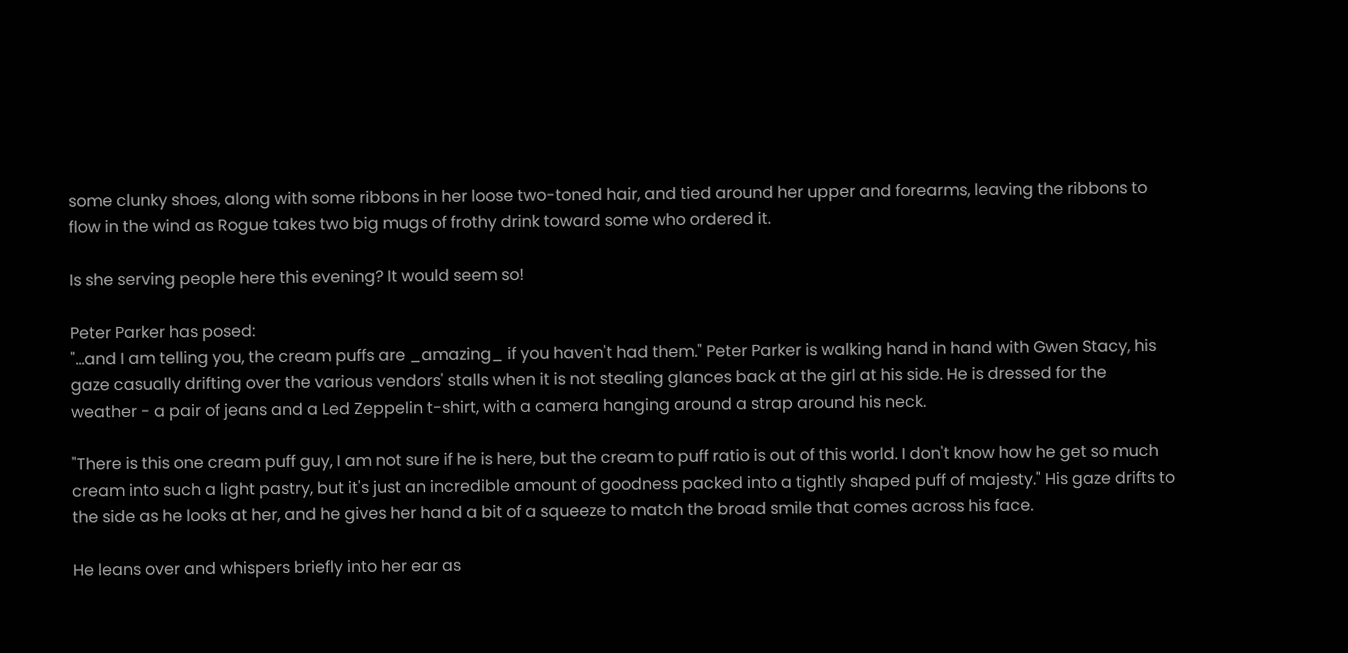some clunky shoes, along with some ribbons in her loose two-toned hair, and tied around her upper and forearms, leaving the ribbons to flow in the wind as Rogue takes two big mugs of frothy drink toward some who ordered it.

Is she serving people here this evening? It would seem so!

Peter Parker has posed:
"...and I am telling you, the cream puffs are _amazing_ if you haven't had them." Peter Parker is walking hand in hand with Gwen Stacy, his gaze casually drifting over the various vendors' stalls when it is not stealing glances back at the girl at his side. He is dressed for the weather - a pair of jeans and a Led Zeppelin t-shirt, with a camera hanging around a strap around his neck.

"There is this one cream puff guy, I am not sure if he is here, but the cream to puff ratio is out of this world. I don't know how he get so much cream into such a light pastry, but it's just an incredible amount of goodness packed into a tightly shaped puff of majesty." His gaze drifts to the side as he looks at her, and he gives her hand a bit of a squeeze to match the broad smile that comes across his face.

He leans over and whispers briefly into her ear as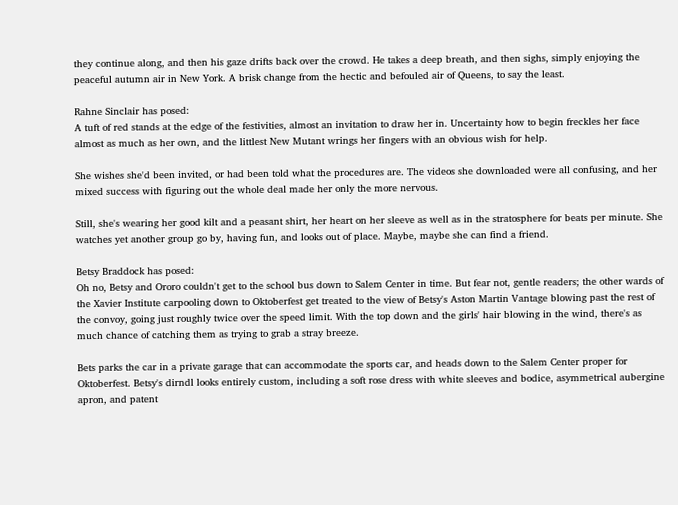they continue along, and then his gaze drifts back over the crowd. He takes a deep breath, and then sighs, simply enjoying the peaceful autumn air in New York. A brisk change from the hectic and befouled air of Queens, to say the least.

Rahne Sinclair has posed:
A tuft of red stands at the edge of the festivities, almost an invitation to draw her in. Uncertainty how to begin freckles her face almost as much as her own, and the littlest New Mutant wrings her fingers with an obvious wish for help.

She wishes she'd been invited, or had been told what the procedures are. The videos she downloaded were all confusing, and her mixed success with figuring out the whole deal made her only the more nervous.

Still, she's wearing her good kilt and a peasant shirt, her heart on her sleeve as well as in the stratosphere for beats per minute. She watches yet another group go by, having fun, and looks out of place. Maybe, maybe she can find a friend.

Betsy Braddock has posed:
Oh no, Betsy and Ororo couldn't get to the school bus down to Salem Center in time. But fear not, gentle readers; the other wards of the Xavier Institute carpooling down to Oktoberfest get treated to the view of Betsy's Aston Martin Vantage blowing past the rest of the convoy, going just roughly twice over the speed limit. With the top down and the girls' hair blowing in the wind, there's as much chance of catching them as trying to grab a stray breeze.

Bets parks the car in a private garage that can accommodate the sports car, and heads down to the Salem Center proper for Oktoberfest. Betsy's dirndl looks entirely custom, including a soft rose dress with white sleeves and bodice, asymmetrical aubergine apron, and patent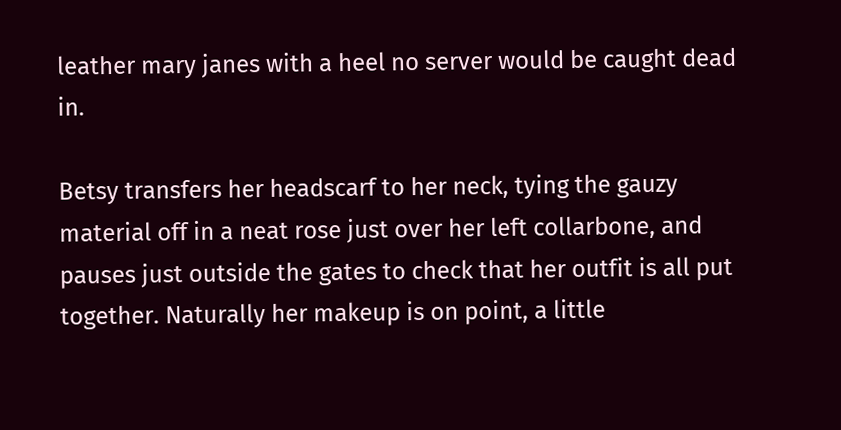leather mary janes with a heel no server would be caught dead in.

Betsy transfers her headscarf to her neck, tying the gauzy material off in a neat rose just over her left collarbone, and pauses just outside the gates to check that her outfit is all put together. Naturally her makeup is on point, a little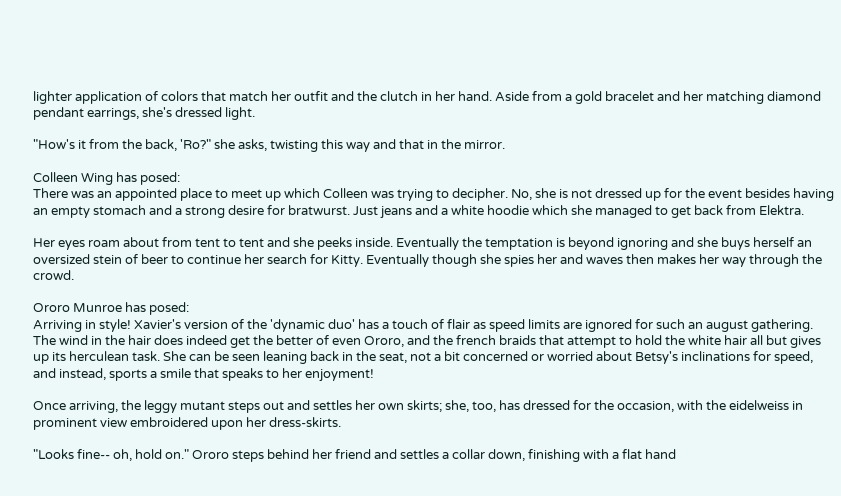lighter application of colors that match her outfit and the clutch in her hand. Aside from a gold bracelet and her matching diamond pendant earrings, she's dressed light.

"How's it from the back, 'Ro?" she asks, twisting this way and that in the mirror.

Colleen Wing has posed:
There was an appointed place to meet up which Colleen was trying to decipher. No, she is not dressed up for the event besides having an empty stomach and a strong desire for bratwurst. Just jeans and a white hoodie which she managed to get back from Elektra.

Her eyes roam about from tent to tent and she peeks inside. Eventually the temptation is beyond ignoring and she buys herself an oversized stein of beer to continue her search for Kitty. Eventually though she spies her and waves then makes her way through the crowd.

Ororo Munroe has posed:
Arriving in style! Xavier's version of the 'dynamic duo' has a touch of flair as speed limits are ignored for such an august gathering. The wind in the hair does indeed get the better of even Ororo, and the french braids that attempt to hold the white hair all but gives up its herculean task. She can be seen leaning back in the seat, not a bit concerned or worried about Betsy's inclinations for speed, and instead, sports a smile that speaks to her enjoyment!

Once arriving, the leggy mutant steps out and settles her own skirts; she, too, has dressed for the occasion, with the eidelweiss in prominent view embroidered upon her dress-skirts.

"Looks fine-- oh, hold on." Ororo steps behind her friend and settles a collar down, finishing with a flat hand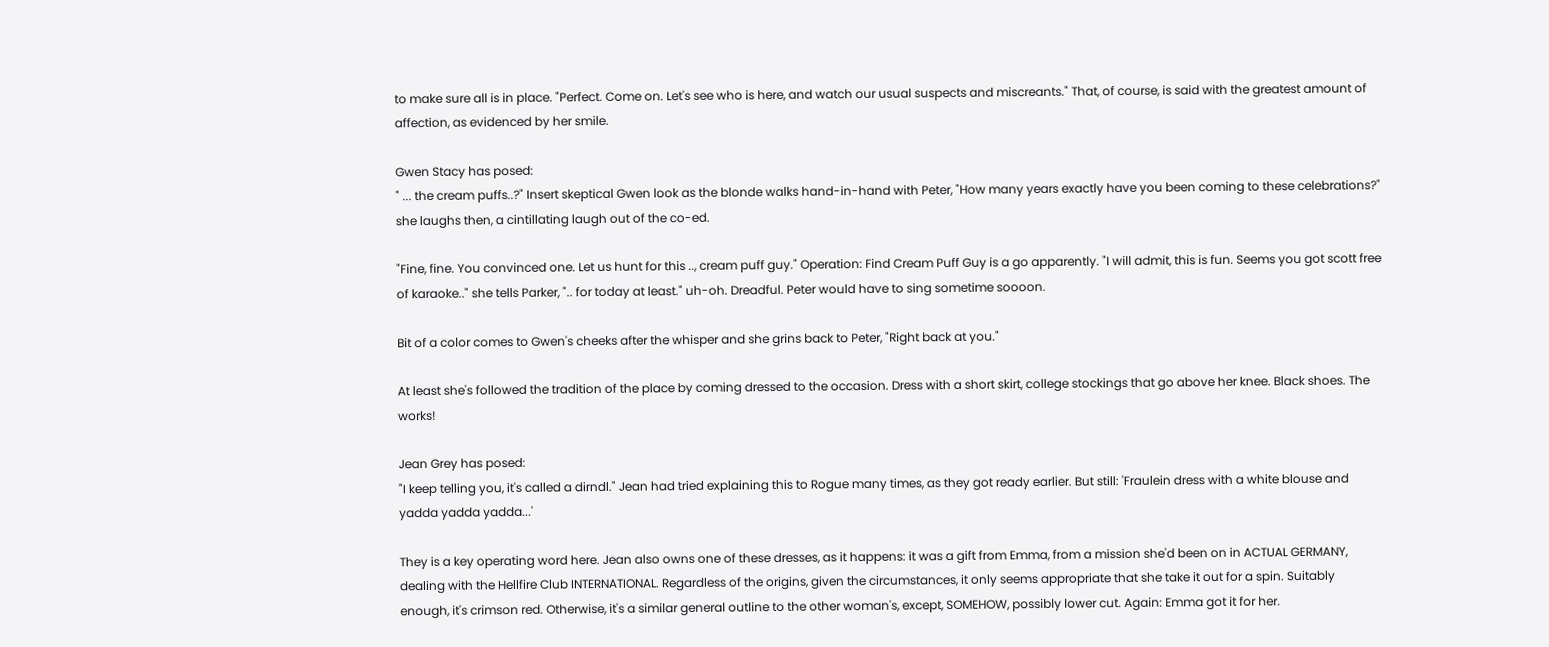to make sure all is in place. "Perfect. Come on. Let's see who is here, and watch our usual suspects and miscreants." That, of course, is said with the greatest amount of affection, as evidenced by her smile.

Gwen Stacy has posed:
" ... the cream puffs..?" Insert skeptical Gwen look as the blonde walks hand-in-hand with Peter, "How many years exactly have you been coming to these celebrations?" she laughs then, a cintillating laugh out of the co-ed.

"Fine, fine. You convinced one. Let us hunt for this .., cream puff guy." Operation: Find Cream Puff Guy is a go apparently. "I will admit, this is fun. Seems you got scott free of karaoke.." she tells Parker, ".. for today at least." uh-oh. Dreadful. Peter would have to sing sometime soooon.

Bit of a color comes to Gwen's cheeks after the whisper and she grins back to Peter, "Right back at you."

At least she's followed the tradition of the place by coming dressed to the occasion. Dress with a short skirt, college stockings that go above her knee. Black shoes. The works!

Jean Grey has posed:
"I keep telling you, it's called a dirndl." Jean had tried explaining this to Rogue many times, as they got ready earlier. But still: 'Fraulein dress with a white blouse and yadda yadda yadda...'

They is a key operating word here. Jean also owns one of these dresses, as it happens: it was a gift from Emma, from a mission she'd been on in ACTUAL GERMANY, dealing with the Hellfire Club INTERNATIONAL. Regardless of the origins, given the circumstances, it only seems appropriate that she take it out for a spin. Suitably enough, it's crimson red. Otherwise, it's a similar general outline to the other woman's, except, SOMEHOW, possibly lower cut. Again: Emma got it for her.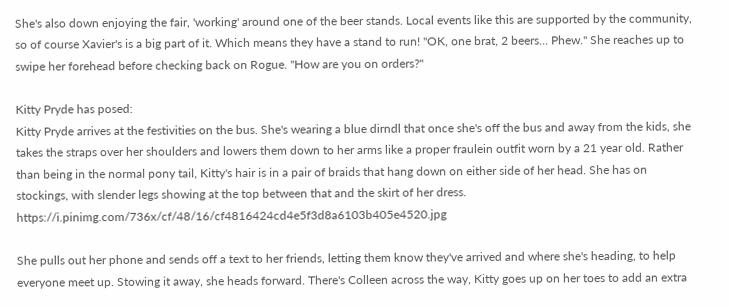She's also down enjoying the fair, 'working' around one of the beer stands. Local events like this are supported by the community, so of course Xavier's is a big part of it. Which means they have a stand to run! "OK, one brat, 2 beers... Phew." She reaches up to swipe her forehead before checking back on Rogue. "How are you on orders?"

Kitty Pryde has posed:
Kitty Pryde arrives at the festivities on the bus. She's wearing a blue dirndl that once she's off the bus and away from the kids, she takes the straps over her shoulders and lowers them down to her arms like a proper fraulein outfit worn by a 21 year old. Rather than being in the normal pony tail, Kitty's hair is in a pair of braids that hang down on either side of her head. She has on stockings, with slender legs showing at the top between that and the skirt of her dress. https://i.pinimg.com/736x/cf/48/16/cf4816424cd4e5f3d8a6103b405e4520.jpg

She pulls out her phone and sends off a text to her friends, letting them know they've arrived and where she's heading, to help everyone meet up. Stowing it away, she heads forward. There's Colleen across the way, Kitty goes up on her toes to add an extra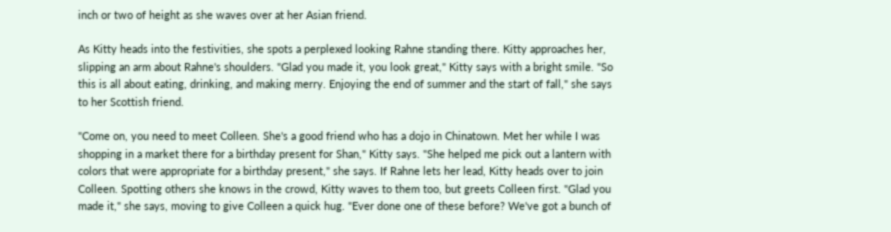inch or two of height as she waves over at her Asian friend.

As Kitty heads into the festivities, she spots a perplexed looking Rahne standing there. Kitty approaches her, slipping an arm about Rahne's shoulders. "Glad you made it, you look great," Kitty says with a bright smile. "So this is all about eating, drinking, and making merry. Enjoying the end of summer and the start of fall," she says to her Scottish friend.

"Come on, you need to meet Colleen. She's a good friend who has a dojo in Chinatown. Met her while I was shopping in a market there for a birthday present for Shan," Kitty says. "She helped me pick out a lantern with colors that were appropriate for a birthday present," she says. If Rahne lets her lead, Kitty heads over to join Colleen. Spotting others she knows in the crowd, Kitty waves to them too, but greets Colleen first. "Glad you made it," she says, moving to give Colleen a quick hug. "Ever done one of these before? We've got a bunch of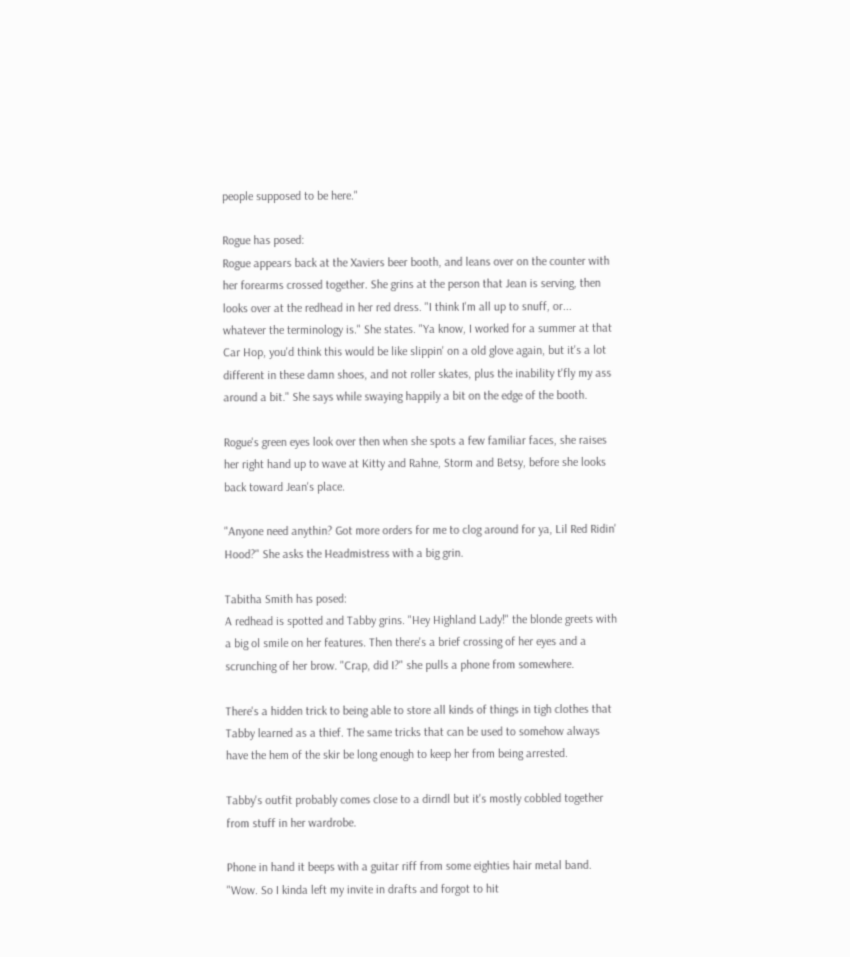people supposed to be here."

Rogue has posed:
Rogue appears back at the Xaviers beer booth, and leans over on the counter with her forearms crossed together. She grins at the person that Jean is serving, then looks over at the redhead in her red dress. "I think I'm all up to snuff, or... whatever the terminology is." She states. "Ya know, I worked for a summer at that Car Hop, you'd think this would be like slippin' on a old glove again, but it's a lot different in these damn shoes, and not roller skates, plus the inability t'fly my ass around a bit." She says while swaying happily a bit on the edge of the booth.

Rogue's green eyes look over then when she spots a few familiar faces, she raises her right hand up to wave at Kitty and Rahne, Storm and Betsy, before she looks back toward Jean's place.

"Anyone need anythin? Got more orders for me to clog around for ya, Lil Red Ridin' Hood?" She asks the Headmistress with a big grin.

Tabitha Smith has posed:
A redhead is spotted and Tabby grins. "Hey Highland Lady!" the blonde greets with a big ol smile on her features. Then there's a brief crossing of her eyes and a scrunching of her brow. "Crap, did I?" she pulls a phone from somewhere.

There's a hidden trick to being able to store all kinds of things in tigh clothes that Tabby learned as a thief. The same tricks that can be used to somehow always have the hem of the skir be long enough to keep her from being arrested.

Tabby's outfit probably comes close to a dirndl but it's mostly cobbled together from stuff in her wardrobe.

Phone in hand it beeps with a guitar riff from some eighties hair metal band. "Wow. So I kinda left my invite in drafts and forgot to hit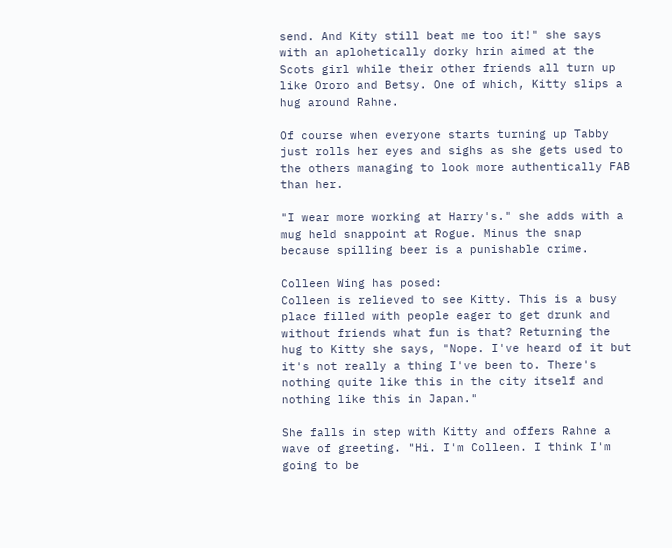send. And Kity still beat me too it!" she says with an aplohetically dorky hrin aimed at the Scots girl while their other friends all turn up like Ororo and Betsy. One of which, Kitty slips a hug around Rahne.

Of course when everyone starts turning up Tabby just rolls her eyes and sighs as she gets used to the others managing to look more authentically FAB than her.

"I wear more working at Harry's." she adds with a mug held snappoint at Rogue. Minus the snap because spilling beer is a punishable crime.

Colleen Wing has posed:
Colleen is relieved to see Kitty. This is a busy place filled with people eager to get drunk and without friends what fun is that? Returning the hug to Kitty she says, "Nope. I've heard of it but it's not really a thing I've been to. There's nothing quite like this in the city itself and nothing like this in Japan."

She falls in step with Kitty and offers Rahne a wave of greeting. "Hi. I'm Colleen. I think I'm going to be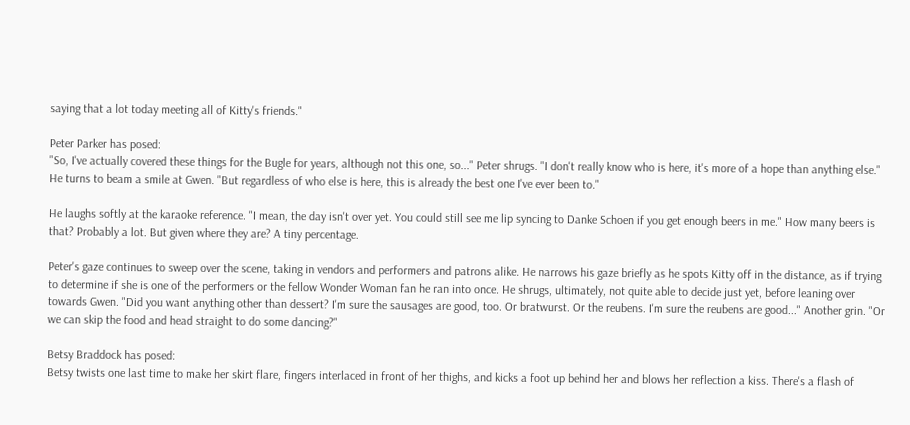saying that a lot today meeting all of Kitty's friends."

Peter Parker has posed:
"So, I've actually covered these things for the Bugle for years, although not this one, so..." Peter shrugs. "I don't really know who is here, it's more of a hope than anything else." He turns to beam a smile at Gwen. "But regardless of who else is here, this is already the best one I've ever been to."

He laughs softly at the karaoke reference. "I mean, the day isn't over yet. You could still see me lip syncing to Danke Schoen if you get enough beers in me." How many beers is that? Probably a lot. But given where they are? A tiny percentage.

Peter's gaze continues to sweep over the scene, taking in vendors and performers and patrons alike. He narrows his gaze briefly as he spots Kitty off in the distance, as if trying to determine if she is one of the performers or the fellow Wonder Woman fan he ran into once. He shrugs, ultimately, not quite able to decide just yet, before leaning over towards Gwen. "Did you want anything other than dessert? I'm sure the sausages are good, too. Or bratwurst. Or the reubens. I'm sure the reubens are good..." Another grin. "Or we can skip the food and head straight to do some dancing?"

Betsy Braddock has posed:
Betsy twists one last time to make her skirt flare, fingers interlaced in front of her thighs, and kicks a foot up behind her and blows her reflection a kiss. There's a flash of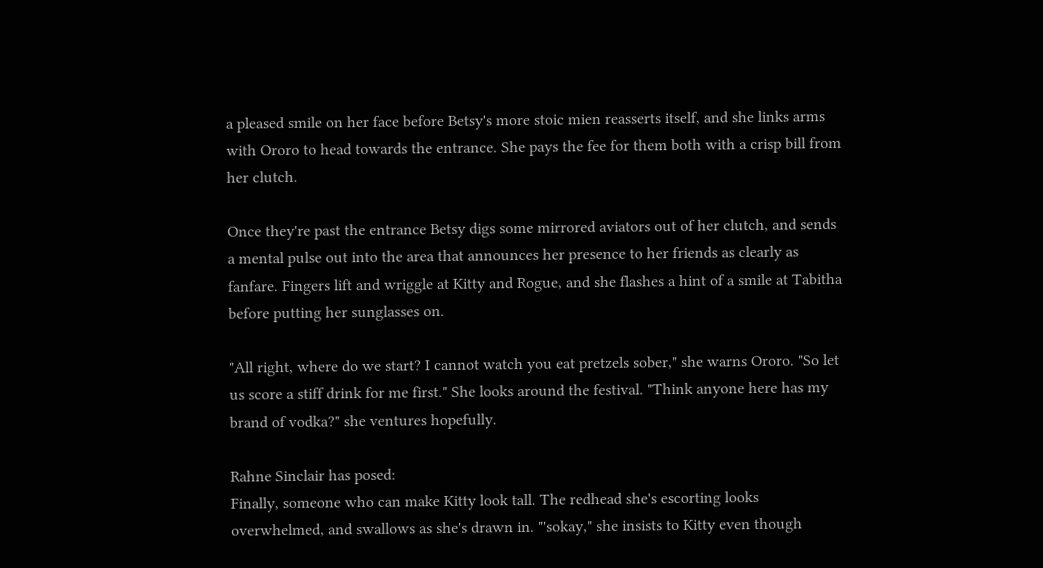a pleased smile on her face before Betsy's more stoic mien reasserts itself, and she links arms with Ororo to head towards the entrance. She pays the fee for them both with a crisp bill from her clutch.

Once they're past the entrance Betsy digs some mirrored aviators out of her clutch, and sends a mental pulse out into the area that announces her presence to her friends as clearly as fanfare. Fingers lift and wriggle at Kitty and Rogue, and she flashes a hint of a smile at Tabitha before putting her sunglasses on.

"All right, where do we start? I cannot watch you eat pretzels sober," she warns Ororo. "So let us score a stiff drink for me first." She looks around the festival. "Think anyone here has my brand of vodka?" she ventures hopefully.

Rahne Sinclair has posed:
Finally, someone who can make Kitty look tall. The redhead she's escorting looks overwhelmed, and swallows as she's drawn in. "'sokay," she insists to Kitty even though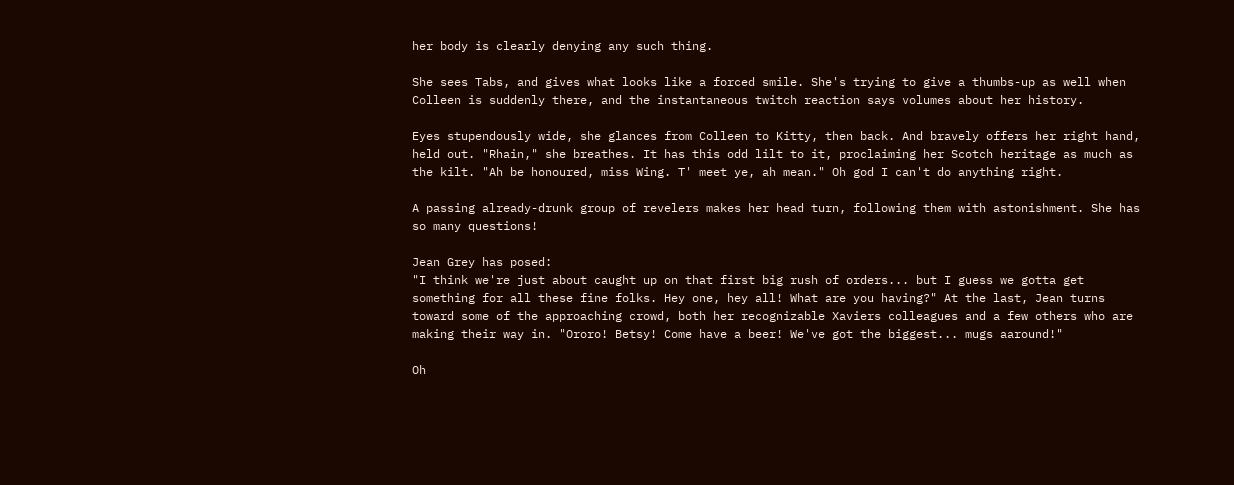her body is clearly denying any such thing.

She sees Tabs, and gives what looks like a forced smile. She's trying to give a thumbs-up as well when Colleen is suddenly there, and the instantaneous twitch reaction says volumes about her history.

Eyes stupendously wide, she glances from Colleen to Kitty, then back. And bravely offers her right hand, held out. "Rhain," she breathes. It has this odd lilt to it, proclaiming her Scotch heritage as much as the kilt. "Ah be honoured, miss Wing. T' meet ye, ah mean." Oh god I can't do anything right.

A passing already-drunk group of revelers makes her head turn, following them with astonishment. She has so many questions!

Jean Grey has posed:
"I think we're just about caught up on that first big rush of orders... but I guess we gotta get something for all these fine folks. Hey one, hey all! What are you having?" At the last, Jean turns toward some of the approaching crowd, both her recognizable Xaviers colleagues and a few others who are making their way in. "Ororo! Betsy! Come have a beer! We've got the biggest... mugs aaround!"

Oh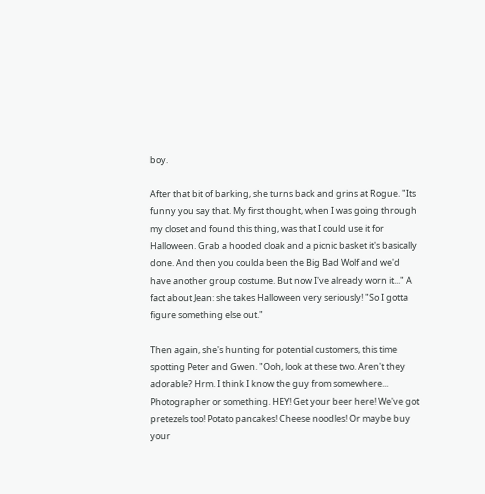boy.

After that bit of barking, she turns back and grins at Rogue. "Its funny you say that. My first thought, when I was going through my closet and found this thing, was that I could use it for Halloween. Grab a hooded cloak and a picnic basket it's basically done. And then you coulda been the Big Bad Wolf and we'd have another group costume. But now I've already worn it..." A fact about Jean: she takes Halloween very seriously! "So I gotta figure something else out."

Then again, she's hunting for potential customers, this time spotting Peter and Gwen. "Ooh, look at these two. Aren't they adorable? Hrm. I think I know the guy from somewhere... Photographer or something. HEY! Get your beer here! We've got pretezels too! Potato pancakes! Cheese noodles! Or maybe buy your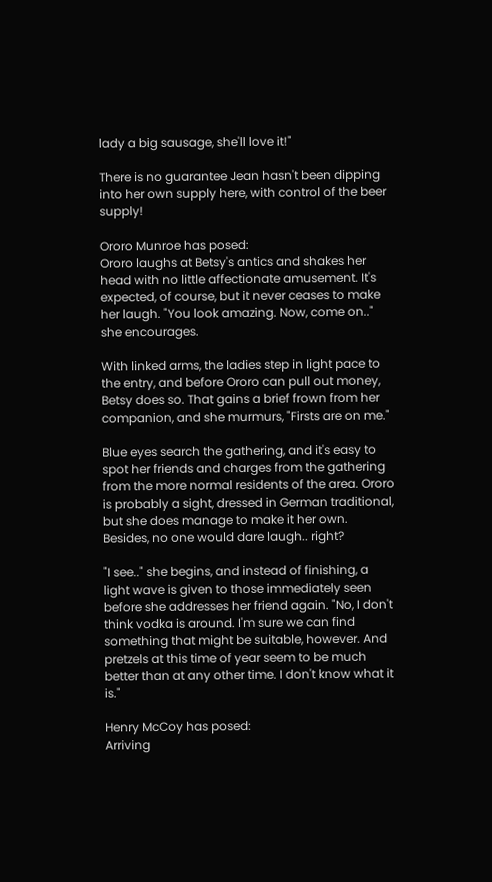lady a big sausage, she'll love it!"

There is no guarantee Jean hasn't been dipping into her own supply here, with control of the beer supply!

Ororo Munroe has posed:
Ororo laughs at Betsy's antics and shakes her head with no little affectionate amusement. It's expected, of course, but it never ceases to make her laugh. "You look amazing. Now, come on.." she encourages.

With linked arms, the ladies step in light pace to the entry, and before Ororo can pull out money, Betsy does so. That gains a brief frown from her companion, and she murmurs, "Firsts are on me."

Blue eyes search the gathering, and it's easy to spot her friends and charges from the gathering from the more normal residents of the area. Ororo is probably a sight, dressed in German traditional, but she does manage to make it her own. Besides, no one would dare laugh.. right?

"I see.." she begins, and instead of finishing, a light wave is given to those immediately seen before she addresses her friend again. "No, I don't think vodka is around. I'm sure we can find something that might be suitable, however. And pretzels at this time of year seem to be much better than at any other time. I don't know what it is."

Henry McCoy has posed:
Arriving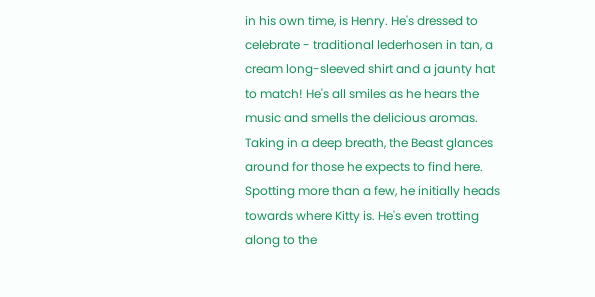in his own time, is Henry. He's dressed to celebrate - traditional lederhosen in tan, a cream long-sleeved shirt and a jaunty hat to match! He's all smiles as he hears the music and smells the delicious aromas. Taking in a deep breath, the Beast glances around for those he expects to find here. Spotting more than a few, he initially heads towards where Kitty is. He's even trotting along to the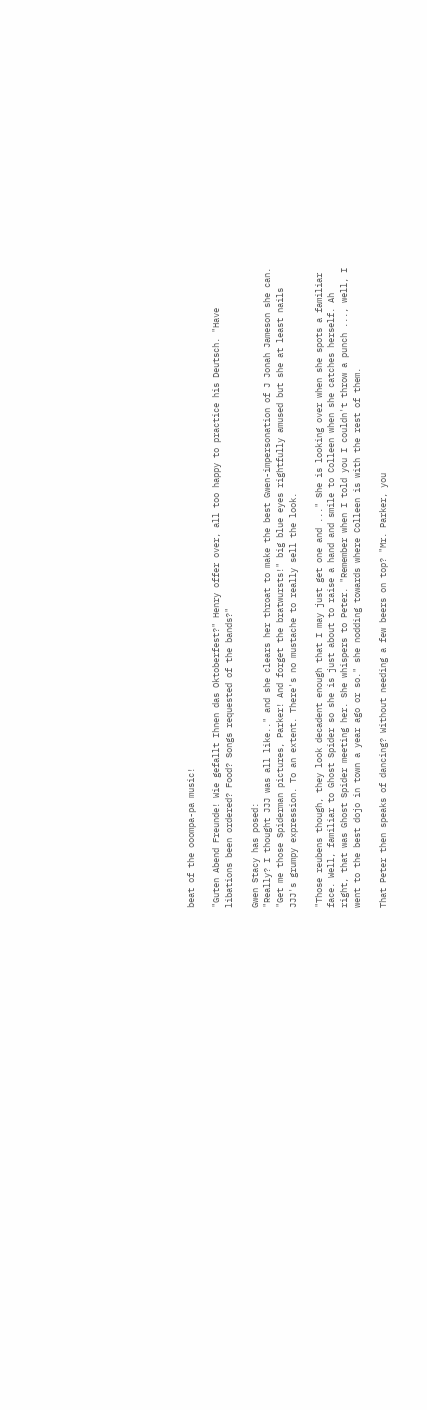beat of the ooompa-pa music!

"Guten Abend Freunde! Wie gefallt Ihnen das Oktoberfest?" Henry offer over, all too happy to practice his Deutsch. "Have libations been ordered? Food? Songs requested of the bands?"

Gwen Stacy has posed:
"Really? I thought JJJ was all like.." and she clears her throat to make the best Gwen-impersonation of J Jonah Jameson she can. "Get me those Spiderman pictures, Parker! And forget the bratwursts!" big blue eyes rightfully amused but she at least nails JJJ's grumpy expression. To an extent. There's no mustache to really sell the look.

"Those reubens though, they look decadent enough that I may just get one and ..." She is looking over when she spots a familiar face. Well, familiar to Ghost Spider so she is just about to raise a hand and smile to Colleen when she catches herself. Ah right, that was Ghost Spider meeting her. She whispers to Peter. "Remember when I told you I couldn't throw a punch ..., well, I went to the best dojo in town a year ago or so." she nodding towards where Colleen is with the rest of them.

That Peter then speaks of dancing? Without needing a few beers on top? "Mr. Parker, you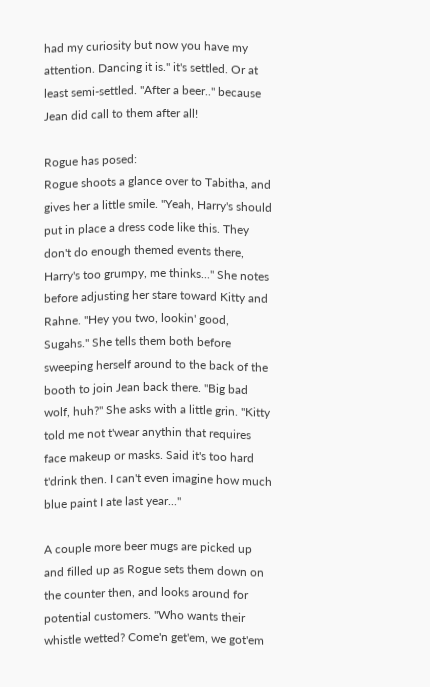had my curiosity but now you have my attention. Dancing it is." it's settled. Or at least semi-settled. "After a beer.." because Jean did call to them after all!

Rogue has posed:
Rogue shoots a glance over to Tabitha, and gives her a little smile. "Yeah, Harry's should put in place a dress code like this. They don't do enough themed events there, Harry's too grumpy, me thinks..." She notes before adjusting her stare toward Kitty and Rahne. "Hey you two, lookin' good, Sugahs." She tells them both before sweeping herself around to the back of the booth to join Jean back there. "Big bad wolf, huh?" She asks with a little grin. "Kitty told me not t'wear anythin that requires face makeup or masks. Said it's too hard t'drink then. I can't even imagine how much blue paint I ate last year..."

A couple more beer mugs are picked up and filled up as Rogue sets them down on the counter then, and looks around for potential customers. "Who wants their whistle wetted? Come'n get'em, we got'em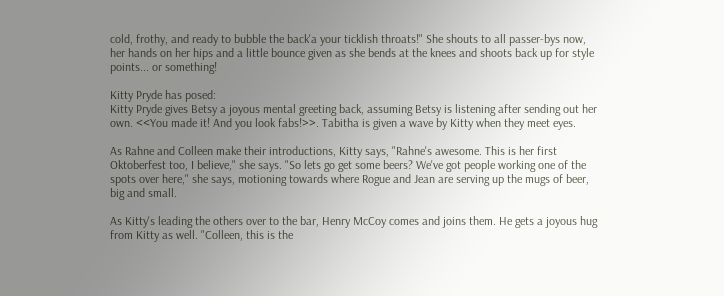cold, frothy, and ready to bubble the back'a your ticklish throats!" She shouts to all passer-bys now, her hands on her hips and a little bounce given as she bends at the knees and shoots back up for style points... or something!

Kitty Pryde has posed:
Kitty Pryde gives Betsy a joyous mental greeting back, assuming Betsy is listening after sending out her own. <<You made it! And you look fabs!>>. Tabitha is given a wave by Kitty when they meet eyes.

As Rahne and Colleen make their introductions, Kitty says, "Rahne's awesome. This is her first Oktoberfest too, I believe," she says. "So lets go get some beers? We've got people working one of the spots over here," she says, motioning towards where Rogue and Jean are serving up the mugs of beer, big and small.

As Kitty's leading the others over to the bar, Henry McCoy comes and joins them. He gets a joyous hug from Kitty as well. "Colleen, this is the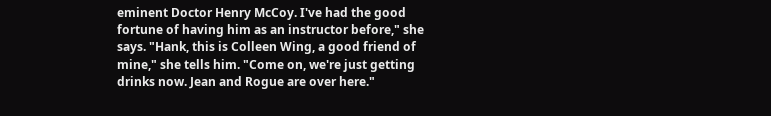eminent Doctor Henry McCoy. I've had the good fortune of having him as an instructor before," she says. "Hank, this is Colleen Wing, a good friend of mine," she tells him. "Come on, we're just getting drinks now. Jean and Rogue are over here."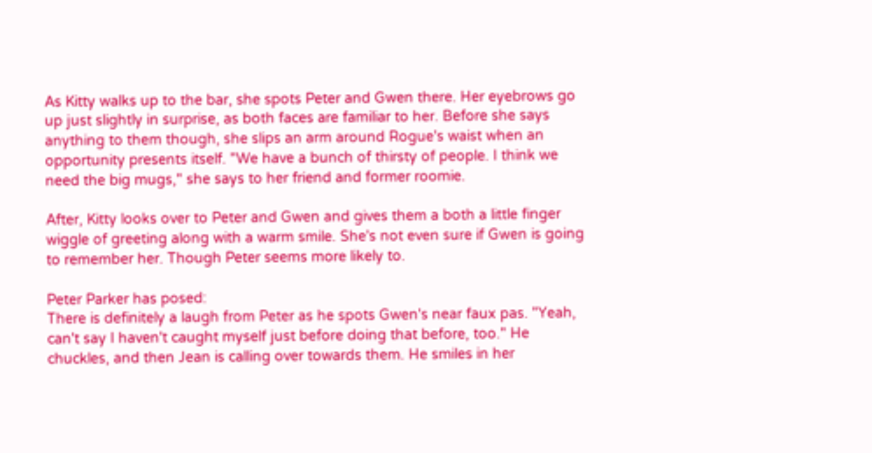As Kitty walks up to the bar, she spots Peter and Gwen there. Her eyebrows go up just slightly in surprise, as both faces are familiar to her. Before she says anything to them though, she slips an arm around Rogue's waist when an opportunity presents itself. "We have a bunch of thirsty of people. I think we need the big mugs," she says to her friend and former roomie.

After, Kitty looks over to Peter and Gwen and gives them a both a little finger wiggle of greeting along with a warm smile. She's not even sure if Gwen is going to remember her. Though Peter seems more likely to.

Peter Parker has posed:
There is definitely a laugh from Peter as he spots Gwen's near faux pas. "Yeah, can't say I haven't caught myself just before doing that before, too." He chuckles, and then Jean is calling over towards them. He smiles in her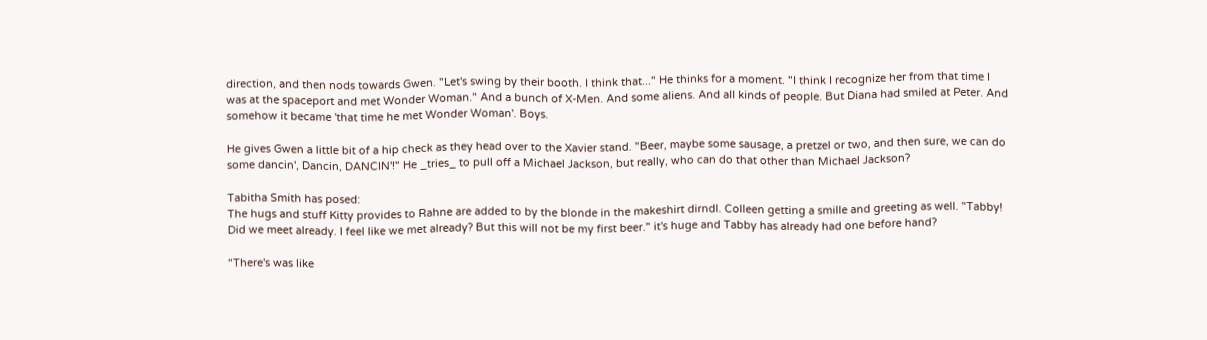direction, and then nods towards Gwen. "Let's swing by their booth. I think that..." He thinks for a moment. "I think I recognize her from that time I was at the spaceport and met Wonder Woman." And a bunch of X-Men. And some aliens. And all kinds of people. But Diana had smiled at Peter. And somehow it became 'that time he met Wonder Woman'. Boys.

He gives Gwen a little bit of a hip check as they head over to the Xavier stand. "Beer, maybe some sausage, a pretzel or two, and then sure, we can do some dancin', Dancin, DANCIN'!" He _tries_ to pull off a Michael Jackson, but really, who can do that other than Michael Jackson?

Tabitha Smith has posed:
The hugs and stuff Kitty provides to Rahne are added to by the blonde in the makeshirt dirndl. Colleen getting a smille and greeting as well. "Tabby! Did we meet already. I feel like we met already? But this will not be my first beer." it's huge and Tabby has already had one before hand?

"There's was like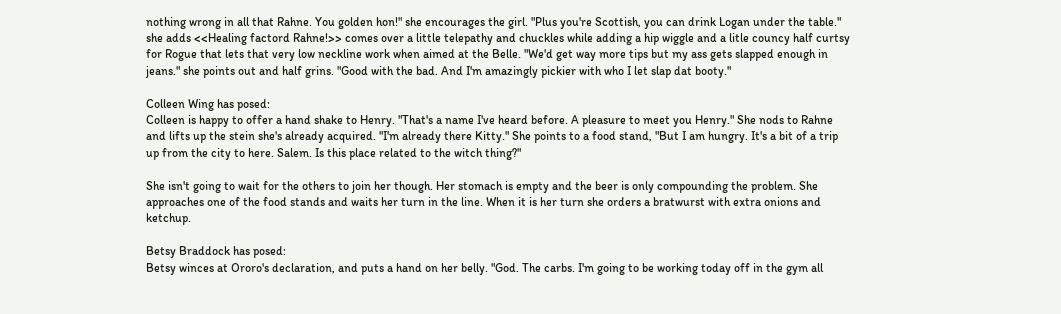nothing wrong in all that Rahne. You golden hon!" she encourages the girl. "Plus you're Scottish, you can drink Logan under the table." she adds <<Healing factord Rahne!>> comes over a little telepathy and chuckles while adding a hip wiggle and a litle councy half curtsy for Rogue that lets that very low neckline work when aimed at the Belle. "We'd get way more tips but my ass gets slapped enough in jeans." she points out and half grins. "Good with the bad. And I'm amazingly pickier with who I let slap dat booty."

Colleen Wing has posed:
Colleen is happy to offer a hand shake to Henry. "That's a name I've heard before. A pleasure to meet you Henry." She nods to Rahne and lifts up the stein she's already acquired. "I'm already there Kitty." She points to a food stand, "But I am hungry. It's a bit of a trip up from the city to here. Salem. Is this place related to the witch thing?"

She isn't going to wait for the others to join her though. Her stomach is empty and the beer is only compounding the problem. She approaches one of the food stands and waits her turn in the line. When it is her turn she orders a bratwurst with extra onions and ketchup.

Betsy Braddock has posed:
Betsy winces at Ororo's declaration, and puts a hand on her belly. "God. The carbs. I'm going to be working today off in the gym all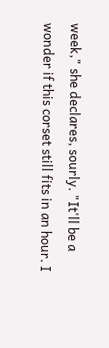week," she declares, sourly. "It'll be a wonder if this corset still fits in an hour. I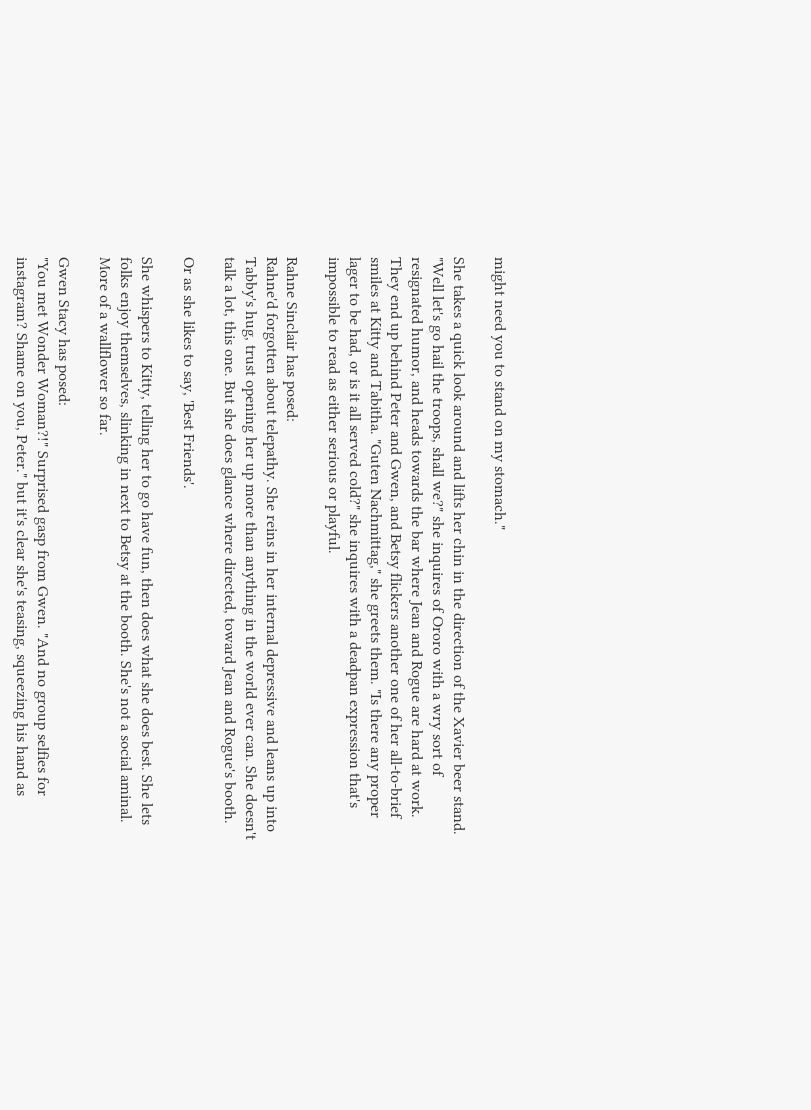might need you to stand on my stomach."

She takes a quick look around and lifts her chin in the direction of the Xavier beer stand. "Well let's go hail the troops, shall we?" she inquires of Ororo with a wry sort of resignated humor, and heads towards the bar where Jean and Rogue are hard at work. They end up behind Peter and Gwen, and Betsy flickers another one of her all-to-brief smiles at Kitty and Tabitha. "Guten Nachmittag," she greets them. "Is there any proper lager to be had, or is it all served cold?" she inquires with a deadpan expression that's impossible to read as either serious or playful.

Rahne Sinclair has posed:
Rahne'd forgotten about telepathy. She reins in her internal depressive and leans up into Tabby's hug, trust opening her up more than anything in the world ever can. She doesn't talk a lot, this one. But she does glance where directed, toward Jean and Rogue's booth.

Or as she likes to say, 'Best Friends'.

She whispers to Kitty, telling her to go have fun, then does what she does best. She lets folks enjoy themselves, slinking in next to Betsy at the booth. She's not a social aminal. More of a wallflower so far.

Gwen Stacy has posed:
"You met Wonder Woman?!" Surprised gasp from Gwen. "And no group selfies for instagram? Shame on you, Peter." but it's clear she's teasing, squeezing his hand as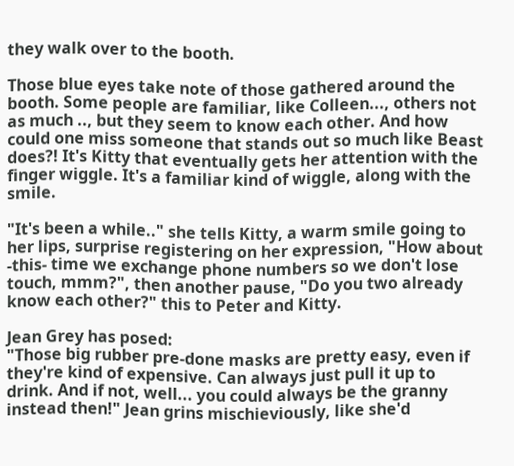they walk over to the booth.

Those blue eyes take note of those gathered around the booth. Some people are familiar, like Colleen..., others not as much .., but they seem to know each other. And how could one miss someone that stands out so much like Beast does?! It's Kitty that eventually gets her attention with the finger wiggle. It's a familiar kind of wiggle, along with the smile.

"It's been a while.." she tells Kitty, a warm smile going to her lips, surprise registering on her expression, "How about -this- time we exchange phone numbers so we don't lose touch, mmm?", then another pause, "Do you two already know each other?" this to Peter and Kitty.

Jean Grey has posed:
"Those big rubber pre-done masks are pretty easy, even if they're kind of expensive. Can always just pull it up to drink. And if not, well... you could always be the granny instead then!" Jean grins mischieviously, like she'd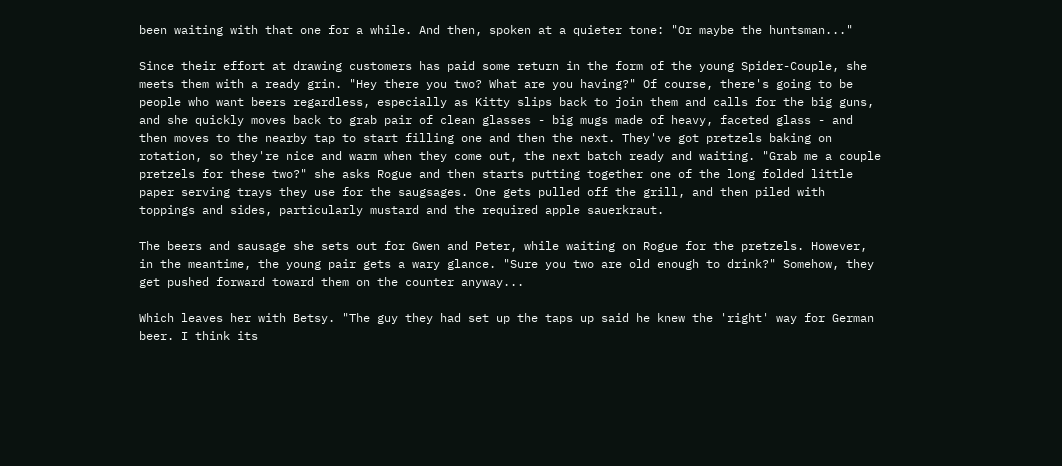been waiting with that one for a while. And then, spoken at a quieter tone: "Or maybe the huntsman..."

Since their effort at drawing customers has paid some return in the form of the young Spider-Couple, she meets them with a ready grin. "Hey there you two? What are you having?" Of course, there's going to be people who want beers regardless, especially as Kitty slips back to join them and calls for the big guns, and she quickly moves back to grab pair of clean glasses - big mugs made of heavy, faceted glass - and then moves to the nearby tap to start filling one and then the next. They've got pretzels baking on rotation, so they're nice and warm when they come out, the next batch ready and waiting. "Grab me a couple pretzels for these two?" she asks Rogue and then starts putting together one of the long folded little paper serving trays they use for the saugsages. One gets pulled off the grill, and then piled with toppings and sides, particularly mustard and the required apple sauerkraut.

The beers and sausage she sets out for Gwen and Peter, while waiting on Rogue for the pretzels. However, in the meantime, the young pair gets a wary glance. "Sure you two are old enough to drink?" Somehow, they get pushed forward toward them on the counter anyway...

Which leaves her with Betsy. "The guy they had set up the taps up said he knew the 'right' way for German beer. I think its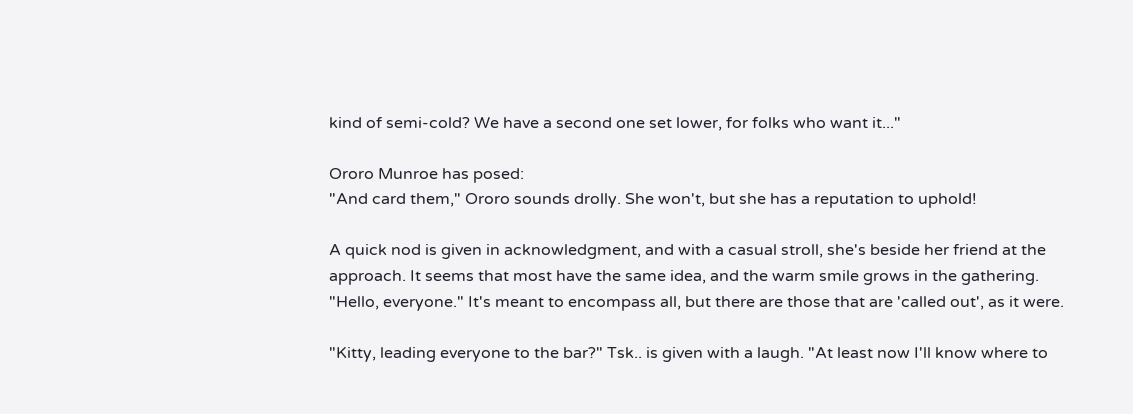kind of semi-cold? We have a second one set lower, for folks who want it..."

Ororo Munroe has posed:
"And card them," Ororo sounds drolly. She won't, but she has a reputation to uphold!

A quick nod is given in acknowledgment, and with a casual stroll, she's beside her friend at the approach. It seems that most have the same idea, and the warm smile grows in the gathering. "Hello, everyone." It's meant to encompass all, but there are those that are 'called out', as it were.

"Kitty, leading everyone to the bar?" Tsk.. is given with a laugh. "At least now I'll know where to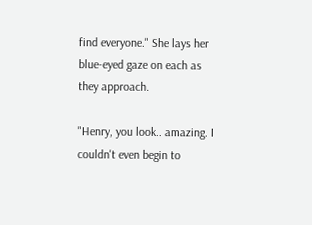find everyone." She lays her blue-eyed gaze on each as they approach.

"Henry, you look.. amazing. I couldn't even begin to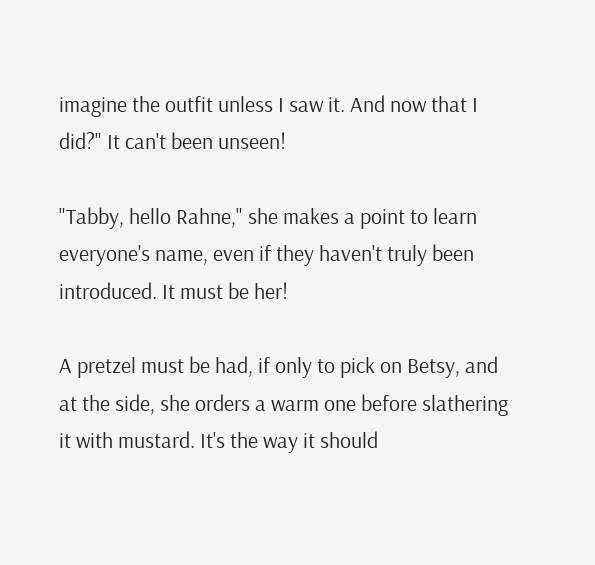imagine the outfit unless I saw it. And now that I did?" It can't been unseen!

"Tabby, hello Rahne," she makes a point to learn everyone's name, even if they haven't truly been introduced. It must be her!

A pretzel must be had, if only to pick on Betsy, and at the side, she orders a warm one before slathering it with mustard. It's the way it should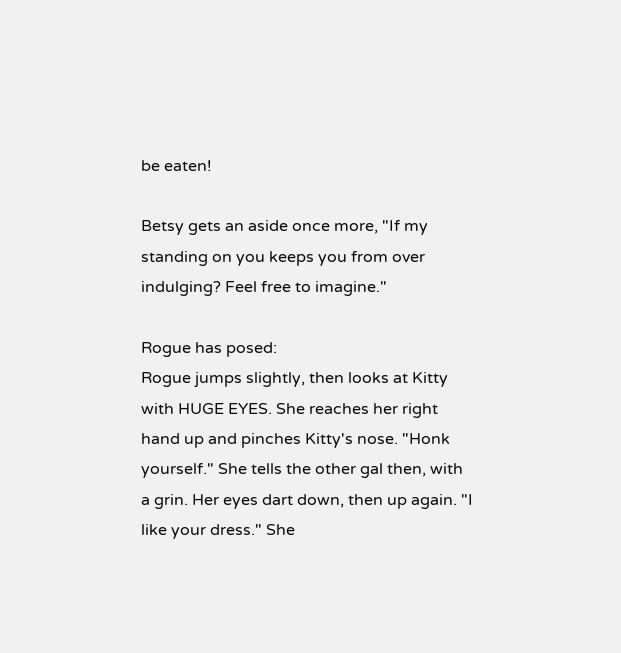be eaten!

Betsy gets an aside once more, "If my standing on you keeps you from over indulging? Feel free to imagine."

Rogue has posed:
Rogue jumps slightly, then looks at Kitty with HUGE EYES. She reaches her right hand up and pinches Kitty's nose. "Honk yourself." She tells the other gal then, with a grin. Her eyes dart down, then up again. "I like your dress." She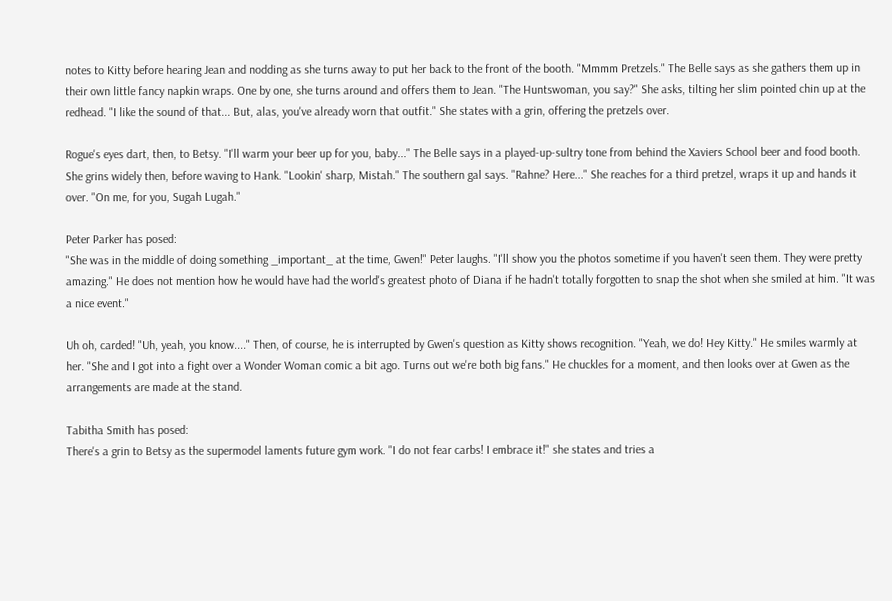notes to Kitty before hearing Jean and nodding as she turns away to put her back to the front of the booth. "Mmmm Pretzels." The Belle says as she gathers them up in their own little fancy napkin wraps. One by one, she turns around and offers them to Jean. "The Huntswoman, you say?" She asks, tilting her slim pointed chin up at the redhead. "I like the sound of that... But, alas, you've already worn that outfit." She states with a grin, offering the pretzels over.

Rogue's eyes dart, then, to Betsy. "I'll warm your beer up for you, baby..." The Belle says in a played-up-sultry tone from behind the Xaviers School beer and food booth. She grins widely then, before waving to Hank. "Lookin' sharp, Mistah." The southern gal says. "Rahne? Here..." She reaches for a third pretzel, wraps it up and hands it over. "On me, for you, Sugah Lugah."

Peter Parker has posed:
"She was in the middle of doing something _important_ at the time, Gwen!" Peter laughs. "I'll show you the photos sometime if you haven't seen them. They were pretty amazing." He does not mention how he would have had the world's greatest photo of Diana if he hadn't totally forgotten to snap the shot when she smiled at him. "It was a nice event."

Uh oh, carded! "Uh, yeah, you know...." Then, of course, he is interrupted by Gwen's question as Kitty shows recognition. "Yeah, we do! Hey Kitty." He smiles warmly at her. "She and I got into a fight over a Wonder Woman comic a bit ago. Turns out we're both big fans." He chuckles for a moment, and then looks over at Gwen as the arrangements are made at the stand.

Tabitha Smith has posed:
There's a grin to Betsy as the supermodel laments future gym work. "I do not fear carbs! I embrace it!" she states and tries a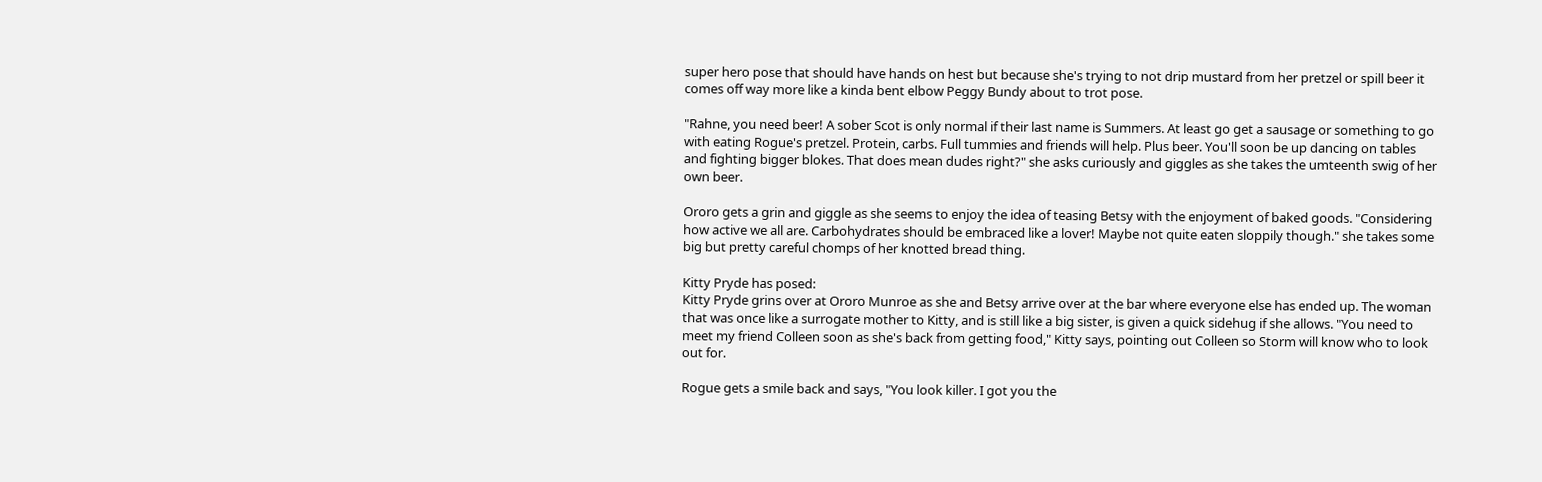super hero pose that should have hands on hest but because she's trying to not drip mustard from her pretzel or spill beer it comes off way more like a kinda bent elbow Peggy Bundy about to trot pose.

"Rahne, you need beer! A sober Scot is only normal if their last name is Summers. At least go get a sausage or something to go with eating Rogue's pretzel. Protein, carbs. Full tummies and friends will help. Plus beer. You'll soon be up dancing on tables and fighting bigger blokes. That does mean dudes right?" she asks curiously and giggles as she takes the umteenth swig of her own beer.

Ororo gets a grin and giggle as she seems to enjoy the idea of teasing Betsy with the enjoyment of baked goods. "Considering how active we all are. Carbohydrates should be embraced like a lover! Maybe not quite eaten sloppily though." she takes some big but pretty careful chomps of her knotted bread thing.

Kitty Pryde has posed:
Kitty Pryde grins over at Ororo Munroe as she and Betsy arrive over at the bar where everyone else has ended up. The woman that was once like a surrogate mother to Kitty, and is still like a big sister, is given a quick sidehug if she allows. "You need to meet my friend Colleen soon as she's back from getting food," Kitty says, pointing out Colleen so Storm will know who to look out for.

Rogue gets a smile back and says, "You look killer. I got you the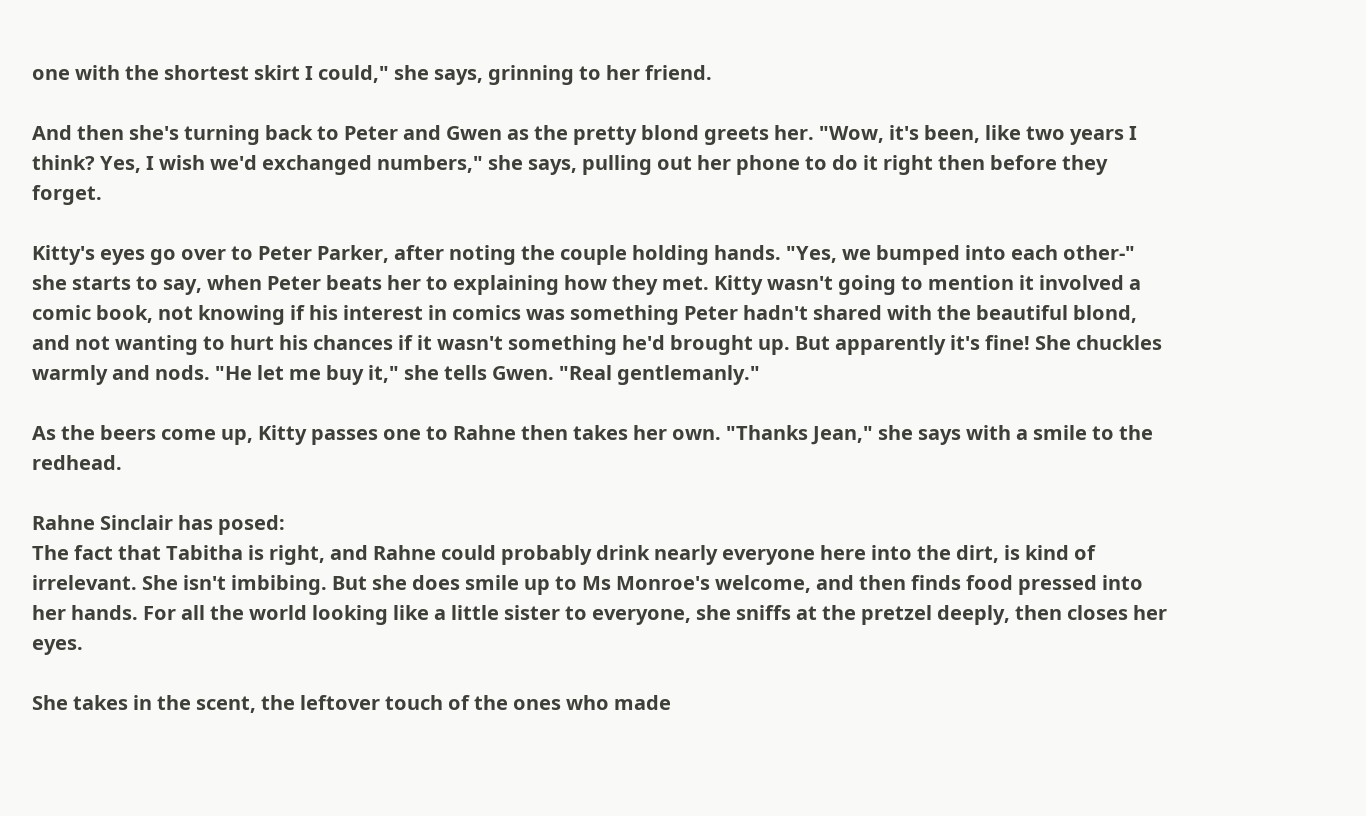one with the shortest skirt I could," she says, grinning to her friend.

And then she's turning back to Peter and Gwen as the pretty blond greets her. "Wow, it's been, like two years I think? Yes, I wish we'd exchanged numbers," she says, pulling out her phone to do it right then before they forget.

Kitty's eyes go over to Peter Parker, after noting the couple holding hands. "Yes, we bumped into each other-" she starts to say, when Peter beats her to explaining how they met. Kitty wasn't going to mention it involved a comic book, not knowing if his interest in comics was something Peter hadn't shared with the beautiful blond, and not wanting to hurt his chances if it wasn't something he'd brought up. But apparently it's fine! She chuckles warmly and nods. "He let me buy it," she tells Gwen. "Real gentlemanly."

As the beers come up, Kitty passes one to Rahne then takes her own. "Thanks Jean," she says with a smile to the redhead.

Rahne Sinclair has posed:
The fact that Tabitha is right, and Rahne could probably drink nearly everyone here into the dirt, is kind of irrelevant. She isn't imbibing. But she does smile up to Ms Monroe's welcome, and then finds food pressed into her hands. For all the world looking like a little sister to everyone, she sniffs at the pretzel deeply, then closes her eyes.

She takes in the scent, the leftover touch of the ones who made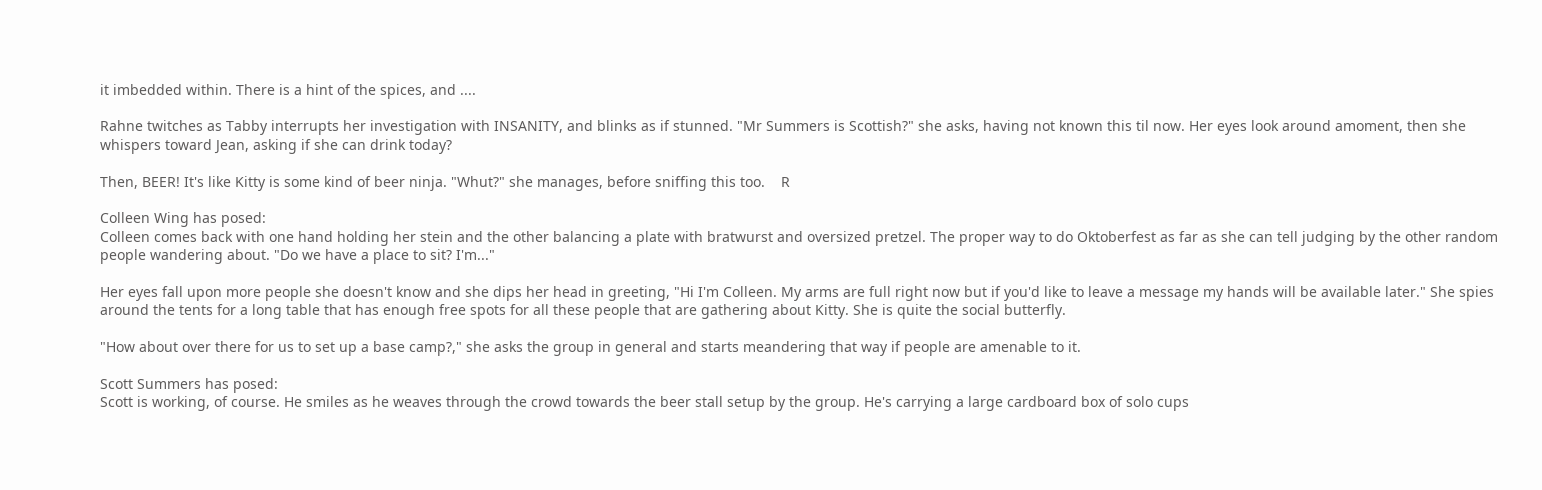it imbedded within. There is a hint of the spices, and ....

Rahne twitches as Tabby interrupts her investigation with INSANITY, and blinks as if stunned. "Mr Summers is Scottish?" she asks, having not known this til now. Her eyes look around amoment, then she whispers toward Jean, asking if she can drink today?

Then, BEER! It's like Kitty is some kind of beer ninja. "Whut?" she manages, before sniffing this too.    R

Colleen Wing has posed:
Colleen comes back with one hand holding her stein and the other balancing a plate with bratwurst and oversized pretzel. The proper way to do Oktoberfest as far as she can tell judging by the other random people wandering about. "Do we have a place to sit? I'm..."

Her eyes fall upon more people she doesn't know and she dips her head in greeting, "Hi I'm Colleen. My arms are full right now but if you'd like to leave a message my hands will be available later." She spies around the tents for a long table that has enough free spots for all these people that are gathering about Kitty. She is quite the social butterfly.

"How about over there for us to set up a base camp?," she asks the group in general and starts meandering that way if people are amenable to it.

Scott Summers has posed:
Scott is working, of course. He smiles as he weaves through the crowd towards the beer stall setup by the group. He's carrying a large cardboard box of solo cups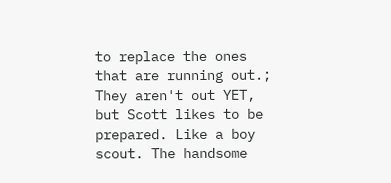to replace the ones that are running out.; They aren't out YET, but Scott likes to be prepared. Like a boy scout. The handsome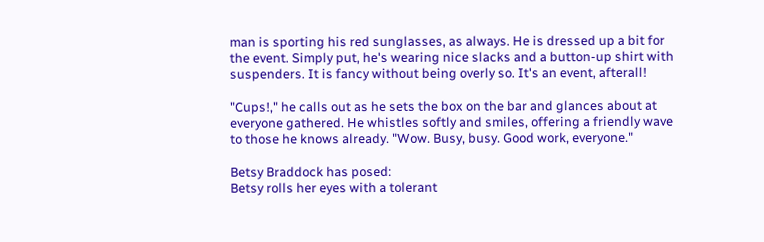man is sporting his red sunglasses, as always. He is dressed up a bit for the event. Simply put, he's wearing nice slacks and a button-up shirt with suspenders. It is fancy without being overly so. It's an event, afterall!

"Cups!," he calls out as he sets the box on the bar and glances about at everyone gathered. He whistles softly and smiles, offering a friendly wave to those he knows already. "Wow. Busy, busy. Good work, everyone."

Betsy Braddock has posed:
Betsy rolls her eyes with a tolerant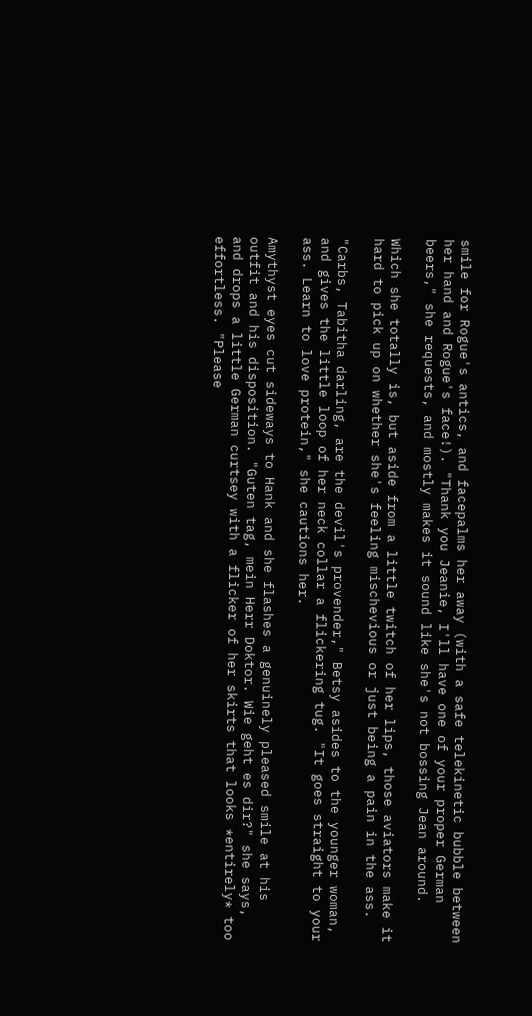smile for Rogue's antics, and facepalms her away (with a safe telekinetic bubble between her hand and Rogue's face!). "Thank you Jeanie, I'll have one of your proper German beers," she requests, and mostly makes it sound like she's not bossing Jean around.

Which she totally is, but aside from a little twitch of her lips, those aviators make it hard to pick up on whether she's feeling mischevious or just being a pain in the ass.

"Carbs, Tabitha darling, are the devil's provender," Betsy asides to the younger woman, and gives the little loop of her neck collar a flickering tug. "It goes straight to your ass. Learn to love protein," she cautions her.

Amythyst eyes cut sideways to Hank and she flashes a genuinely pleased smile at his outfit and his disposition. "Guten tag, mein Herr Doktor. Wie geht es dir?" she says, and drops a little German curtsey with a flicker of her skirts that looks *entirely* too effortless. "Please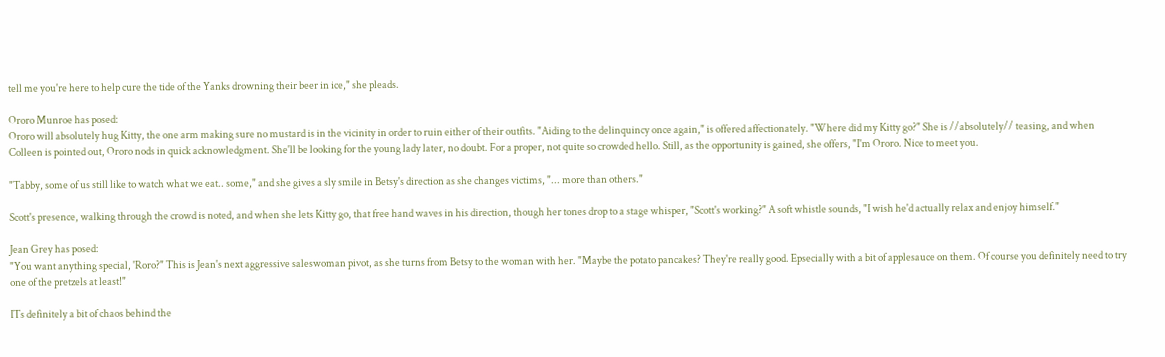tell me you're here to help cure the tide of the Yanks drowning their beer in ice," she pleads.

Ororo Munroe has posed:
Ororo will absolutely hug Kitty, the one arm making sure no mustard is in the vicinity in order to ruin either of their outfits. "Aiding to the delinquincy once again," is offered affectionately. "Where did my Kitty go?" She is //absolutely// teasing, and when Colleen is pointed out, Ororo nods in quick acknowledgment. She'll be looking for the young lady later, no doubt. For a proper, not quite so crowded hello. Still, as the opportunity is gained, she offers, "I'm Ororo. Nice to meet you.

"Tabby, some of us still like to watch what we eat.. some," and she gives a sly smile in Betsy's direction as she changes victims, "... more than others."

Scott's presence, walking through the crowd is noted, and when she lets Kitty go, that free hand waves in his direction, though her tones drop to a stage whisper, "Scott's working?" A soft whistle sounds, "I wish he'd actually relax and enjoy himself."

Jean Grey has posed:
"You want anything special, 'Roro?" This is Jean's next aggressive saleswoman pivot, as she turns from Betsy to the woman with her. "Maybe the potato pancakes? They're really good. Epsecially with a bit of applesauce on them. Of course you definitely need to try one of the pretzels at least!"

ITs definitely a bit of chaos behind the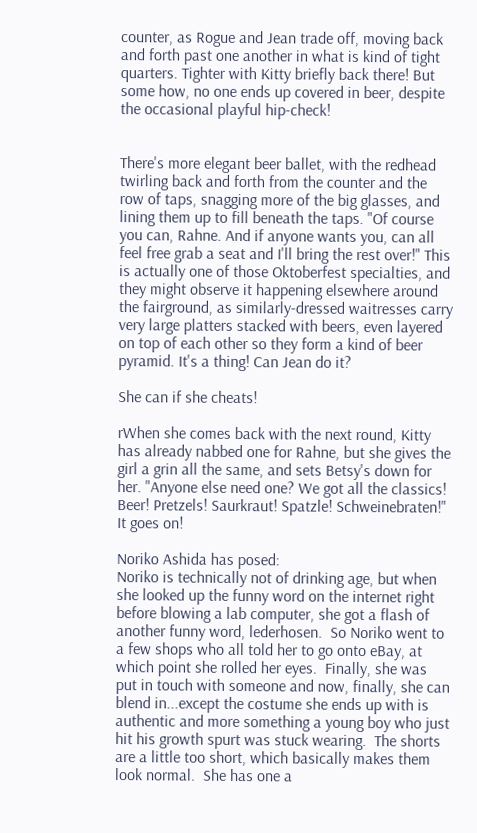counter, as Rogue and Jean trade off, moving back and forth past one another in what is kind of tight quarters. Tighter with Kitty briefly back there! But some how, no one ends up covered in beer, despite the occasional playful hip-check!


There's more elegant beer ballet, with the redhead twirling back and forth from the counter and the row of taps, snagging more of the big glasses, and lining them up to fill beneath the taps. "Of course you can, Rahne. And if anyone wants you, can all feel free grab a seat and I'll bring the rest over!" This is actually one of those Oktoberfest specialties, and they might observe it happening elsewhere around the fairground, as similarly-dressed waitresses carry very large platters stacked with beers, even layered on top of each other so they form a kind of beer pyramid. It's a thing! Can Jean do it?

She can if she cheats!

rWhen she comes back with the next round, Kitty has already nabbed one for Rahne, but she gives the girl a grin all the same, and sets Betsy's down for her. "Anyone else need one? We got all the classics! Beer! Pretzels! Saurkraut! Spatzle! Schweinebraten!" It goes on!

Noriko Ashida has posed:
Noriko is technically not of drinking age, but when she looked up the funny word on the internet right before blowing a lab computer, she got a flash of another funny word, lederhosen.  So Noriko went to a few shops who all told her to go onto eBay, at which point she rolled her eyes.  Finally, she was put in touch with someone and now, finally, she can blend in...except the costume she ends up with is authentic and more something a young boy who just hit his growth spurt was stuck wearing.  The shorts are a little too short, which basically makes them look normal.  She has one a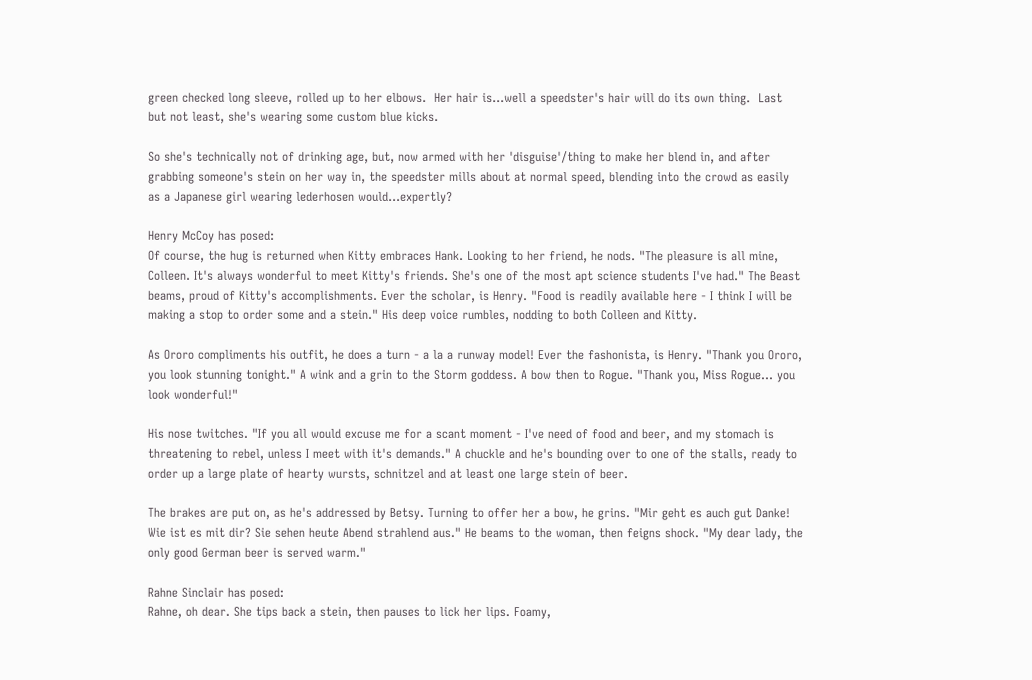green checked long sleeve, rolled up to her elbows.  Her hair is...well a speedster's hair will do its own thing.  Last but not least, she's wearing some custom blue kicks.

So she's technically not of drinking age, but, now armed with her 'disguise'/thing to make her blend in, and after grabbing someone's stein on her way in, the speedster mills about at normal speed, blending into the crowd as easily as a Japanese girl wearing lederhosen would...expertly?

Henry McCoy has posed:
Of course, the hug is returned when Kitty embraces Hank. Looking to her friend, he nods. "The pleasure is all mine, Colleen. It's always wonderful to meet Kitty's friends. She's one of the most apt science students I've had." The Beast beams, proud of Kitty's accomplishments. Ever the scholar, is Henry. "Food is readily available here - I think I will be making a stop to order some and a stein." His deep voice rumbles, nodding to both Colleen and Kitty.

As Ororo compliments his outfit, he does a turn - a la a runway model! Ever the fashonista, is Henry. "Thank you Ororo, you look stunning tonight." A wink and a grin to the Storm goddess. A bow then to Rogue. "Thank you, Miss Rogue... you look wonderful!"

His nose twitches. "If you all would excuse me for a scant moment - I've need of food and beer, and my stomach is threatening to rebel, unless I meet with it's demands." A chuckle and he's bounding over to one of the stalls, ready to order up a large plate of hearty wursts, schnitzel and at least one large stein of beer.

The brakes are put on, as he's addressed by Betsy. Turning to offer her a bow, he grins. "Mir geht es auch gut Danke! Wie ist es mit dir? Sie sehen heute Abend strahlend aus." He beams to the woman, then feigns shock. "My dear lady, the only good German beer is served warm."

Rahne Sinclair has posed:
Rahne, oh dear. She tips back a stein, then pauses to lick her lips. Foamy,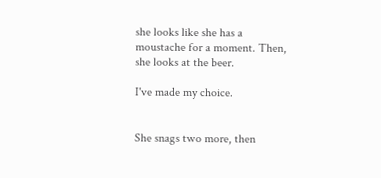she looks like she has a moustache for a moment. Then, she looks at the beer.

I've made my choice.


She snags two more, then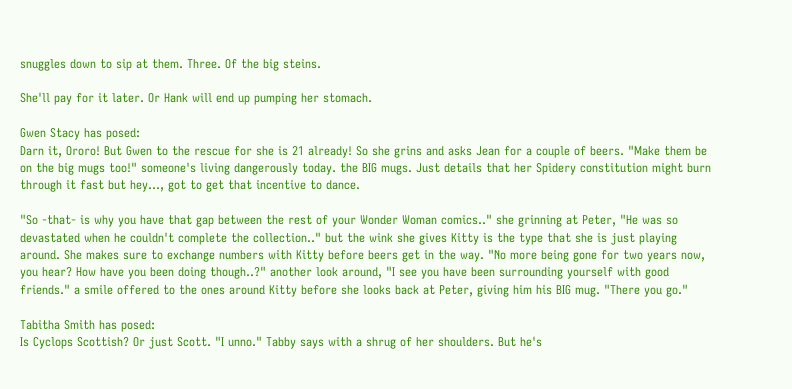snuggles down to sip at them. Three. Of the big steins.

She'll pay for it later. Or Hank will end up pumping her stomach.

Gwen Stacy has posed:
Darn it, Ororo! But Gwen to the rescue for she is 21 already! So she grins and asks Jean for a couple of beers. "Make them be on the big mugs too!" someone's living dangerously today. the BIG mugs. Just details that her Spidery constitution might burn through it fast but hey..., got to get that incentive to dance.

"So -that- is why you have that gap between the rest of your Wonder Woman comics.." she grinning at Peter, "He was so devastated when he couldn't complete the collection.." but the wink she gives Kitty is the type that she is just playing around. She makes sure to exchange numbers with Kitty before beers get in the way. "No more being gone for two years now, you hear? How have you been doing though..?" another look around, "I see you have been surrounding yourself with good friends." a smile offered to the ones around Kitty before she looks back at Peter, giving him his BIG mug. "There you go."

Tabitha Smith has posed:
Is Cyclops Scottish? Or just Scott. "I unno." Tabby says with a shrug of her shoulders. But he's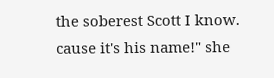the soberest Scott I know. cause it's his name!" she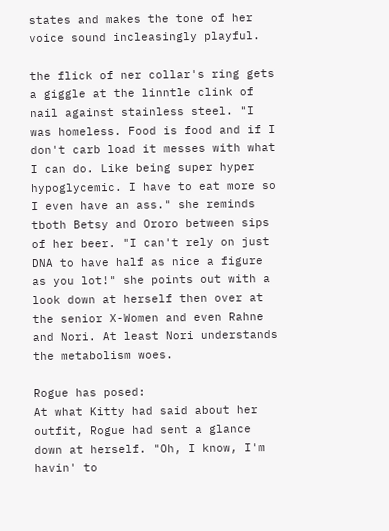states and makes the tone of her voice sound incleasingly playful.

the flick of ner collar's ring gets a giggle at the linntle clink of nail against stainless steel. "I was homeless. Food is food and if I don't carb load it messes with what I can do. Like being super hyper hypoglycemic. I have to eat more so I even have an ass." she reminds tboth Betsy and Ororo between sips of her beer. "I can't rely on just DNA to have half as nice a figure as you lot!" she points out with a look down at herself then over at the senior X-Women and even Rahne and Nori. At least Nori understands the metabolism woes.

Rogue has posed:
At what Kitty had said about her outfit, Rogue had sent a glance down at herself. "Oh, I know, I'm havin' to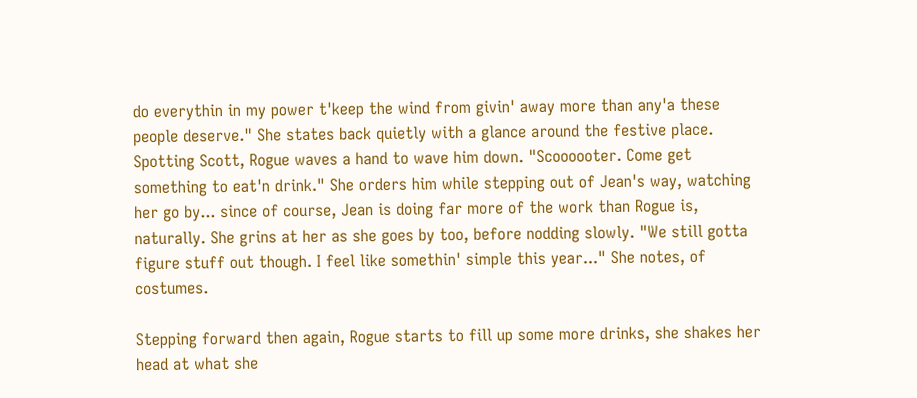do everythin in my power t'keep the wind from givin' away more than any'a these people deserve." She states back quietly with a glance around the festive place. Spotting Scott, Rogue waves a hand to wave him down. "Scoooooter. Come get something to eat'n drink." She orders him while stepping out of Jean's way, watching her go by... since of course, Jean is doing far more of the work than Rogue is, naturally. She grins at her as she goes by too, before nodding slowly. "We still gotta figure stuff out though. I feel like somethin' simple this year..." She notes, of costumes.

Stepping forward then again, Rogue starts to fill up some more drinks, she shakes her head at what she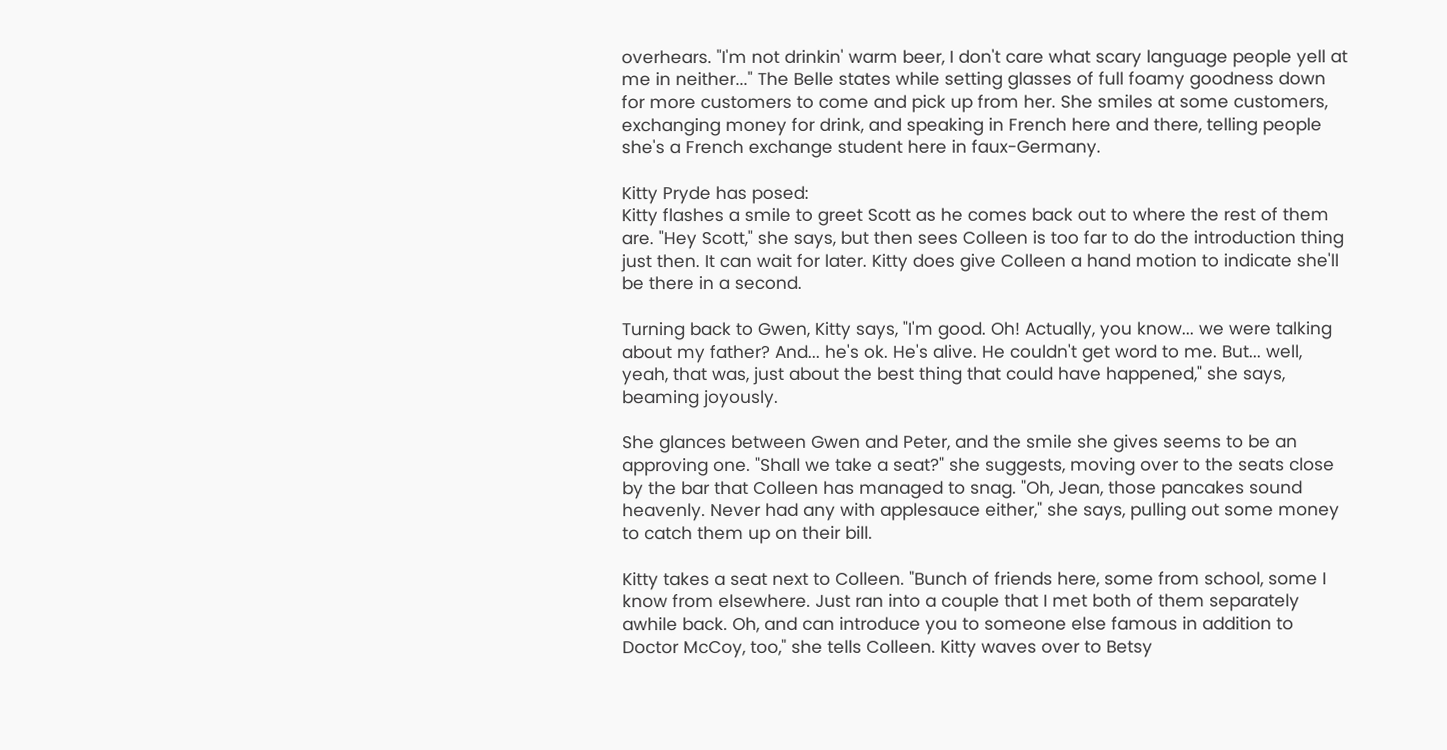overhears. "I'm not drinkin' warm beer, I don't care what scary language people yell at me in neither..." The Belle states while setting glasses of full foamy goodness down for more customers to come and pick up from her. She smiles at some customers, exchanging money for drink, and speaking in French here and there, telling people she's a French exchange student here in faux-Germany.

Kitty Pryde has posed:
Kitty flashes a smile to greet Scott as he comes back out to where the rest of them are. "Hey Scott," she says, but then sees Colleen is too far to do the introduction thing just then. It can wait for later. Kitty does give Colleen a hand motion to indicate she'll be there in a second.

Turning back to Gwen, Kitty says, "I'm good. Oh! Actually, you know... we were talking about my father? And... he's ok. He's alive. He couldn't get word to me. But... well, yeah, that was, just about the best thing that could have happened," she says, beaming joyously.

She glances between Gwen and Peter, and the smile she gives seems to be an approving one. "Shall we take a seat?" she suggests, moving over to the seats close by the bar that Colleen has managed to snag. "Oh, Jean, those pancakes sound heavenly. Never had any with applesauce either," she says, pulling out some money to catch them up on their bill.

Kitty takes a seat next to Colleen. "Bunch of friends here, some from school, some I know from elsewhere. Just ran into a couple that I met both of them separately awhile back. Oh, and can introduce you to someone else famous in addition to Doctor McCoy, too," she tells Colleen. Kitty waves over to Betsy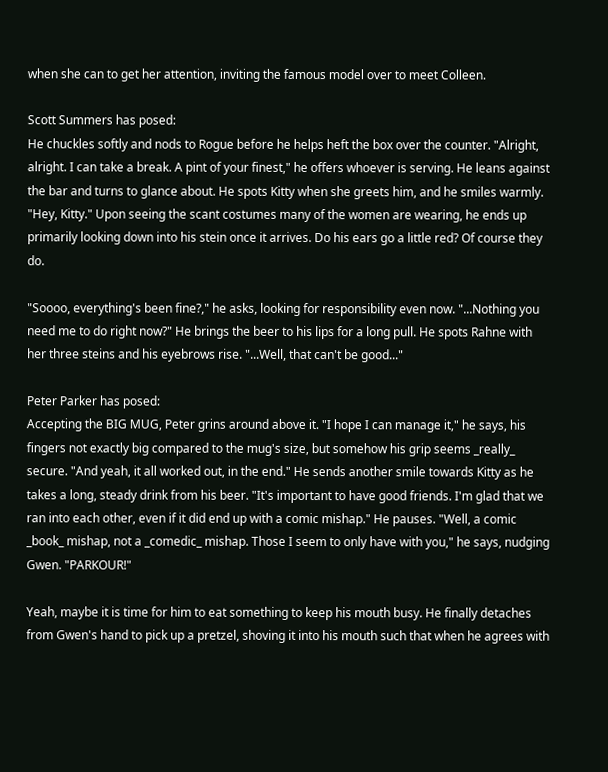when she can to get her attention, inviting the famous model over to meet Colleen.

Scott Summers has posed:
He chuckles softly and nods to Rogue before he helps heft the box over the counter. "Alright, alright. I can take a break. A pint of your finest," he offers whoever is serving. He leans against the bar and turns to glance about. He spots Kitty when she greets him, and he smiles warmly. "Hey, Kitty." Upon seeing the scant costumes many of the women are wearing, he ends up primarily looking down into his stein once it arrives. Do his ears go a little red? Of course they do.

"Soooo, everything's been fine?," he asks, looking for responsibility even now. "...Nothing you need me to do right now?" He brings the beer to his lips for a long pull. He spots Rahne with her three steins and his eyebrows rise. "...Well, that can't be good..."

Peter Parker has posed:
Accepting the BIG MUG, Peter grins around above it. "I hope I can manage it," he says, his fingers not exactly big compared to the mug's size, but somehow his grip seems _really_ secure. "And yeah, it all worked out, in the end." He sends another smile towards Kitty as he takes a long, steady drink from his beer. "It's important to have good friends. I'm glad that we ran into each other, even if it did end up with a comic mishap." He pauses. "Well, a comic _book_ mishap, not a _comedic_ mishap. Those I seem to only have with you," he says, nudging Gwen. "PARKOUR!"

Yeah, maybe it is time for him to eat something to keep his mouth busy. He finally detaches from Gwen's hand to pick up a pretzel, shoving it into his mouth such that when he agrees with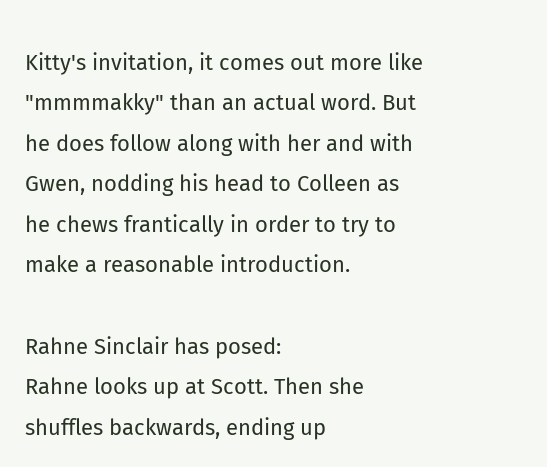Kitty's invitation, it comes out more like "mmmmakky" than an actual word. But he does follow along with her and with Gwen, nodding his head to Colleen as he chews frantically in order to try to make a reasonable introduction.

Rahne Sinclair has posed:
Rahne looks up at Scott. Then she shuffles backwards, ending up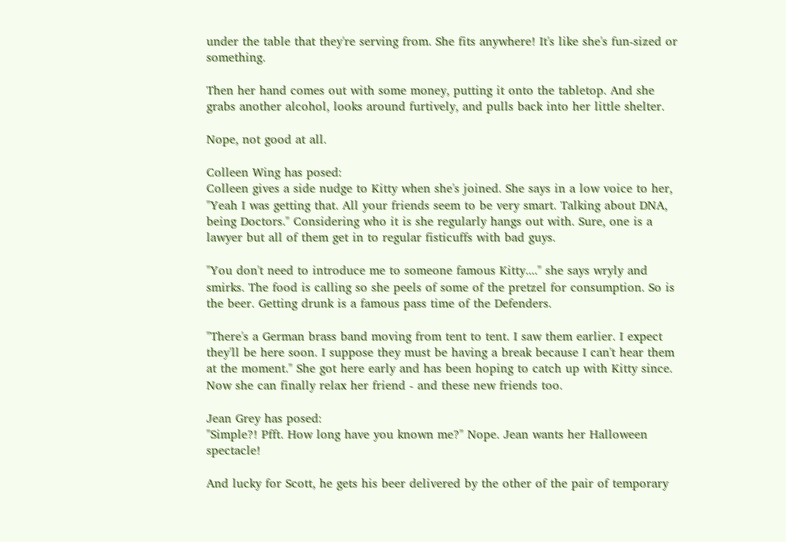under the table that they're serving from. She fits anywhere! It's like she's fun-sized or something.

Then her hand comes out with some money, putting it onto the tabletop. And she grabs another alcohol, looks around furtively, and pulls back into her little shelter.

Nope, not good at all.

Colleen Wing has posed:
Colleen gives a side nudge to Kitty when she's joined. She says in a low voice to her, "Yeah I was getting that. All your friends seem to be very smart. Talking about DNA, being Doctors." Considering who it is she regularly hangs out with. Sure, one is a lawyer but all of them get in to regular fisticuffs with bad guys.

"You don't need to introduce me to someone famous Kitty...." she says wryly and smirks. The food is calling so she peels of some of the pretzel for consumption. So is the beer. Getting drunk is a famous pass time of the Defenders.

"There's a German brass band moving from tent to tent. I saw them earlier. I expect they'll be here soon. I suppose they must be having a break because I can't hear them at the moment." She got here early and has been hoping to catch up with Kitty since. Now she can finally relax her friend - and these new friends too.

Jean Grey has posed:
"Simple?! Pfft. How long have you known me?" Nope. Jean wants her Halloween spectacle!

And lucky for Scott, he gets his beer delivered by the other of the pair of temporary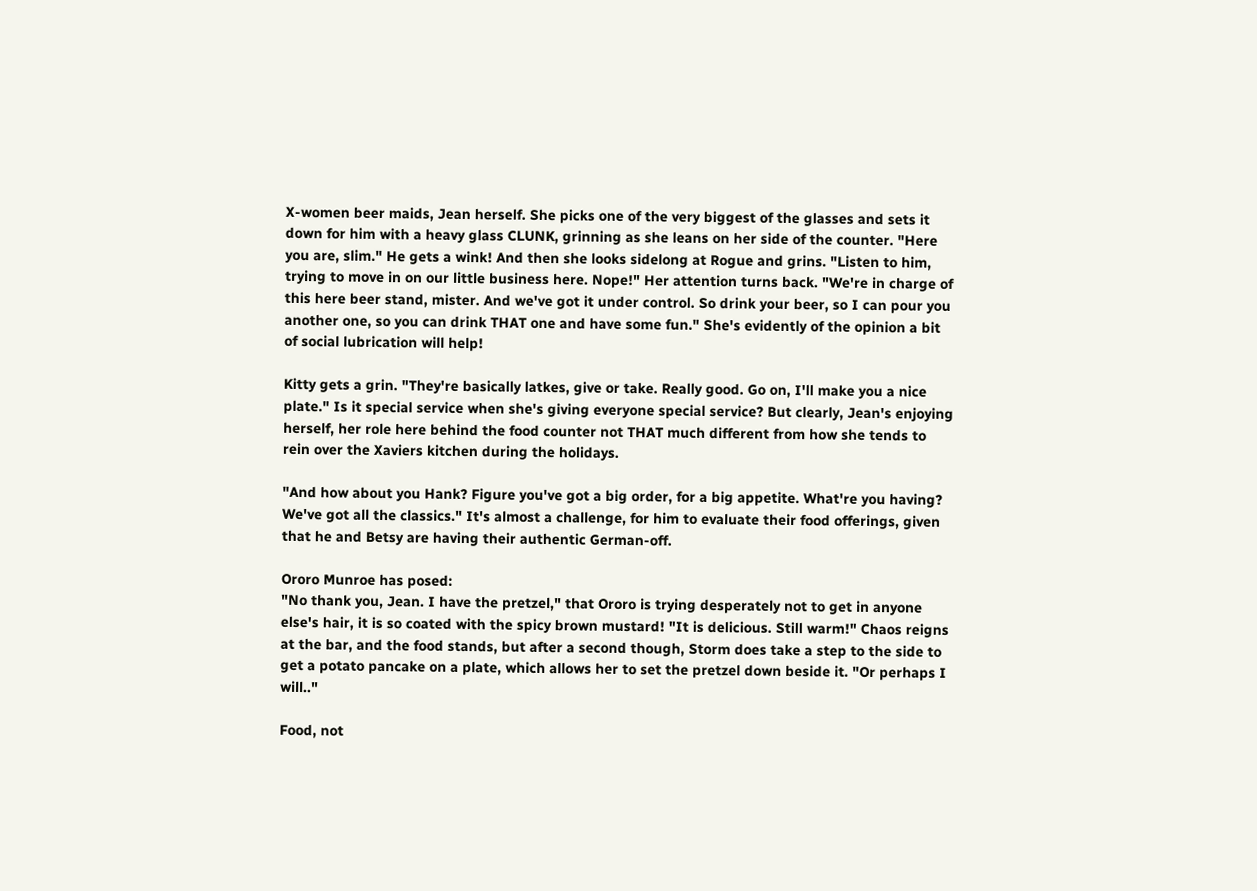X-women beer maids, Jean herself. She picks one of the very biggest of the glasses and sets it down for him with a heavy glass CLUNK, grinning as she leans on her side of the counter. "Here you are, slim." He gets a wink! And then she looks sidelong at Rogue and grins. "Listen to him, trying to move in on our little business here. Nope!" Her attention turns back. "We're in charge of this here beer stand, mister. And we've got it under control. So drink your beer, so I can pour you another one, so you can drink THAT one and have some fun." She's evidently of the opinion a bit of social lubrication will help!

Kitty gets a grin. "They're basically latkes, give or take. Really good. Go on, I'll make you a nice plate." Is it special service when she's giving everyone special service? But clearly, Jean's enjoying herself, her role here behind the food counter not THAT much different from how she tends to rein over the Xaviers kitchen during the holidays.

"And how about you Hank? Figure you've got a big order, for a big appetite. What're you having? We've got all the classics." It's almost a challenge, for him to evaluate their food offerings, given that he and Betsy are having their authentic German-off.

Ororo Munroe has posed:
"No thank you, Jean. I have the pretzel," that Ororo is trying desperately not to get in anyone else's hair, it is so coated with the spicy brown mustard! "It is delicious. Still warm!" Chaos reigns at the bar, and the food stands, but after a second though, Storm does take a step to the side to get a potato pancake on a plate, which allows her to set the pretzel down beside it. "Or perhaps I will.."

Food, not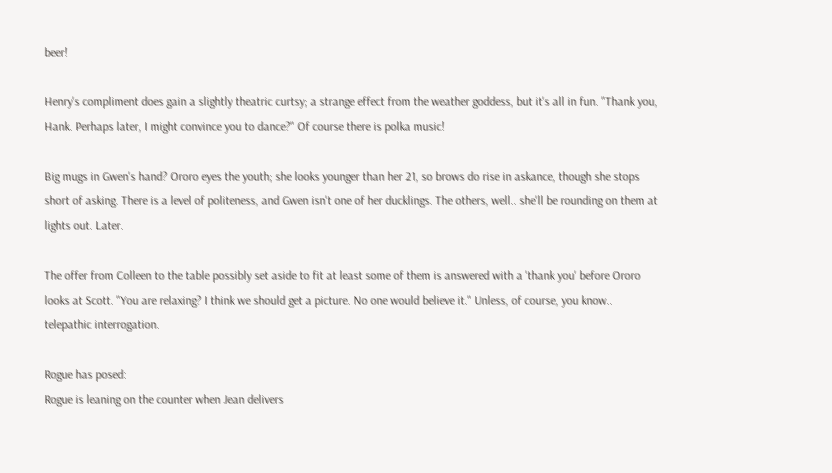beer!

Henry's compliment does gain a slightly theatric curtsy; a strange effect from the weather goddess, but it's all in fun. "Thank you, Hank. Perhaps later, I might convince you to dance?" Of course there is polka music!

Big mugs in Gwen's hand? Ororo eyes the youth; she looks younger than her 21, so brows do rise in askance, though she stops short of asking. There is a level of politeness, and Gwen isn't one of her ducklings. The others, well.. she'll be rounding on them at lights out. Later.

The offer from Colleen to the table possibly set aside to fit at least some of them is answered with a 'thank you' before Ororo looks at Scott. "You are relaxing? I think we should get a picture. No one would believe it." Unless, of course, you know.. telepathic interrogation.

Rogue has posed:
Rogue is leaning on the counter when Jean delivers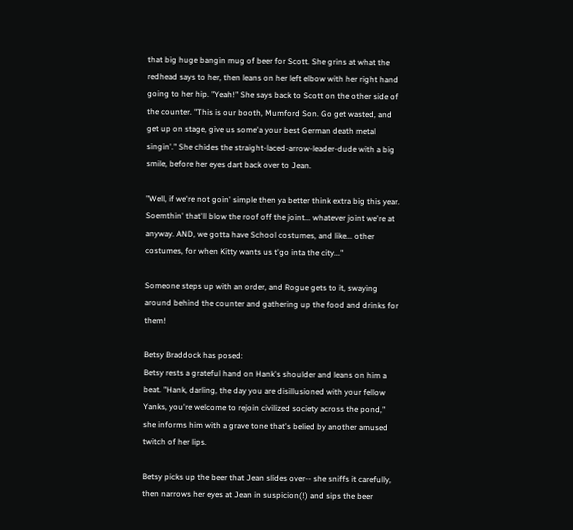that big huge bangin mug of beer for Scott. She grins at what the redhead says to her, then leans on her left elbow with her right hand going to her hip. "Yeah!" She says back to Scott on the other side of the counter. "This is our booth, Mumford Son. Go get wasted, and get up on stage, give us some'a your best German death metal singin'." She chides the straight-laced-arrow-leader-dude with a big smile, before her eyes dart back over to Jean.

"Well, if we're not goin' simple then ya better think extra big this year. Soemthin' that'll blow the roof off the joint... whatever joint we're at anyway. AND, we gotta have School costumes, and like... other costumes, for when Kitty wants us t'go inta the city..."

Someone steps up with an order, and Rogue gets to it, swaying around behind the counter and gathering up the food and drinks for them!

Betsy Braddock has posed:
Betsy rests a grateful hand on Hank's shoulder and leans on him a beat. "Hank, darling, the day you are disillusioned with your fellow Yanks, you're welcome to rejoin civilized society across the pond," she informs him with a grave tone that's belied by another amused twitch of her lips.

Betsy picks up the beer that Jean slides over-- she sniffs it carefully, then narrows her eyes at Jean in suspicion(!) and sips the beer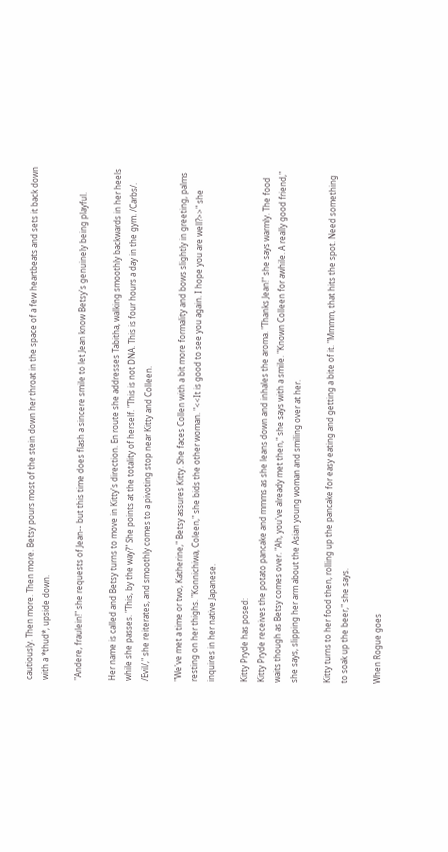cautiously. Then more. Then more. Betsy pours most of the stein down her throat in the space of a few heartbeats and sets it back down with a *thud*, upside down.

"Andere, fraulein!" she requests of Jean-- but this time does flash a sincere smile to let Jean know Betsy's genuinely being playful.

Her name is called and Betsy turns to move in Kitty's direction. En route she addresses Tabitha, walking smoothly backwards in her heels while she passes. "This, by the way?" She points at the totality of herself. "This is not DNA. This is four hours a day in the gym. /Carbs/. /Evil/," she reiterates, and smoothly comes to a pivoting stop near Kitty and Colleen.

"We've met a time or two, Katherine," Betsy assures Kitty. She faces Collen with a bit more formality and bows slightly in greeting, palms resting on her thighs. "Konnichiwa, Coleen," she bids the other woman. "<<It is good to see you again. I hope you are well?>>" she inquires in her native Japanese.

Kitty Pryde has posed:
Kitty Pryde receives the potato pancake and mmms as she leans down and inhales the aroma. "Thanks Jean!" she says warmly. The food waits though as Betsy comes over. "Ah, you've already met then," she says with a smile. "Known Colleen for awhile. A really good friend," she says, slipping her arm about the Asian young woman and smiling over at her.

Kitty turns to her food then, rolling up the pancake for easy eating and getting a bite of it. "Mmmm, that hits the spot. Need something to soak up the beer," she says.

When Rogue goes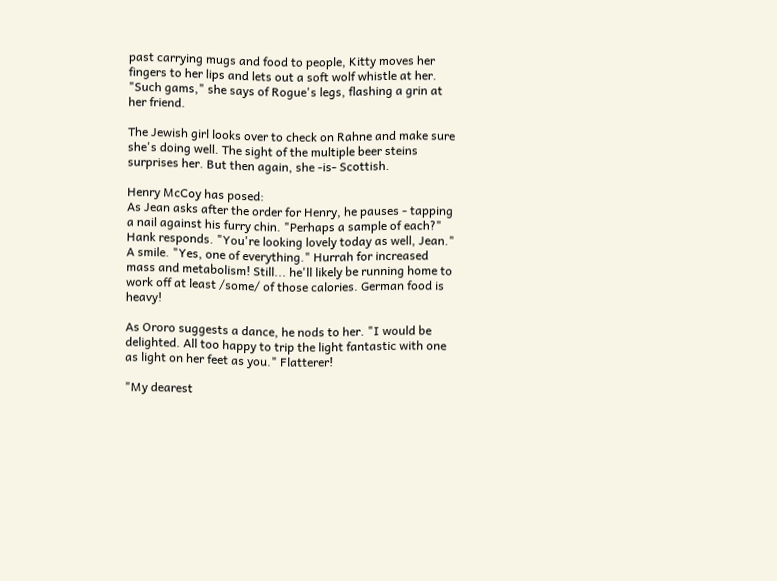past carrying mugs and food to people, Kitty moves her fingers to her lips and lets out a soft wolf whistle at her. "Such gams," she says of Rogue's legs, flashing a grin at her friend.

The Jewish girl looks over to check on Rahne and make sure she's doing well. The sight of the multiple beer steins surprises her. But then again, she -is- Scottish.

Henry McCoy has posed:
As Jean asks after the order for Henry, he pauses - tapping a nail against his furry chin. "Perhaps a sample of each?" Hank responds. "You're looking lovely today as well, Jean." A smile. "Yes, one of everything." Hurrah for increased mass and metabolism! Still... he'll likely be running home to work off at least /some/ of those calories. German food is heavy!

As Ororo suggests a dance, he nods to her. "I would be delighted. All too happy to trip the light fantastic with one as light on her feet as you." Flatterer!

"My dearest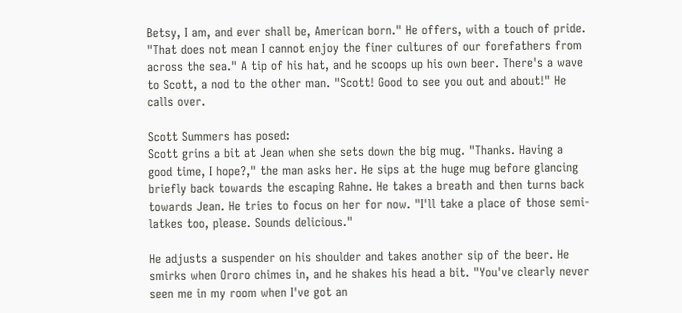Betsy, I am, and ever shall be, American born." He offers, with a touch of pride. "That does not mean I cannot enjoy the finer cultures of our forefathers from across the sea." A tip of his hat, and he scoops up his own beer. There's a wave to Scott, a nod to the other man. "Scott! Good to see you out and about!" He calls over.

Scott Summers has posed:
Scott grins a bit at Jean when she sets down the big mug. "Thanks. Having a good time, I hope?," the man asks her. He sips at the huge mug before glancing briefly back towards the escaping Rahne. He takes a breath and then turns back towards Jean. He tries to focus on her for now. "I'll take a place of those semi-latkes too, please. Sounds delicious."

He adjusts a suspender on his shoulder and takes another sip of the beer. He smirks when Ororo chimes in, and he shakes his head a bit. "You've clearly never seen me in my room when I've got an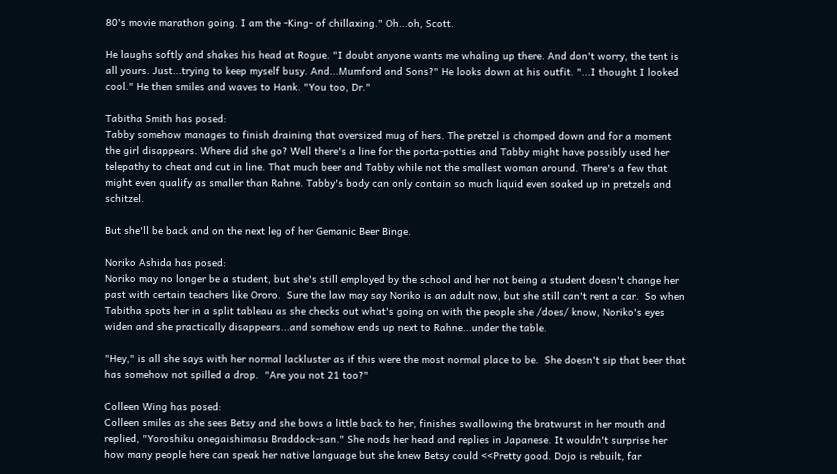80's movie marathon going. I am the -King- of chillaxing." Oh...oh, Scott.

He laughs softly and shakes his head at Rogue. "I doubt anyone wants me whaling up there. And don't worry, the tent is all yours. Just...trying to keep myself busy. And...Mumford and Sons?" He looks down at his outfit. "...I thought I looked cool." He then smiles and waves to Hank. "You too, Dr."

Tabitha Smith has posed:
Tabby somehow manages to finish draining that oversized mug of hers. The pretzel is chomped down and for a moment the girl disappears. Where did she go? Well there's a line for the porta-potties and Tabby might have possibly used her telepathy to cheat and cut in line. That much beer and Tabby while not the smallest woman around. There's a few that might even qualify as smaller than Rahne. Tabby's body can only contain so much liquid even soaked up in pretzels and schitzel.

But she'll be back and on the next leg of her Gemanic Beer Binge.

Noriko Ashida has posed:
Noriko may no longer be a student, but she's still employed by the school and her not being a student doesn't change her past with certain teachers like Ororo.  Sure the law may say Noriko is an adult now, but she still can't rent a car.  So when Tabitha spots her in a split tableau as she checks out what's going on with the people she /does/ know, Noriko's eyes widen and she practically disappears...and somehow ends up next to Rahne...under the table.

"Hey," is all she says with her normal lackluster as if this were the most normal place to be.  She doesn't sip that beer that has somehow not spilled a drop.  "Are you not 21 too?"

Colleen Wing has posed:
Colleen smiles as she sees Betsy and she bows a little back to her, finishes swallowing the bratwurst in her mouth and replied, "Yoroshiku onegaishimasu Braddock-san." She nods her head and replies in Japanese. It wouldn't surprise her how many people here can speak her native language but she knew Betsy could <<Pretty good. Dojo is rebuilt, far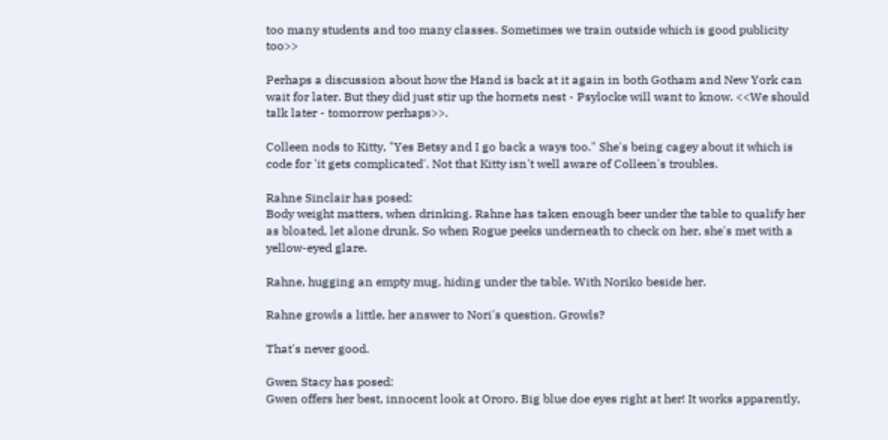too many students and too many classes. Sometimes we train outside which is good publicity too>>

Perhaps a discussion about how the Hand is back at it again in both Gotham and New York can wait for later. But they did just stir up the hornets nest - Psylocke will want to know. <<We should talk later - tomorrow perhaps>>.

Colleen nods to Kitty, "Yes Betsy and I go back a ways too." She's being cagey about it which is code for 'it gets complicated'. Not that Kitty isn't well aware of Colleen's troubles.

Rahne Sinclair has posed:
Body weight matters, when drinking. Rahne has taken enough beer under the table to qualify her as bloated, let alone drunk. So when Rogue peeks underneath to check on her, she's met with a yellow-eyed glare.

Rahne, hugging an empty mug, hiding under the table. With Noriko beside her.

Rahne growls a little, her answer to Nori's question. Growls?

That's never good.

Gwen Stacy has posed:
Gwen offers her best, innocent look at Ororo. Big blue doe eyes right at her! It works apparently,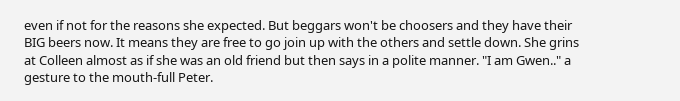even if not for the reasons she expected. But beggars won't be choosers and they have their BIG beers now. It means they are free to go join up with the others and settle down. She grins at Colleen almost as if she was an old friend but then says in a polite manner. "I am Gwen.." a gesture to the mouth-full Peter.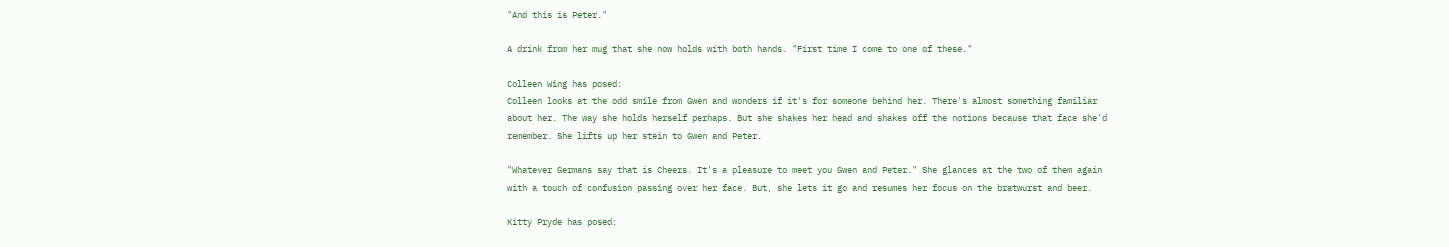"And this is Peter."

A drink from her mug that she now holds with both hands. "First time I come to one of these."

Colleen Wing has posed:
Colleen looks at the odd smile from Gwen and wonders if it's for someone behind her. There's almost something familiar about her. The way she holds herself perhaps. But she shakes her head and shakes off the notions because that face she'd remember. She lifts up her stein to Gwen and Peter.

"Whatever Germans say that is Cheers. It's a pleasure to meet you Gwen and Peter." She glances at the two of them again with a touch of confusion passing over her face. But, she lets it go and resumes her focus on the bratwurst and beer.

Kitty Pryde has posed: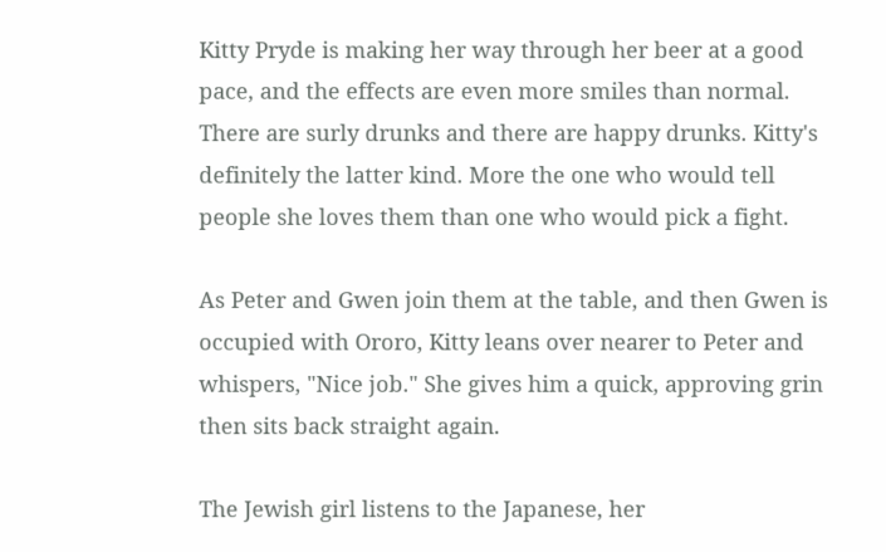Kitty Pryde is making her way through her beer at a good pace, and the effects are even more smiles than normal. There are surly drunks and there are happy drunks. Kitty's definitely the latter kind. More the one who would tell people she loves them than one who would pick a fight.

As Peter and Gwen join them at the table, and then Gwen is occupied with Ororo, Kitty leans over nearer to Peter and whispers, "Nice job." She gives him a quick, approving grin then sits back straight again.

The Jewish girl listens to the Japanese, her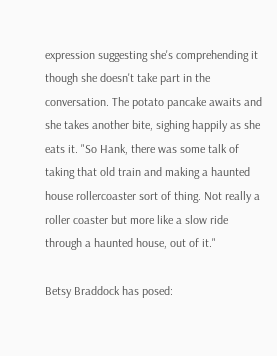expression suggesting she's comprehending it though she doesn't take part in the conversation. The potato pancake awaits and she takes another bite, sighing happily as she eats it. "So Hank, there was some talk of taking that old train and making a haunted house rollercoaster sort of thing. Not really a roller coaster but more like a slow ride through a haunted house, out of it."

Betsy Braddock has posed: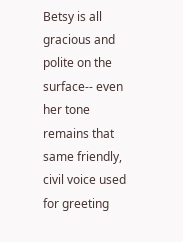Betsy is all gracious and polite on the surface-- even her tone remains that same friendly, civil voice used for greeting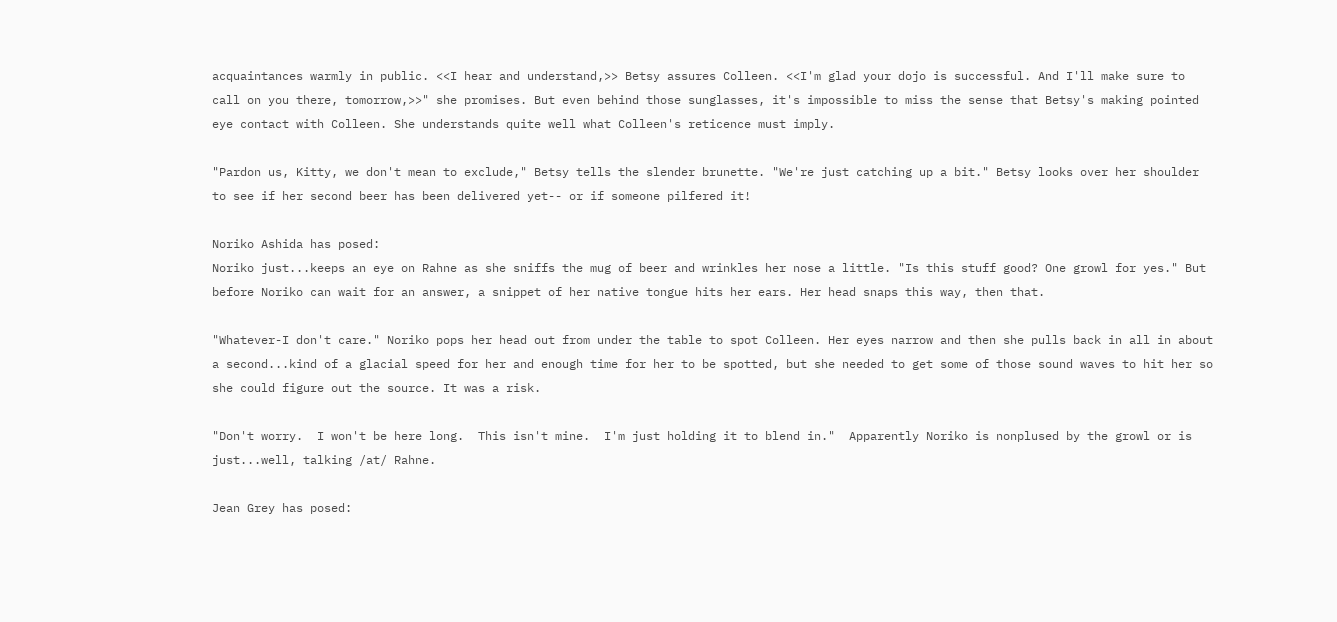acquaintances warmly in public. <<I hear and understand,>> Betsy assures Colleen. <<I'm glad your dojo is successful. And I'll make sure to call on you there, tomorrow,>>" she promises. But even behind those sunglasses, it's impossible to miss the sense that Betsy's making pointed eye contact with Colleen. She understands quite well what Colleen's reticence must imply.

"Pardon us, Kitty, we don't mean to exclude," Betsy tells the slender brunette. "We're just catching up a bit." Betsy looks over her shoulder to see if her second beer has been delivered yet-- or if someone pilfered it!

Noriko Ashida has posed:
Noriko just...keeps an eye on Rahne as she sniffs the mug of beer and wrinkles her nose a little. "Is this stuff good? One growl for yes." But before Noriko can wait for an answer, a snippet of her native tongue hits her ears. Her head snaps this way, then that.

"Whatever-I don't care." Noriko pops her head out from under the table to spot Colleen. Her eyes narrow and then she pulls back in all in about a second...kind of a glacial speed for her and enough time for her to be spotted, but she needed to get some of those sound waves to hit her so she could figure out the source. It was a risk.

"Don't worry.  I won't be here long.  This isn't mine.  I'm just holding it to blend in."  Apparently Noriko is nonplused by the growl or is just...well, talking /at/ Rahne.

Jean Grey has posed: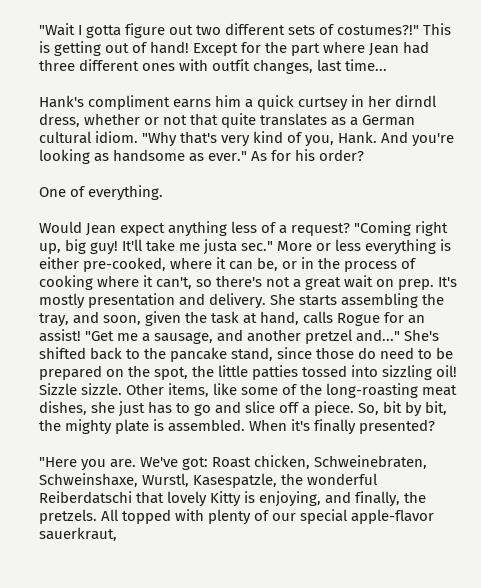"Wait I gotta figure out two different sets of costumes?!" This is getting out of hand! Except for the part where Jean had three different ones with outfit changes, last time...

Hank's compliment earns him a quick curtsey in her dirndl dress, whether or not that quite translates as a German cultural idiom. "Why that's very kind of you, Hank. And you're looking as handsome as ever." As for his order?

One of everything.

Would Jean expect anything less of a request? "Coming right up, big guy! It'll take me justa sec." More or less everything is either pre-cooked, where it can be, or in the process of cooking where it can't, so there's not a great wait on prep. It's mostly presentation and delivery. She starts assembling the tray, and soon, given the task at hand, calls Rogue for an assist! "Get me a sausage, and another pretzel and..." She's shifted back to the pancake stand, since those do need to be prepared on the spot, the little patties tossed into sizzling oil! Sizzle sizzle. Other items, like some of the long-roasting meat dishes, she just has to go and slice off a piece. So, bit by bit, the mighty plate is assembled. When it's finally presented?

"Here you are. We've got: Roast chicken, Schweinebraten, Schweinshaxe, Wurstl, Kasespatzle, the wonderful Reiberdatschi that lovely Kitty is enjoying, and finally, the pretzels. All topped with plenty of our special apple-flavor sauerkraut,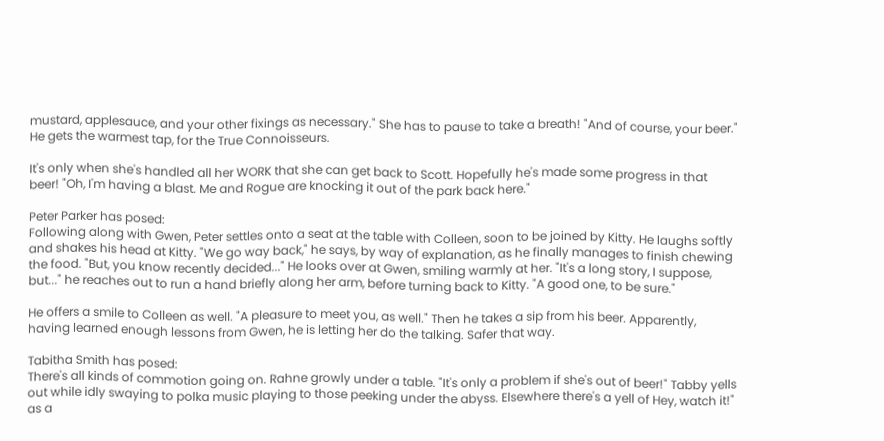mustard, applesauce, and your other fixings as necessary." She has to pause to take a breath! "And of course, your beer." He gets the warmest tap, for the True Connoisseurs.

It's only when she's handled all her WORK that she can get back to Scott. Hopefully he's made some progress in that beer! "Oh, I'm having a blast. Me and Rogue are knocking it out of the park back here."

Peter Parker has posed:
Following along with Gwen, Peter settles onto a seat at the table with Colleen, soon to be joined by Kitty. He laughs softly and shakes his head at Kitty. "We go way back," he says, by way of explanation, as he finally manages to finish chewing the food. "But, you know recently decided..." He looks over at Gwen, smiling warmly at her. "It's a long story, I suppose, but..." he reaches out to run a hand briefly along her arm, before turning back to Kitty. "A good one, to be sure."

He offers a smile to Colleen as well. "A pleasure to meet you, as well." Then he takes a sip from his beer. Apparently, having learned enough lessons from Gwen, he is letting her do the talking. Safer that way.

Tabitha Smith has posed:
There's all kinds of commotion going on. Rahne growly under a table. "It's only a problem if she's out of beer!" Tabby yells out while idly swaying to polka music playing to those peeking under the abyss. Elsewhere there's a yell of Hey, watch it!" as a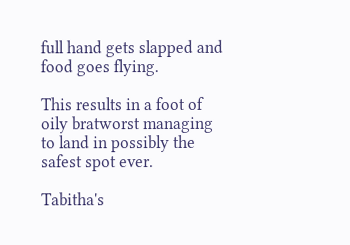full hand gets slapped and food goes flying.

This results in a foot of oily bratworst managing to land in possibly the safest spot ever.

Tabitha's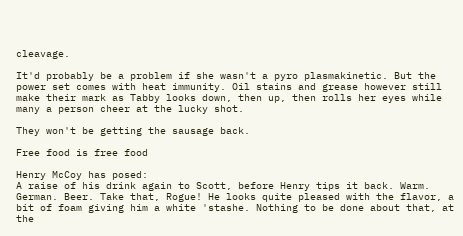cleavage.

It'd probably be a problem if she wasn't a pyro plasmakinetic. But the power set comes with heat immunity. Oil stains and grease however still make their mark as Tabby looks down, then up, then rolls her eyes while many a person cheer at the lucky shot.

They won't be getting the sausage back.

Free food is free food

Henry McCoy has posed:
A raise of his drink again to Scott, before Henry tips it back. Warm. German. Beer. Take that, Rogue! He looks quite pleased with the flavor, a bit of foam giving him a white 'stashe. Nothing to be done about that, at the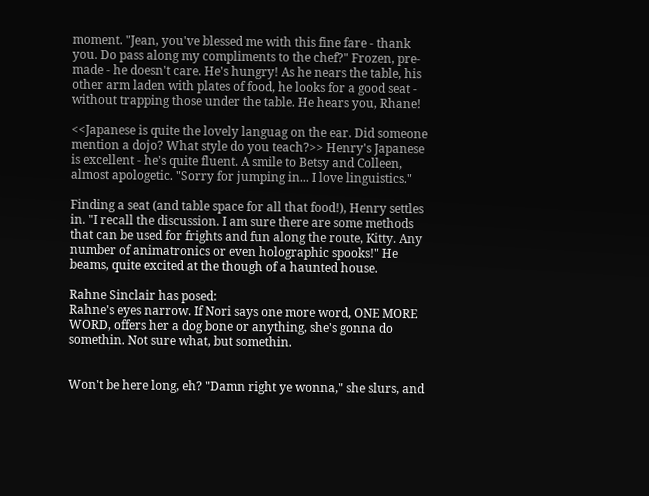moment. "Jean, you've blessed me with this fine fare - thank you. Do pass along my compliments to the chef?" Frozen, pre-made - he doesn't care. He's hungry! As he nears the table, his other arm laden with plates of food, he looks for a good seat - without trapping those under the table. He hears you, Rhane!

<<Japanese is quite the lovely languag on the ear. Did someone mention a dojo? What style do you teach?>> Henry's Japanese is excellent - he's quite fluent. A smile to Betsy and Colleen, almost apologetic. "Sorry for jumping in... I love linguistics."

Finding a seat (and table space for all that food!), Henry settles in. "I recall the discussion. I am sure there are some methods that can be used for frights and fun along the route, Kitty. Any number of animatronics or even holographic spooks!" He beams, quite excited at the though of a haunted house.

Rahne Sinclair has posed:
Rahne's eyes narrow. If Nori says one more word, ONE MORE WORD, offers her a dog bone or anything, she's gonna do somethin. Not sure what, but somethin.


Won't be here long, eh? "Damn right ye wonna," she slurs, and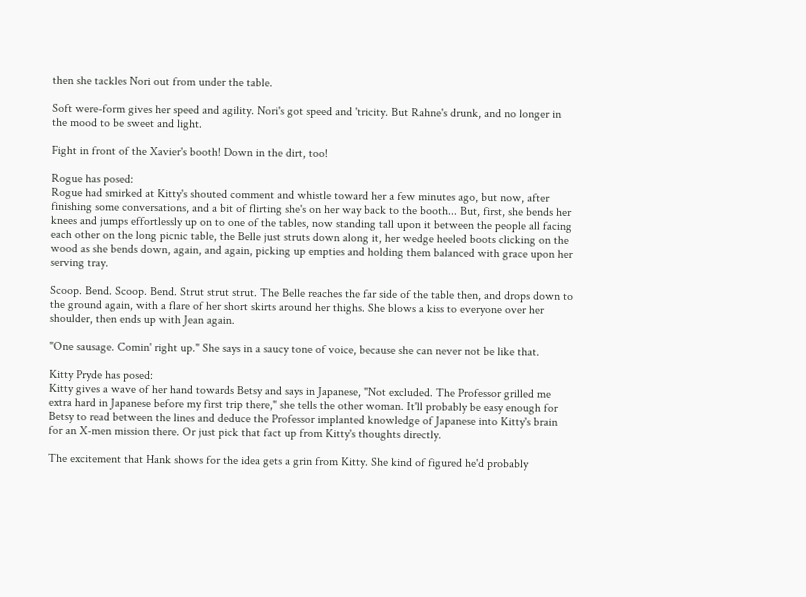then she tackles Nori out from under the table.

Soft were-form gives her speed and agility. Nori's got speed and 'tricity. But Rahne's drunk, and no longer in the mood to be sweet and light.

Fight in front of the Xavier's booth! Down in the dirt, too!

Rogue has posed:
Rogue had smirked at Kitty's shouted comment and whistle toward her a few minutes ago, but now, after finishing some conversations, and a bit of flirting she's on her way back to the booth... But, first, she bends her knees and jumps effortlessly up on to one of the tables, now standing tall upon it between the people all facing each other on the long picnic table, the Belle just struts down along it, her wedge heeled boots clicking on the wood as she bends down, again, and again, picking up empties and holding them balanced with grace upon her serving tray.

Scoop. Bend. Scoop. Bend. Strut strut strut. The Belle reaches the far side of the table then, and drops down to the ground again, with a flare of her short skirts around her thighs. She blows a kiss to everyone over her shoulder, then ends up with Jean again.

"One sausage. Comin' right up." She says in a saucy tone of voice, because she can never not be like that.

Kitty Pryde has posed:
Kitty gives a wave of her hand towards Betsy and says in Japanese, "Not excluded. The Professor grilled me extra hard in Japanese before my first trip there," she tells the other woman. It'll probably be easy enough for Betsy to read between the lines and deduce the Professor implanted knowledge of Japanese into Kitty's brain for an X-men mission there. Or just pick that fact up from Kitty's thoughts directly.

The excitement that Hank shows for the idea gets a grin from Kitty. She kind of figured he'd probably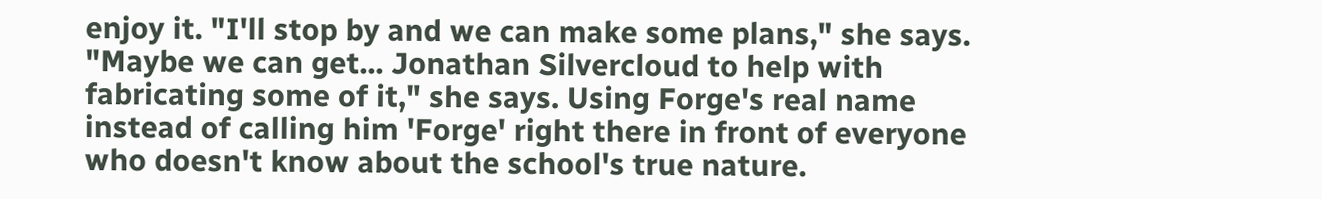enjoy it. "I'll stop by and we can make some plans," she says. "Maybe we can get... Jonathan Silvercloud to help with fabricating some of it," she says. Using Forge's real name instead of calling him 'Forge' right there in front of everyone who doesn't know about the school's true nature.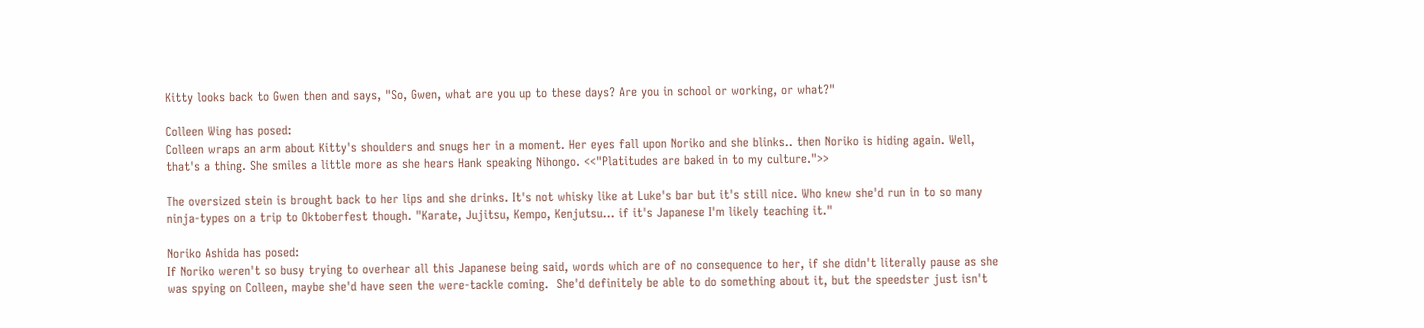Kitty looks back to Gwen then and says, "So, Gwen, what are you up to these days? Are you in school or working, or what?"

Colleen Wing has posed:
Colleen wraps an arm about Kitty's shoulders and snugs her in a moment. Her eyes fall upon Noriko and she blinks.. then Noriko is hiding again. Well, that's a thing. She smiles a little more as she hears Hank speaking Nihongo. <<"Platitudes are baked in to my culture.">>

The oversized stein is brought back to her lips and she drinks. It's not whisky like at Luke's bar but it's still nice. Who knew she'd run in to so many ninja-types on a trip to Oktoberfest though. "Karate, Jujitsu, Kempo, Kenjutsu... if it's Japanese I'm likely teaching it."

Noriko Ashida has posed:
If Noriko weren't so busy trying to overhear all this Japanese being said, words which are of no consequence to her, if she didn't literally pause as she was spying on Colleen, maybe she'd have seen the were-tackle coming.  She'd definitely be able to do something about it, but the speedster just isn't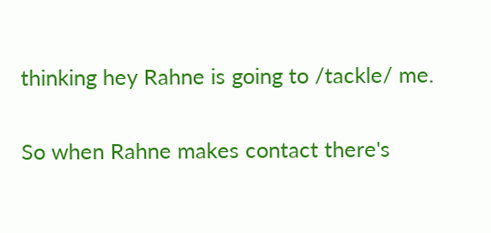thinking hey Rahne is going to /tackle/ me.

So when Rahne makes contact there's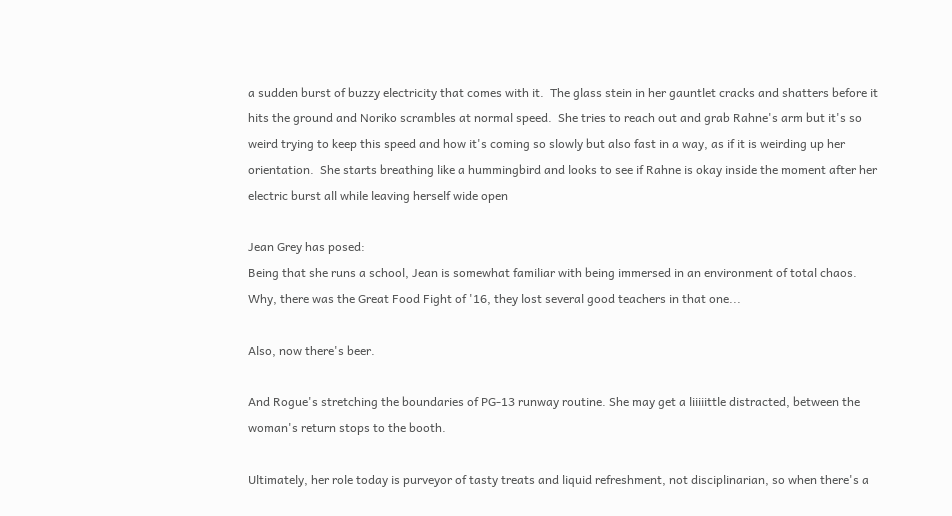a sudden burst of buzzy electricity that comes with it.  The glass stein in her gauntlet cracks and shatters before it hits the ground and Noriko scrambles at normal speed.  She tries to reach out and grab Rahne's arm but it's so weird trying to keep this speed and how it's coming so slowly but also fast in a way, as if it is weirding up her orientation.  She starts breathing like a hummingbird and looks to see if Rahne is okay inside the moment after her electric burst all while leaving herself wide open

Jean Grey has posed:
Being that she runs a school, Jean is somewhat familiar with being immersed in an environment of total chaos. Why, there was the Great Food Fight of '16, they lost several good teachers in that one...

Also, now there's beer.

And Rogue's stretching the boundaries of PG-13 runway routine. She may get a liiiiittle distracted, between the woman's return stops to the booth.

Ultimately, her role today is purveyor of tasty treats and liquid refreshment, not disciplinarian, so when there's a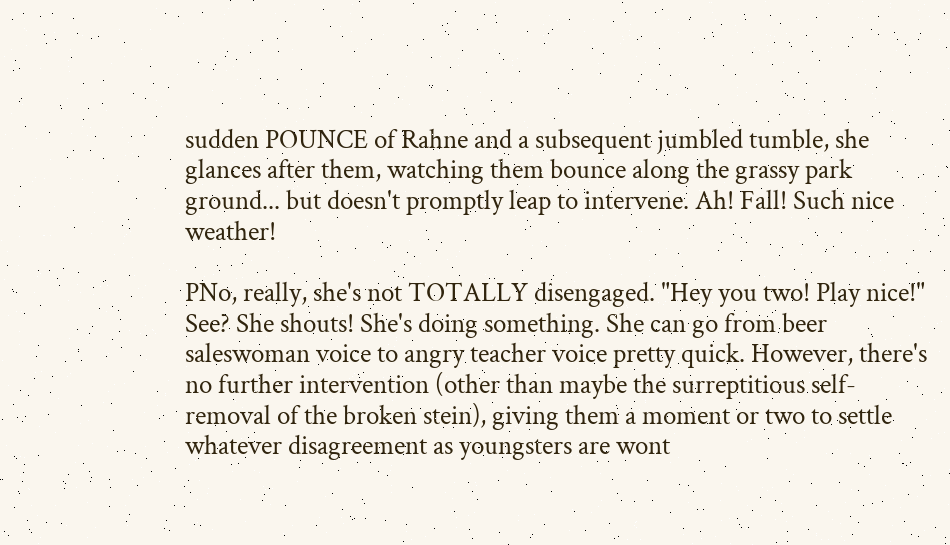sudden POUNCE of Rahne and a subsequent jumbled tumble, she glances after them, watching them bounce along the grassy park ground... but doesn't promptly leap to intervene. Ah! Fall! Such nice weather!

PNo, really, she's not TOTALLY disengaged. "Hey you two! Play nice!" See? She shouts! She's doing something. She can go from beer saleswoman voice to angry teacher voice pretty quick. However, there's no further intervention (other than maybe the surreptitious self-removal of the broken stein), giving them a moment or two to settle whatever disagreement as youngsters are wont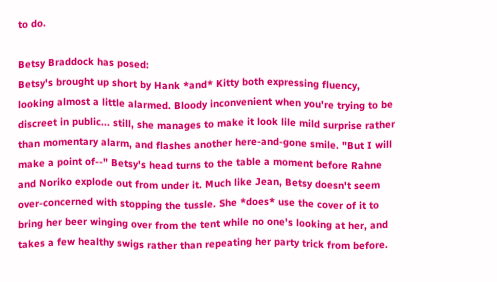to do.

Betsy Braddock has posed:
Betsy's brought up short by Hank *and* Kitty both expressing fluency, looking almost a little alarmed. Bloody inconvenient when you're trying to be discreet in public... still, she manages to make it look lile mild surprise rather than momentary alarm, and flashes another here-and-gone smile. "But I will make a point of--" Betsy's head turns to the table a moment before Rahne and Noriko explode out from under it. Much like Jean, Betsy doesn't seem over-concerned with stopping the tussle. She *does* use the cover of it to bring her beer winging over from the tent while no one's looking at her, and takes a few healthy swigs rather than repeating her party trick from before.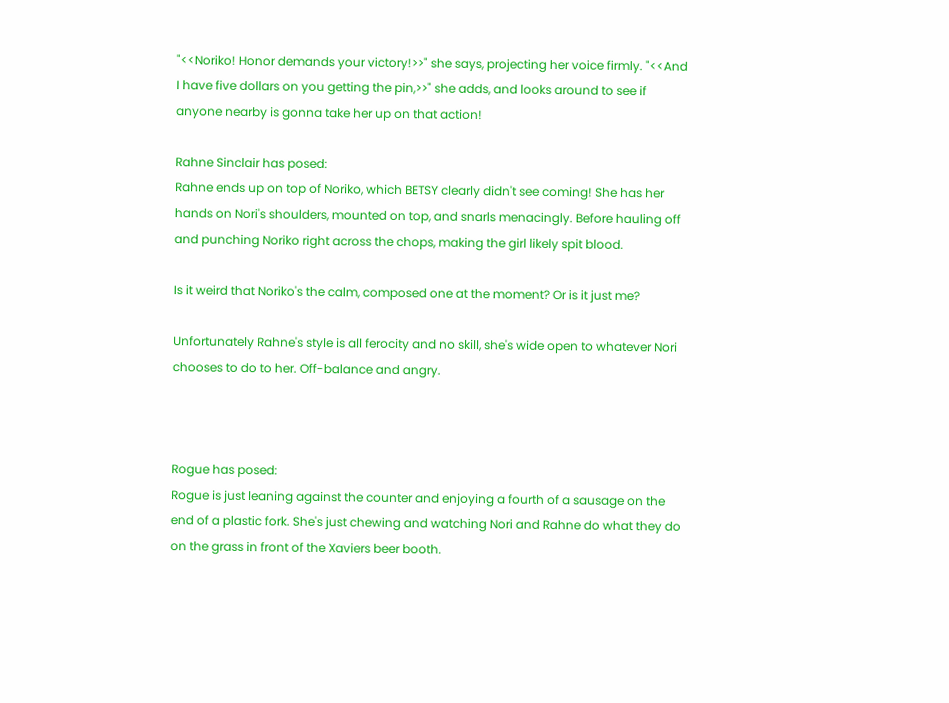"<<Noriko! Honor demands your victory!>>" she says, projecting her voice firmly. "<<And I have five dollars on you getting the pin,>>" she adds, and looks around to see if anyone nearby is gonna take her up on that action!

Rahne Sinclair has posed:
Rahne ends up on top of Noriko, which BETSY clearly didn't see coming! She has her hands on Nori's shoulders, mounted on top, and snarls menacingly. Before hauling off and punching Noriko right across the chops, making the girl likely spit blood.

Is it weird that Noriko's the calm, composed one at the moment? Or is it just me?

Unfortunately Rahne's style is all ferocity and no skill, she's wide open to whatever Nori chooses to do to her. Off-balance and angry.



Rogue has posed:
Rogue is just leaning against the counter and enjoying a fourth of a sausage on the end of a plastic fork. She's just chewing and watching Nori and Rahne do what they do on the grass in front of the Xaviers beer booth.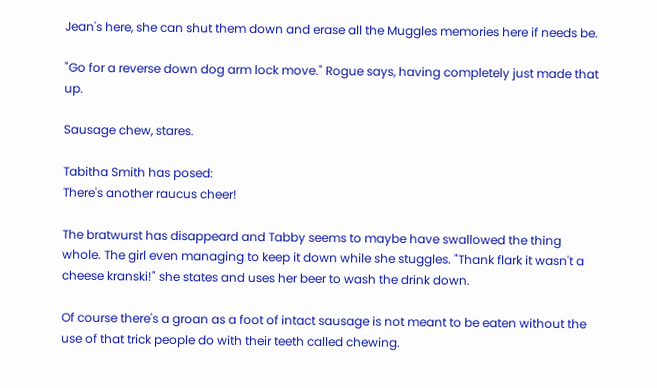Jean's here, she can shut them down and erase all the Muggles memories here if needs be.

"Go for a reverse down dog arm lock move." Rogue says, having completely just made that up.

Sausage chew, stares.

Tabitha Smith has posed:
There's another raucus cheer!

The bratwurst has disappeard and Tabby seems to maybe have swallowed the thing whole. The girl even managing to keep it down while she stuggles. "Thank flark it wasn't a cheese kranski!" she states and uses her beer to wash the drink down.

Of course there's a groan as a foot of intact sausage is not meant to be eaten without the use of that trick people do with their teeth called chewing.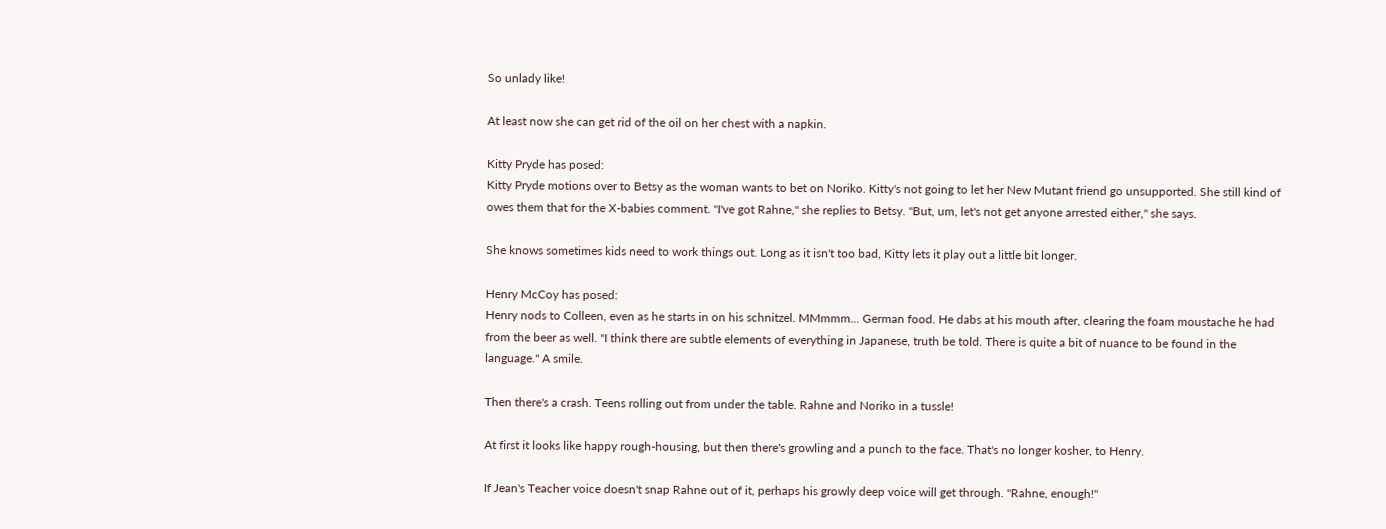So unlady like!

At least now she can get rid of the oil on her chest with a napkin.

Kitty Pryde has posed:
Kitty Pryde motions over to Betsy as the woman wants to bet on Noriko. Kitty's not going to let her New Mutant friend go unsupported. She still kind of owes them that for the X-babies comment. "I've got Rahne," she replies to Betsy. "But, um, let's not get anyone arrested either," she says.

She knows sometimes kids need to work things out. Long as it isn't too bad, Kitty lets it play out a little bit longer.

Henry McCoy has posed:
Henry nods to Colleen, even as he starts in on his schnitzel. MMmmm... German food. He dabs at his mouth after, clearing the foam moustache he had from the beer as well. "I think there are subtle elements of everything in Japanese, truth be told. There is quite a bit of nuance to be found in the language." A smile.

Then there's a crash. Teens rolling out from under the table. Rahne and Noriko in a tussle!

At first it looks like happy rough-housing, but then there's growling and a punch to the face. That's no longer kosher, to Henry.

If Jean's Teacher voice doesn't snap Rahne out of it, perhaps his growly deep voice will get through. "Rahne, enough!"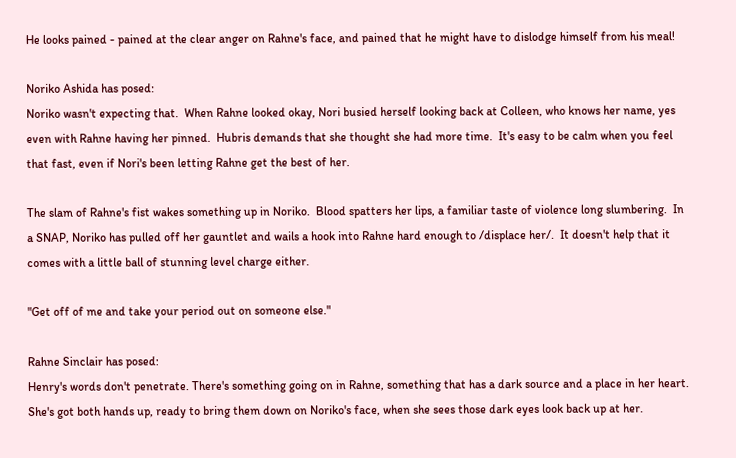He looks pained - pained at the clear anger on Rahne's face, and pained that he might have to dislodge himself from his meal!

Noriko Ashida has posed:
Noriko wasn't expecting that.  When Rahne looked okay, Nori busied herself looking back at Colleen, who knows her name, yes even with Rahne having her pinned.  Hubris demands that she thought she had more time.  It's easy to be calm when you feel that fast, even if Nori's been letting Rahne get the best of her.

The slam of Rahne's fist wakes something up in Noriko.  Blood spatters her lips, a familiar taste of violence long slumbering.  In a SNAP, Noriko has pulled off her gauntlet and wails a hook into Rahne hard enough to /displace her/.  It doesn't help that it comes with a little ball of stunning level charge either.

"Get off of me and take your period out on someone else."

Rahne Sinclair has posed:
Henry's words don't penetrate. There's something going on in Rahne, something that has a dark source and a place in her heart. She's got both hands up, ready to bring them down on Noriko's face, when she sees those dark eyes look back up at her.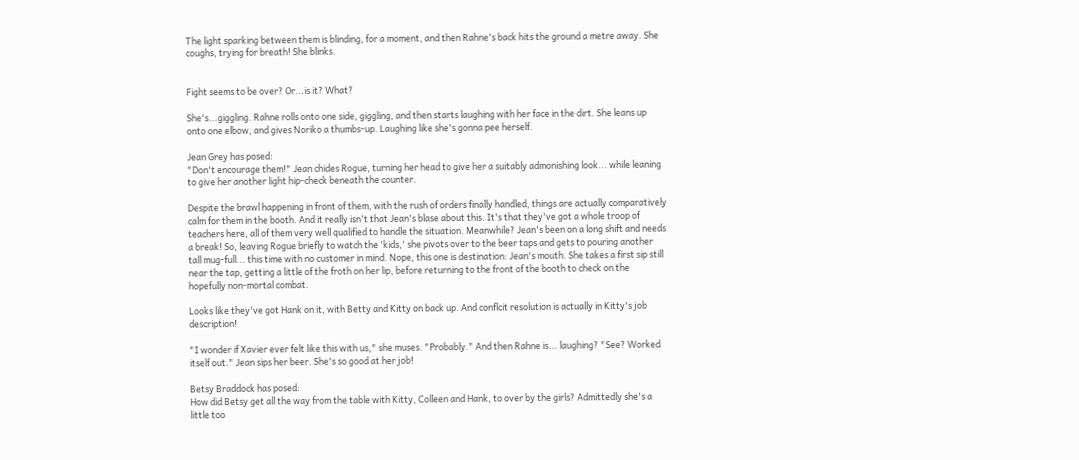The light sparking between them is blinding, for a moment, and then Rahne's back hits the ground a metre away. She coughs, trying for breath! She blinks.


Fight seems to be over? Or...is it? What?

She's...giggling. Rahne rolls onto one side, giggling, and then starts laughing with her face in the dirt. She leans up onto one elbow, and gives Noriko a thumbs-up. Laughing like she's gonna pee herself.

Jean Grey has posed:
"Don't encourage them!" Jean chides Rogue, turning her head to give her a suitably admonishing look... while leaning to give her another light hip-check beneath the counter.

Despite the brawl happening in front of them, with the rush of orders finally handled, things are actually comparatively calm for them in the booth. And it really isn't that Jean's blase about this. It's that they've got a whole troop of teachers here, all of them very well qualified to handle the situation. Meanwhile? Jean's been on a long shift and needs a break! So, leaving Rogue briefly to watch the 'kids,' she pivots over to the beer taps and gets to pouring another tall mug-full... this time with no customer in mind. Nope, this one is destination: Jean's mouth. She takes a first sip still near the tap, getting a little of the froth on her lip, before returning to the front of the booth to check on the hopefully non-mortal combat.

Looks like they've got Hank on it, with Betty and Kitty on back up. And conflcit resolution is actually in Kitty's job description!

"I wonder if Xavier ever felt like this with us," she muses. "Probably." And then Rahne is... laughing? "See? Worked itself out." Jean sips her beer. She's so good at her job!

Betsy Braddock has posed:
How did Betsy get all the way from the table with Kitty, Colleen and Hank, to over by the girls? Admittedly she's a little too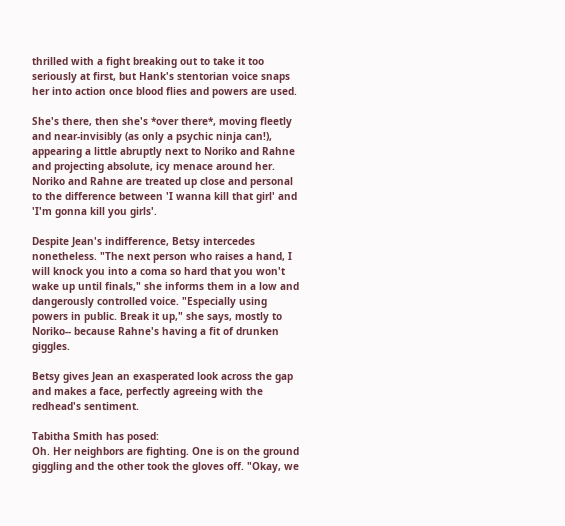thrilled with a fight breaking out to take it too seriously at first, but Hank's stentorian voice snaps her into action once blood flies and powers are used.

She's there, then she's *over there*, moving fleetly and near-invisibly (as only a psychic ninja can!), appearing a little abruptly next to Noriko and Rahne and projecting absolute, icy menace around her. Noriko and Rahne are treated up close and personal to the difference between 'I wanna kill that girl' and 'I'm gonna kill you girls'.

Despite Jean's indifference, Betsy intercedes nonetheless. "The next person who raises a hand, I will knock you into a coma so hard that you won't wake up until finals," she informs them in a low and dangerously controlled voice. "Especially using powers in public. Break it up," she says, mostly to Noriko-- because Rahne's having a fit of drunken giggles.

Betsy gives Jean an exasperated look across the gap and makes a face, perfectly agreeing with the redhead's sentiment.

Tabitha Smith has posed:
Oh. Her neighbors are fighting. One is on the ground giggling and the other took the gloves off. "Okay, we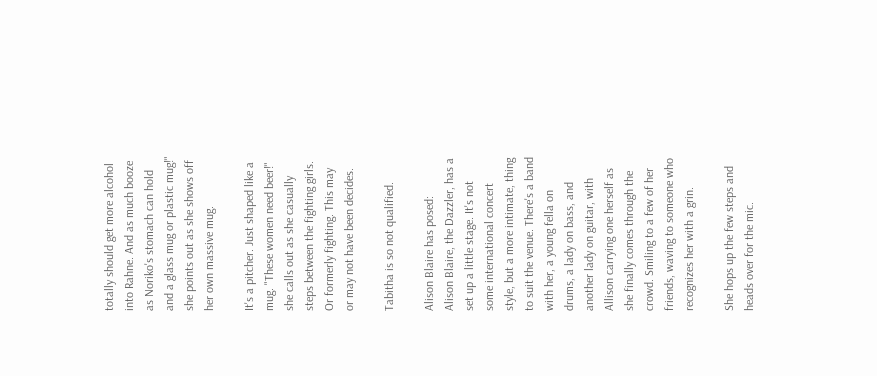totally should get more alcohol into Rahne. And as much booze as Noriko's stomach can hold and a glass mug or plastic mug!" she points out as she shows off her own massive mug.

It's a pitcher. Just shaped like a mug. "These women need beer!" she calls out as she casually steps between the fighting girls. Or formerly fighting. This may or may not have been decides.

Tabitha is so not qualified.

Alison Blaire has posed:
Alison Blaire, the Dazzler, has a set up a little stage. It's not some international concert style, but a more intimate, thing to suit the venue. There's a band with her, a young fella on drums, a lady on bass, and another lady on guitar, with Allison carrying one herself as she finally comes through the crowd. Smiling to a few of her friends, waving to someone who recognizes her with a grin.

She hops up the few steps and heads over for the mic.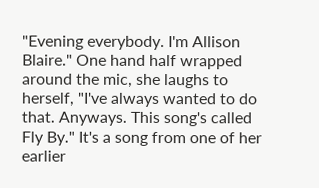"Evening everybody. I'm Allison Blaire." One hand half wrapped around the mic, she laughs to herself, "I've always wanted to do that. Anyways. This song's called Fly By." It's a song from one of her earlier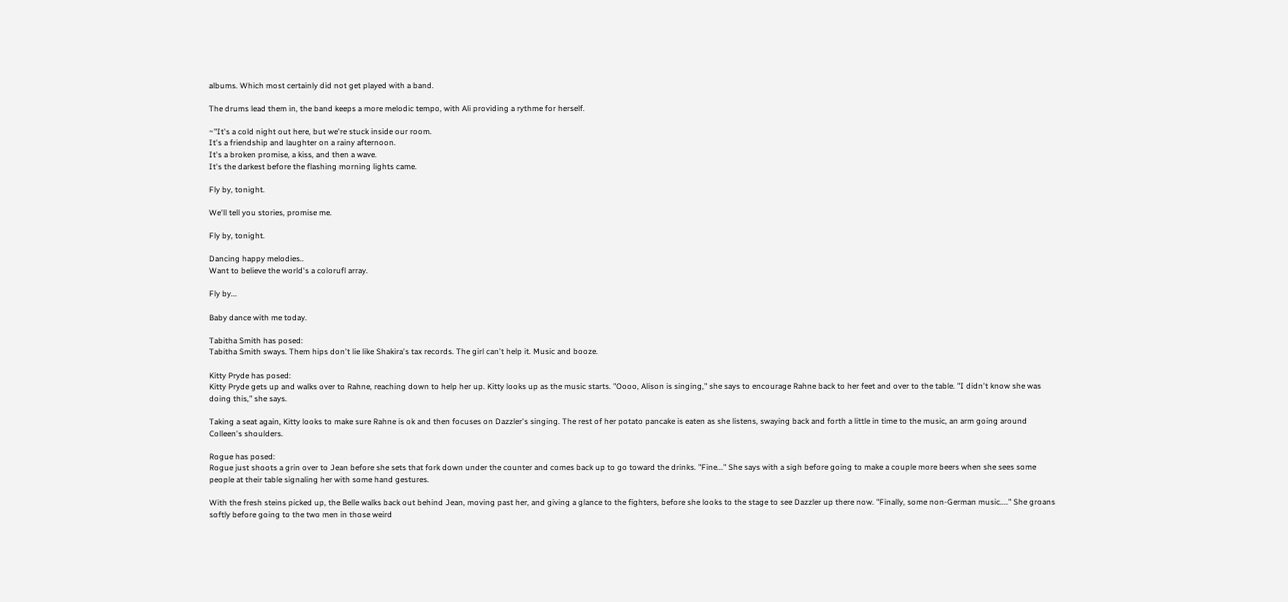albums. Which most certainly did not get played with a band.

The drums lead them in, the band keeps a more melodic tempo, with Ali providing a rythme for herself.

~"It's a cold night out here, but we're stuck inside our room.
It's a friendship and laughter on a rainy afternoon.
It's a broken promise, a kiss, and then a wave.
It's the darkest before the flashing morning lights came.

Fly by, tonight.

We'll tell you stories, promise me.

Fly by, tonight.

Dancing happy melodies..
Want to believe the world's a colorufl array.

Fly by...

Baby dance with me today.

Tabitha Smith has posed:
Tabitha Smith sways. Them hips don't lie like Shakira's tax records. The girl can't help it. Music and booze.

Kitty Pryde has posed:
Kitty Pryde gets up and walks over to Rahne, reaching down to help her up. Kitty looks up as the music starts. "Oooo, Alison is singing," she says to encourage Rahne back to her feet and over to the table. "I didn't know she was doing this," she says.

Taking a seat again, Kitty looks to make sure Rahne is ok and then focuses on Dazzler's singing. The rest of her potato pancake is eaten as she listens, swaying back and forth a little in time to the music, an arm going around Colleen's shoulders.

Rogue has posed:
Rogue just shoots a grin over to Jean before she sets that fork down under the counter and comes back up to go toward the drinks. "Fine..." She says with a sigh before going to make a couple more beers when she sees some people at their table signaling her with some hand gestures.

With the fresh steins picked up, the Belle walks back out behind Jean, moving past her, and giving a glance to the fighters, before she looks to the stage to see Dazzler up there now. "Finally, some non-German music...." She groans softly before going to the two men in those weird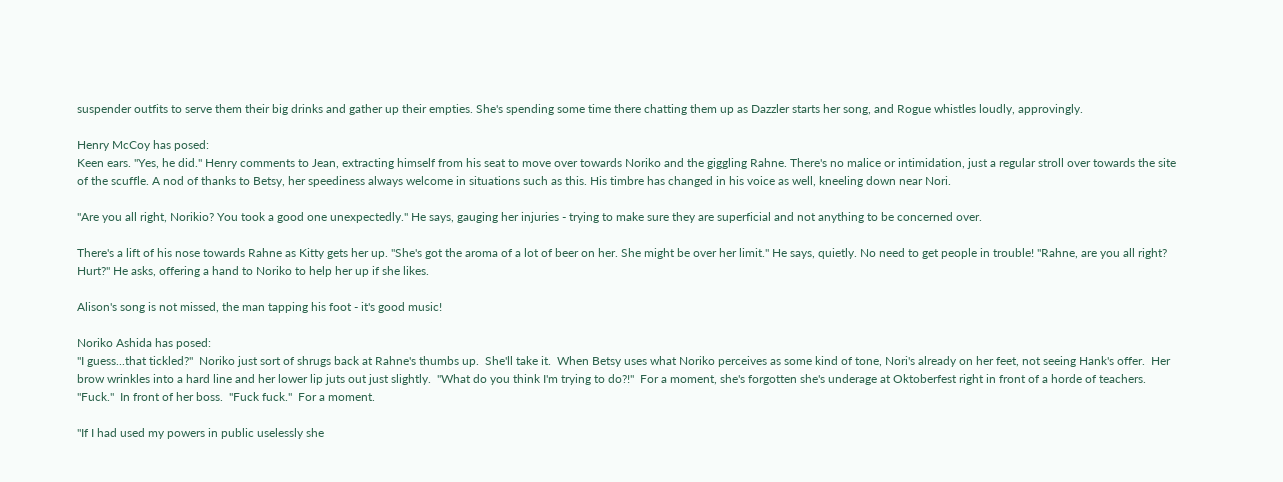suspender outfits to serve them their big drinks and gather up their empties. She's spending some time there chatting them up as Dazzler starts her song, and Rogue whistles loudly, approvingly.

Henry McCoy has posed:
Keen ears. "Yes, he did." Henry comments to Jean, extracting himself from his seat to move over towards Noriko and the giggling Rahne. There's no malice or intimidation, just a regular stroll over towards the site of the scuffle. A nod of thanks to Betsy, her speediness always welcome in situations such as this. His timbre has changed in his voice as well, kneeling down near Nori.

"Are you all right, Norikio? You took a good one unexpectedly." He says, gauging her injuries - trying to make sure they are superficial and not anything to be concerned over.

There's a lift of his nose towards Rahne as Kitty gets her up. "She's got the aroma of a lot of beer on her. She might be over her limit." He says, quietly. No need to get people in trouble! "Rahne, are you all right? Hurt?" He asks, offering a hand to Noriko to help her up if she likes.

Alison's song is not missed, the man tapping his foot - it's good music!

Noriko Ashida has posed:
"I guess...that tickled?"  Noriko just sort of shrugs back at Rahne's thumbs up.  She'll take it.  When Betsy uses what Noriko perceives as some kind of tone, Nori's already on her feet, not seeing Hank's offer.  Her brow wrinkles into a hard line and her lower lip juts out just slightly.  "What do you think I'm trying to do?!"  For a moment, she's forgotten she's underage at Oktoberfest right in front of a horde of teachers.  "Fuck."  In front of her boss.  "Fuck fuck."  For a moment.

"If I had used my powers in public uselessly she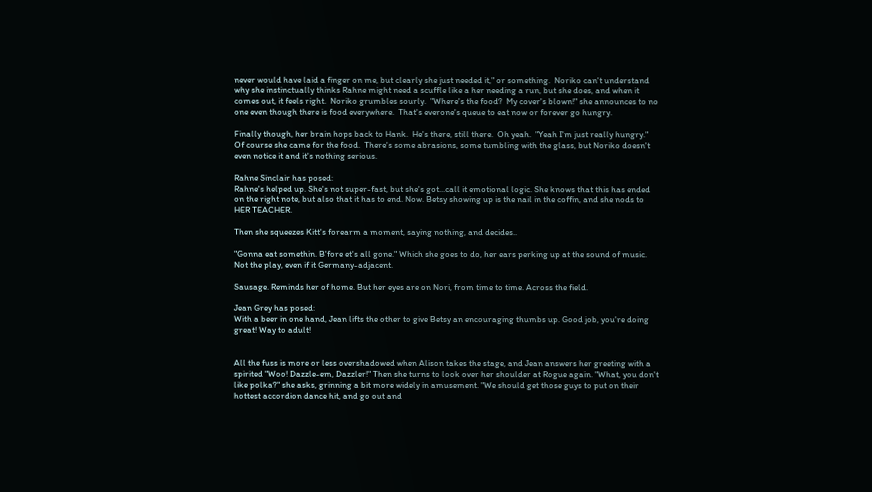never would have laid a finger on me, but clearly she just needed it," or something.  Noriko can't understand why she instinctually thinks Rahne might need a scuffle like a her needing a run, but she does, and when it comes out, it feels right.  Noriko grumbles sourly.  "Where's the food?  My cover's blown!" she announces to no one even though there is food everywhere.  That's everone's queue to eat now or forever go hungry.

Finally though, her brain hops back to Hank.  He's there, still there.  Oh yeah.  "Yeah I'm just really hungry."  Of course she came for the food.  There's some abrasions, some tumbling with the glass, but Noriko doesn't even notice it and it's nothing serious.

Rahne Sinclair has posed:
Rahne's helped up. She's not super-fast, but she's got...call it emotional logic. She knows that this has ended on the right note, but also that it has to end. Now. Betsy showing up is the nail in the coffin, and she nods to HER TEACHER.

Then she squeezes Kitt's forearm a moment, saying nothing, and decides..

"Gonna eat somethin. B'fore et's all gone." Which she goes to do, her ears perking up at the sound of music. Not the play, even if it Germany-adjacent.

Sausage. Reminds her of home. But her eyes are on Nori, from time to time. Across the field.

Jean Grey has posed:
With a beer in one hand, Jean lifts the other to give Betsy an encouraging thumbs up. Good job, you're doing great! Way to adult!


All the fuss is more or less overshadowed when Alison takes the stage, and Jean answers her greeting with a spirited "Woo! Dazzle-em, Dazzler!" Then she turns to look over her shoulder at Rogue again. "What, you don't like polka?" she asks, grinning a bit more widely in amusement. "We should get those guys to put on their hottest accordion dance hit, and go out and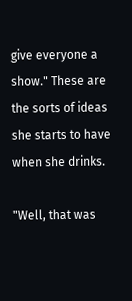give everyone a show." These are the sorts of ideas she starts to have when she drinks.

"Well, that was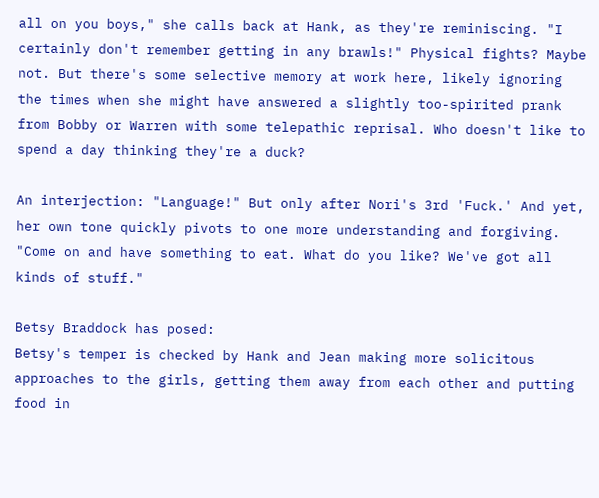all on you boys," she calls back at Hank, as they're reminiscing. "I certainly don't remember getting in any brawls!" Physical fights? Maybe not. But there's some selective memory at work here, likely ignoring the times when she might have answered a slightly too-spirited prank from Bobby or Warren with some telepathic reprisal. Who doesn't like to spend a day thinking they're a duck?

An interjection: "Language!" But only after Nori's 3rd 'Fuck.' And yet, her own tone quickly pivots to one more understanding and forgiving. "Come on and have something to eat. What do you like? We've got all kinds of stuff."

Betsy Braddock has posed:
Betsy's temper is checked by Hank and Jean making more solicitous approaches to the girls, getting them away from each other and putting food in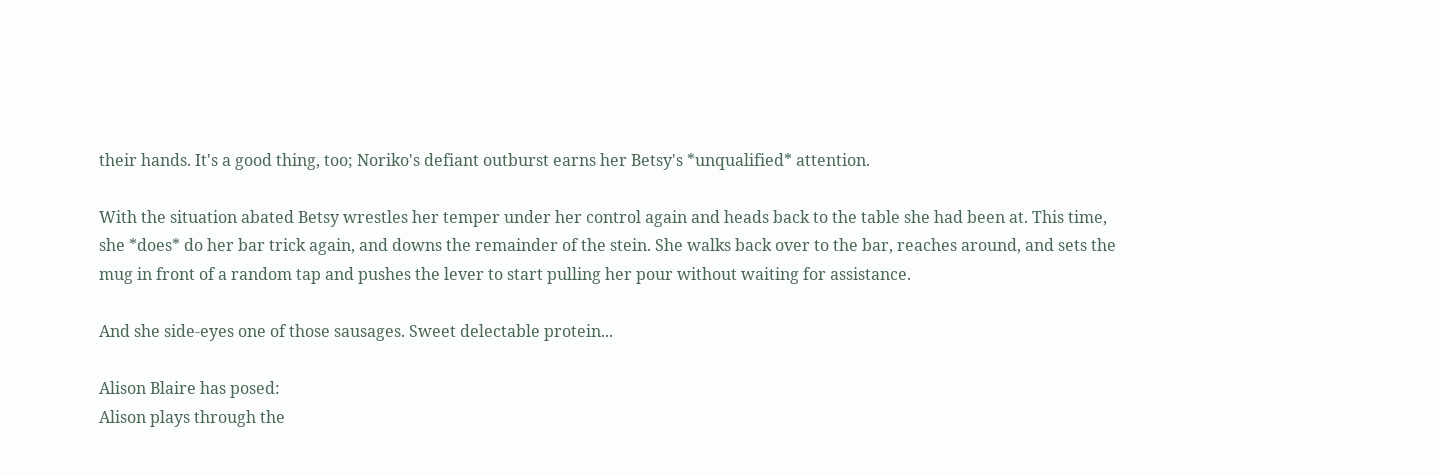their hands. It's a good thing, too; Noriko's defiant outburst earns her Betsy's *unqualified* attention.

With the situation abated Betsy wrestles her temper under her control again and heads back to the table she had been at. This time, she *does* do her bar trick again, and downs the remainder of the stein. She walks back over to the bar, reaches around, and sets the mug in front of a random tap and pushes the lever to start pulling her pour without waiting for assistance.

And she side-eyes one of those sausages. Sweet delectable protein...

Alison Blaire has posed:
Alison plays through the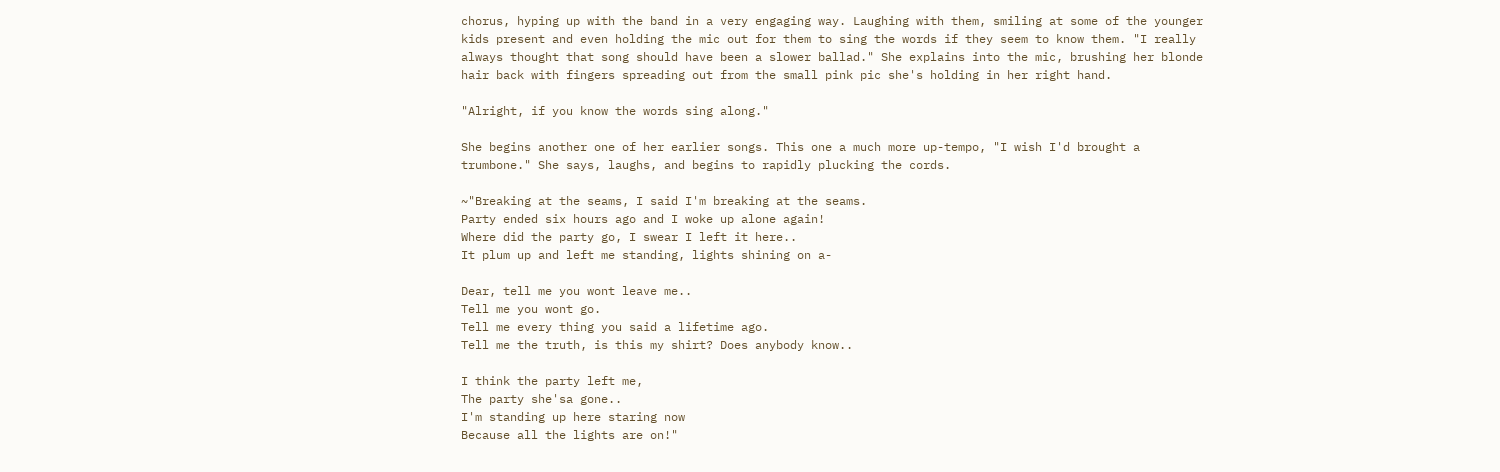chorus, hyping up with the band in a very engaging way. Laughing with them, smiling at some of the younger kids present and even holding the mic out for them to sing the words if they seem to know them. "I really always thought that song should have been a slower ballad." She explains into the mic, brushing her blonde hair back with fingers spreading out from the small pink pic she's holding in her right hand.

"Alright, if you know the words sing along."

She begins another one of her earlier songs. This one a much more up-tempo, "I wish I'd brought a trumbone." She says, laughs, and begins to rapidly plucking the cords.

~"Breaking at the seams, I said I'm breaking at the seams.
Party ended six hours ago and I woke up alone again!
Where did the party go, I swear I left it here..
It plum up and left me standing, lights shining on a-

Dear, tell me you wont leave me..
Tell me you wont go.
Tell me every thing you said a lifetime ago.
Tell me the truth, is this my shirt? Does anybody know..

I think the party left me,
The party she'sa gone..
I'm standing up here staring now
Because all the lights are on!"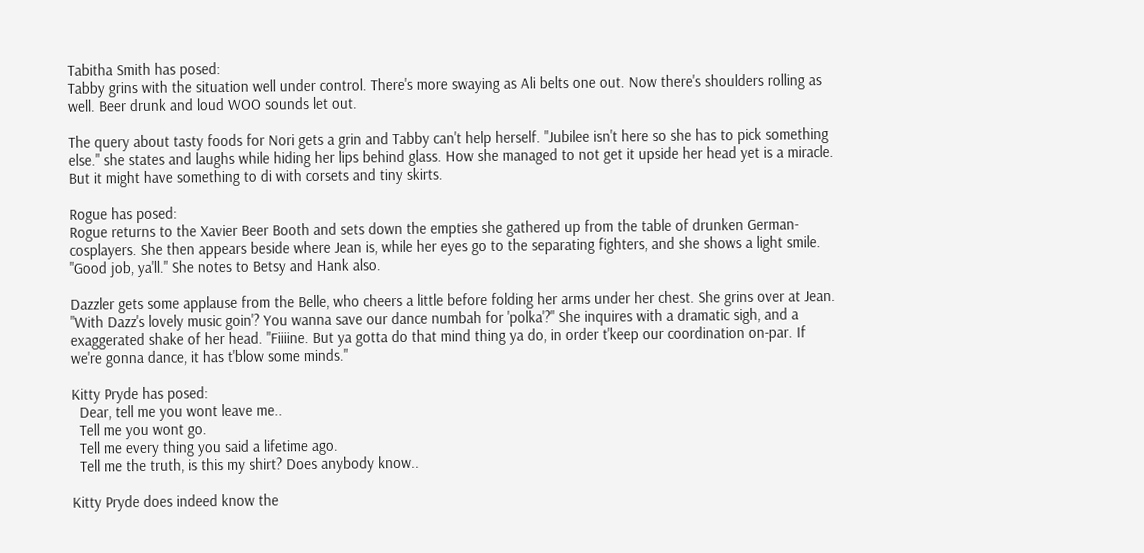Tabitha Smith has posed:
Tabby grins with the situation well under control. There's more swaying as Ali belts one out. Now there's shoulders rolling as well. Beer drunk and loud WOO sounds let out.

The query about tasty foods for Nori gets a grin and Tabby can't help herself. "Jubilee isn't here so she has to pick something else." she states and laughs while hiding her lips behind glass. How she managed to not get it upside her head yet is a miracle. But it might have something to di with corsets and tiny skirts.

Rogue has posed:
Rogue returns to the Xavier Beer Booth and sets down the empties she gathered up from the table of drunken German-cosplayers. She then appears beside where Jean is, while her eyes go to the separating fighters, and she shows a light smile. "Good job, ya'll." She notes to Betsy and Hank also.

Dazzler gets some applause from the Belle, who cheers a little before folding her arms under her chest. She grins over at Jean. "With Dazz's lovely music goin'? You wanna save our dance numbah for 'polka'?" She inquires with a dramatic sigh, and a exaggerated shake of her head. "Fiiiine. But ya gotta do that mind thing ya do, in order t'keep our coordination on-par. If we're gonna dance, it has t'blow some minds."

Kitty Pryde has posed:
  Dear, tell me you wont leave me..
  Tell me you wont go.
  Tell me every thing you said a lifetime ago.
  Tell me the truth, is this my shirt? Does anybody know..

Kitty Pryde does indeed know the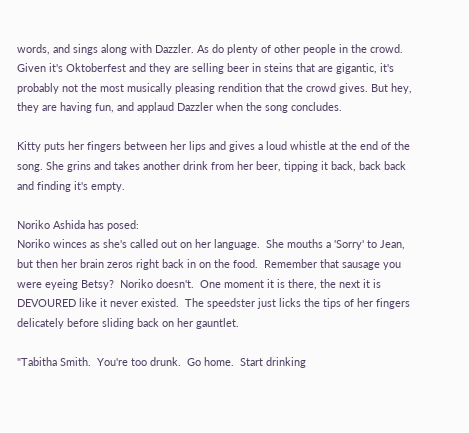words, and sings along with Dazzler. As do plenty of other people in the crowd. Given it's Oktoberfest and they are selling beer in steins that are gigantic, it's probably not the most musically pleasing rendition that the crowd gives. But hey, they are having fun, and applaud Dazzler when the song concludes.

Kitty puts her fingers between her lips and gives a loud whistle at the end of the song. She grins and takes another drink from her beer, tipping it back, back back and finding it's empty.

Noriko Ashida has posed:
Noriko winces as she's called out on her language.  She mouths a 'Sorry' to Jean, but then her brain zeros right back in on the food.  Remember that sausage you were eyeing Betsy?  Noriko doesn't.  One moment it is there, the next it is DEVOURED like it never existed.  The speedster just licks the tips of her fingers delicately before sliding back on her gauntlet.

"Tabitha Smith.  You're too drunk.  Go home.  Start drinking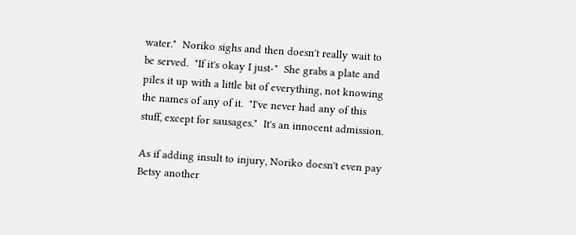water."  Noriko sighs and then doesn't really wait to be served.  "If it's okay I just-"  She grabs a plate and piles it up with a little bit of everything, not knowing the names of any of it.  "I've never had any of this stuff, except for sausages."  It's an innocent admission.

As if adding insult to injury, Noriko doesn't even pay Betsy another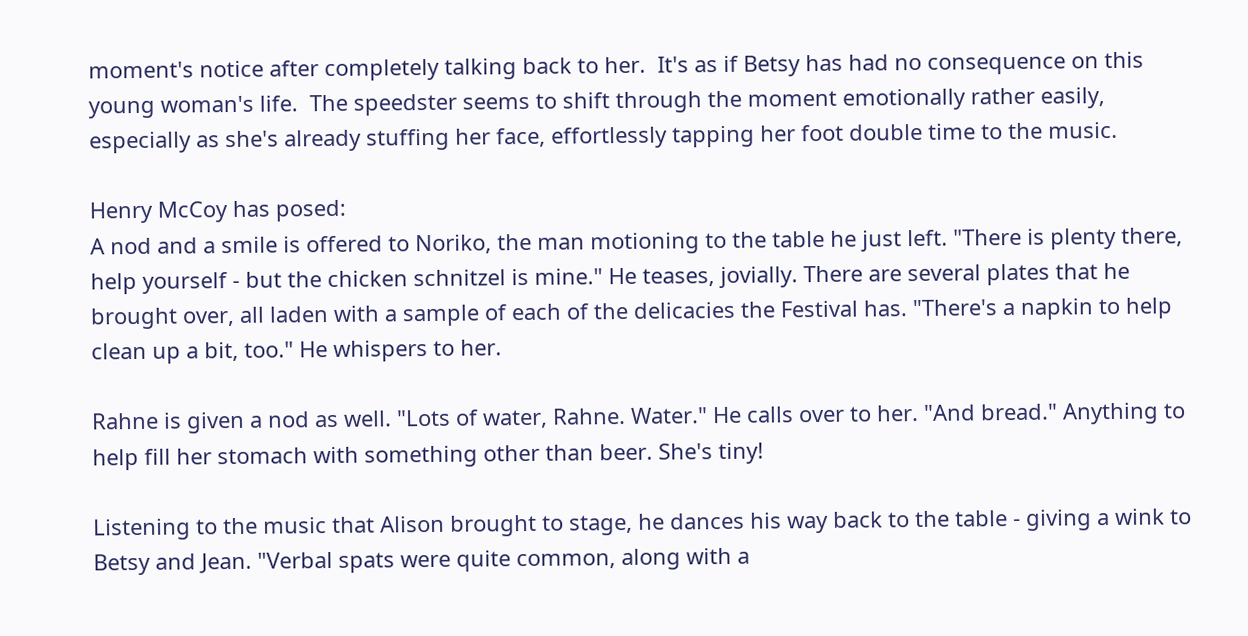moment's notice after completely talking back to her.  It's as if Betsy has had no consequence on this young woman's life.  The speedster seems to shift through the moment emotionally rather easily, especially as she's already stuffing her face, effortlessly tapping her foot double time to the music.

Henry McCoy has posed:
A nod and a smile is offered to Noriko, the man motioning to the table he just left. "There is plenty there, help yourself - but the chicken schnitzel is mine." He teases, jovially. There are several plates that he brought over, all laden with a sample of each of the delicacies the Festival has. "There's a napkin to help clean up a bit, too." He whispers to her.

Rahne is given a nod as well. "Lots of water, Rahne. Water." He calls over to her. "And bread." Anything to help fill her stomach with something other than beer. She's tiny!

Listening to the music that Alison brought to stage, he dances his way back to the table - giving a wink to Betsy and Jean. "Verbal spats were quite common, along with a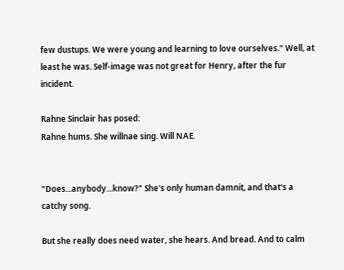few dustups. We were young and learning to love ourselves." Well, at least he was. Self-image was not great for Henry, after the fur incident.

Rahne Sinclair has posed:
Rahne hums. She willnae sing. Will NAE.


"Does...anybody...know?" She's only human damnit, and that's a catchy song.

But she really does need water, she hears. And bread. And to calm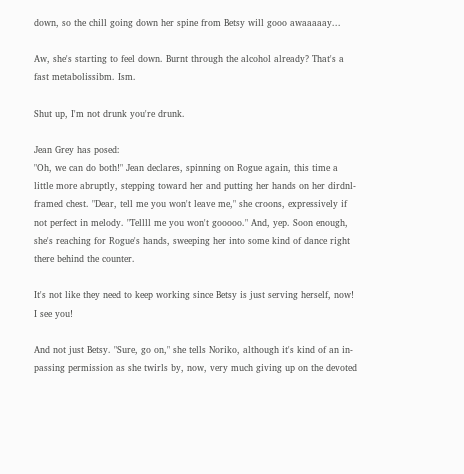down, so the chill going down her spine from Betsy will gooo awaaaaay...

Aw, she's starting to feel down. Burnt through the alcohol already? That's a fast metabolissibm. Ism.

Shut up, I'm not drunk you're drunk.

Jean Grey has posed:
"Oh, we can do both!" Jean declares, spinning on Rogue again, this time a little more abruptly, stepping toward her and putting her hands on her dirdnl-framed chest. "Dear, tell me you won't leave me," she croons, expressively if not perfect in melody. "Tellll me you won't gooooo." And, yep. Soon enough, she's reaching for Rogue's hands, sweeping her into some kind of dance right there behind the counter.

It's not like they need to keep working since Betsy is just serving herself, now! I see you!

And not just Betsy. "Sure, go on," she tells Noriko, although it's kind of an in-passing permission as she twirls by, now, very much giving up on the devoted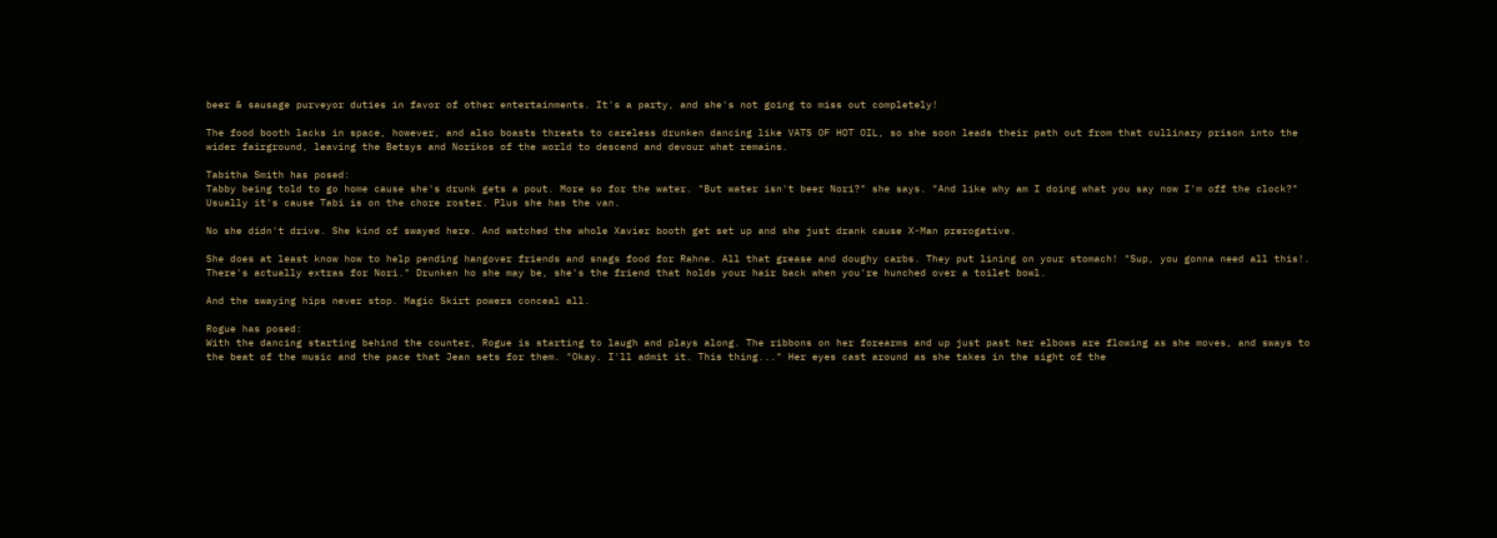beer & sausage purveyor duties in favor of other entertainments. It's a party, and she's not going to miss out completely!

The food booth lacks in space, however, and also boasts threats to careless drunken dancing like VATS OF HOT OIL, so she soon leads their path out from that cullinary prison into the wider fairground, leaving the Betsys and Norikos of the world to descend and devour what remains.

Tabitha Smith has posed:
Tabby being told to go home cause she's drunk gets a pout. More so for the water. "But water isn't beer Nori?" she says. "And like why am I doing what you say now I'm off the clock?" Usually it's cause Tabi is on the chore roster. Plus she has the van.

No she didn't drive. She kind of swayed here. And watched the whole Xavier booth get set up and she just drank cause X-Man prerogative.

She does at least know how to help pending hangover friends and snags food for Rahne. All that grease and doughy carbs. They put lining on your stomach! "Sup, you gonna need all this!. There's actually extras for Nori." Drunken ho she may be, she's the friend that holds your hair back when you're hunched over a toilet bowl.

And the swaying hips never stop. Magic Skirt powers conceal all.

Rogue has posed:
With the dancing starting behind the counter, Rogue is starting to laugh and plays along. The ribbons on her forearms and up just past her elbows are flowing as she moves, and sways to the beat of the music and the pace that Jean sets for them. "Okay. I'll admit it. This thing..." Her eyes cast around as she takes in the sight of the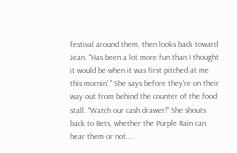festival around them, then looks back toward Jean. "Has been a lot more fun than I thought it would be when it was first pitched at me this mornin'." She says before they're on their way out from behind the counter of the food stall. "Watch our cash drawer!" She shouts back to Bets, whether the Purple Rain can hear them or not....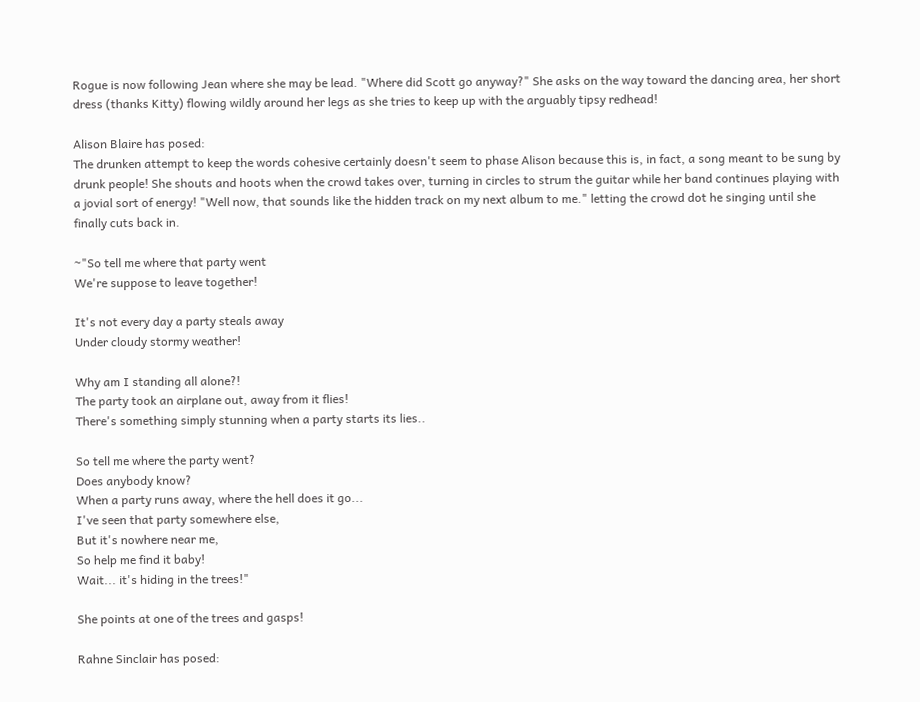Rogue is now following Jean where she may be lead. "Where did Scott go anyway?" She asks on the way toward the dancing area, her short dress (thanks Kitty) flowing wildly around her legs as she tries to keep up with the arguably tipsy redhead!

Alison Blaire has posed:
The drunken attempt to keep the words cohesive certainly doesn't seem to phase Alison because this is, in fact, a song meant to be sung by drunk people! She shouts and hoots when the crowd takes over, turning in circles to strum the guitar while her band continues playing with a jovial sort of energy! "Well now, that sounds like the hidden track on my next album to me." letting the crowd dot he singing until she finally cuts back in.

~"So tell me where that party went
We're suppose to leave together!

It's not every day a party steals away
Under cloudy stormy weather!

Why am I standing all alone?!
The party took an airplane out, away from it flies!
There's something simply stunning when a party starts its lies..

So tell me where the party went?
Does anybody know?
When a party runs away, where the hell does it go...
I've seen that party somewhere else,
But it's nowhere near me,
So help me find it baby!
Wait... it's hiding in the trees!"

She points at one of the trees and gasps!

Rahne Sinclair has posed: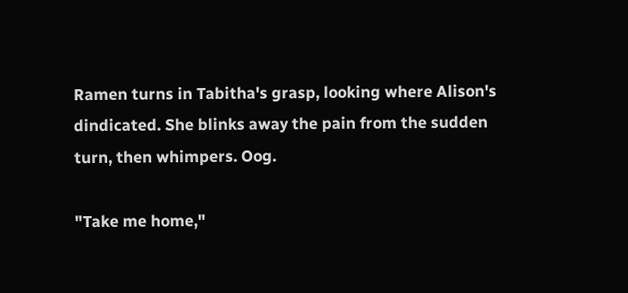Ramen turns in Tabitha's grasp, looking where Alison's dindicated. She blinks away the pain from the sudden turn, then whimpers. Oog.

"Take me home,"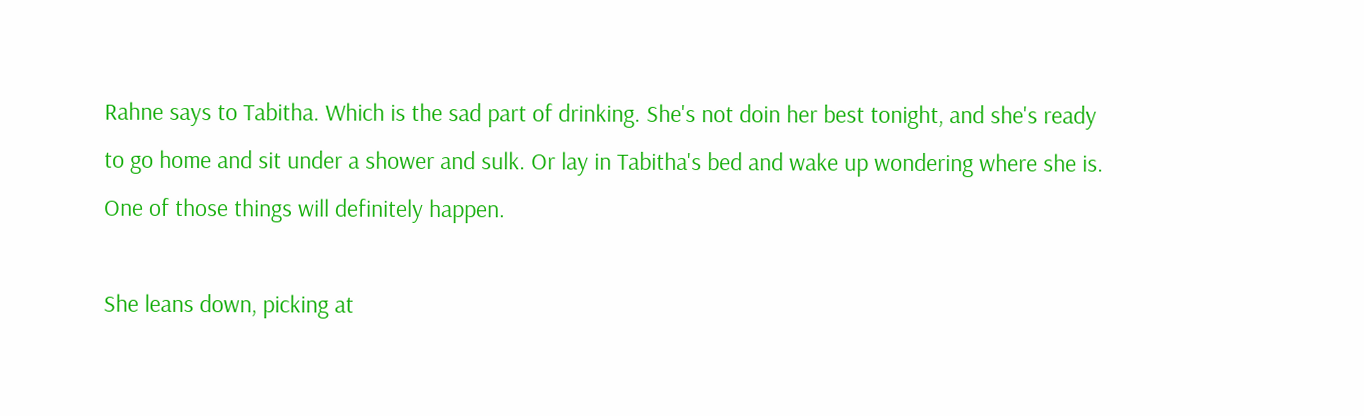Rahne says to Tabitha. Which is the sad part of drinking. She's not doin her best tonight, and she's ready to go home and sit under a shower and sulk. Or lay in Tabitha's bed and wake up wondering where she is. One of those things will definitely happen.

She leans down, picking at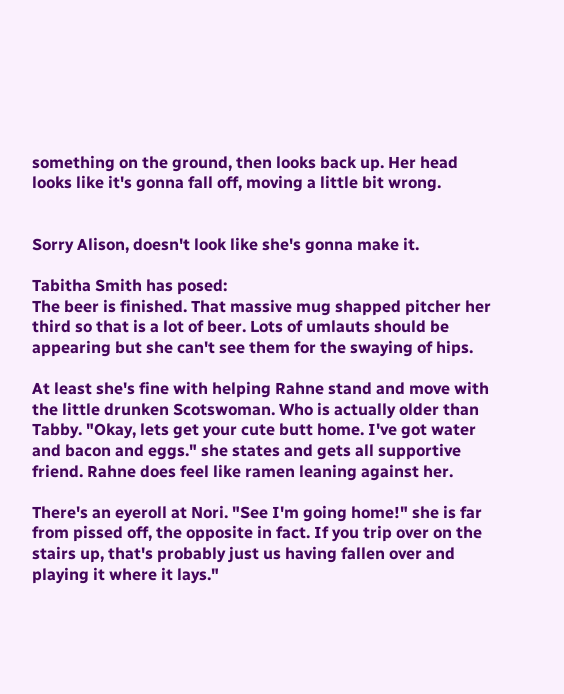something on the ground, then looks back up. Her head looks like it's gonna fall off, moving a little bit wrong.


Sorry Alison, doesn't look like she's gonna make it.

Tabitha Smith has posed:
The beer is finished. That massive mug shapped pitcher her third so that is a lot of beer. Lots of umlauts should be appearing but she can't see them for the swaying of hips.

At least she's fine with helping Rahne stand and move with the little drunken Scotswoman. Who is actually older than Tabby. "Okay, lets get your cute butt home. I've got water and bacon and eggs." she states and gets all supportive friend. Rahne does feel like ramen leaning against her.

There's an eyeroll at Nori. "See I'm going home!" she is far from pissed off, the opposite in fact. If you trip over on the stairs up, that's probably just us having fallen over and playing it where it lays."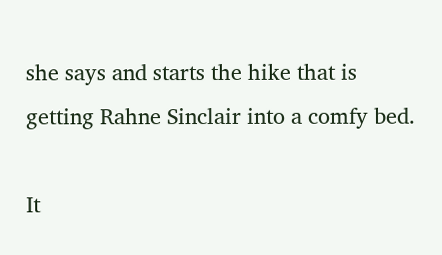she says and starts the hike that is getting Rahne Sinclair into a comfy bed.

It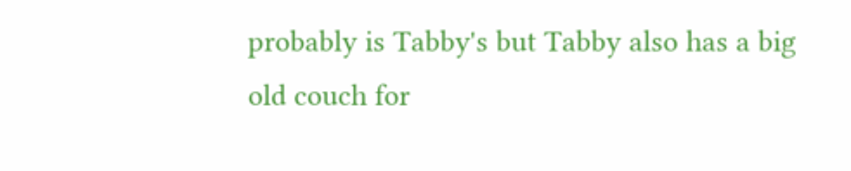probably is Tabby's but Tabby also has a big old couch for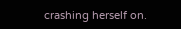crashing herself on.